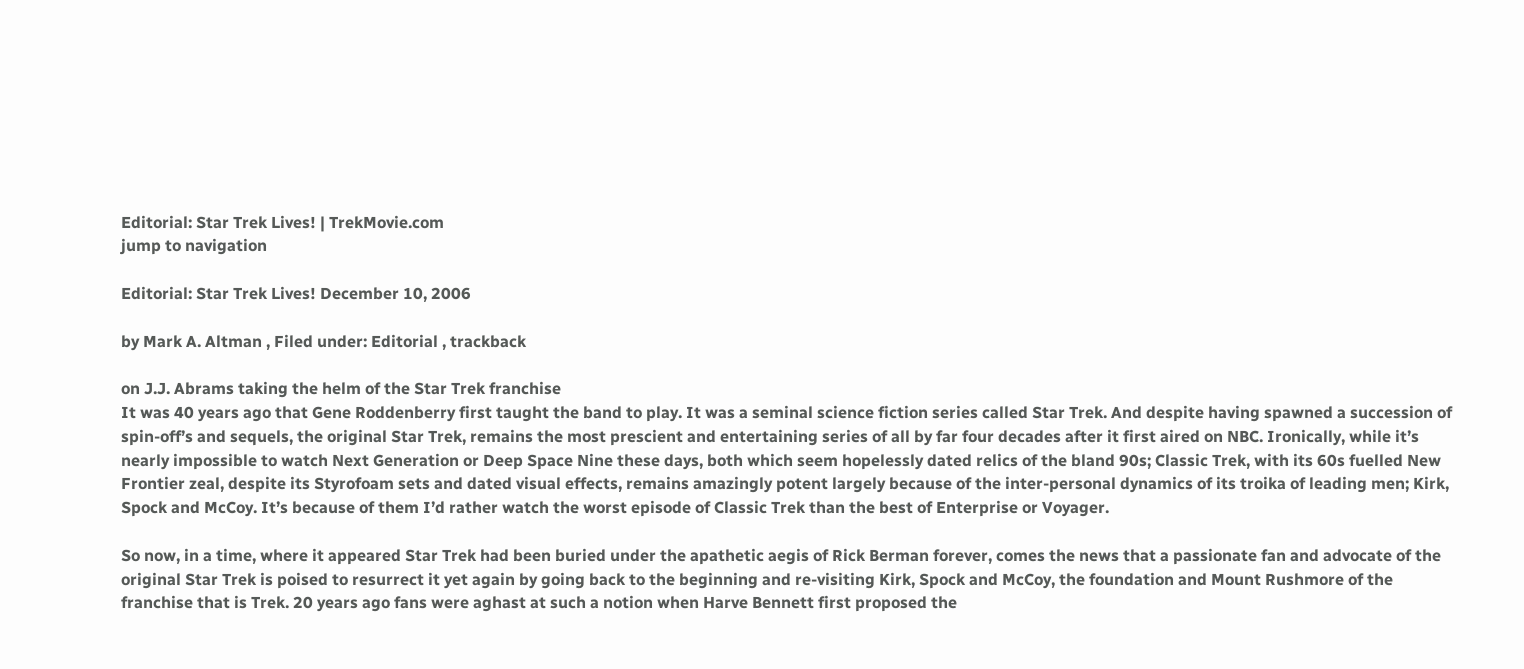Editorial: Star Trek Lives! | TrekMovie.com
jump to navigation

Editorial: Star Trek Lives! December 10, 2006

by Mark A. Altman , Filed under: Editorial , trackback

on J.J. Abrams taking the helm of the Star Trek franchise
It was 40 years ago that Gene Roddenberry first taught the band to play. It was a seminal science fiction series called Star Trek. And despite having spawned a succession of spin-off’s and sequels, the original Star Trek, remains the most prescient and entertaining series of all by far four decades after it first aired on NBC. Ironically, while it’s nearly impossible to watch Next Generation or Deep Space Nine these days, both which seem hopelessly dated relics of the bland 90s; Classic Trek, with its 60s fuelled New Frontier zeal, despite its Styrofoam sets and dated visual effects, remains amazingly potent largely because of the inter-personal dynamics of its troika of leading men; Kirk, Spock and McCoy. It’s because of them I’d rather watch the worst episode of Classic Trek than the best of Enterprise or Voyager.

So now, in a time, where it appeared Star Trek had been buried under the apathetic aegis of Rick Berman forever, comes the news that a passionate fan and advocate of the original Star Trek is poised to resurrect it yet again by going back to the beginning and re-visiting Kirk, Spock and McCoy, the foundation and Mount Rushmore of the franchise that is Trek. 20 years ago fans were aghast at such a notion when Harve Bennett first proposed the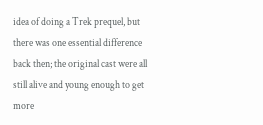idea of doing a Trek prequel, but there was one essential difference back then; the original cast were all still alive and young enough to get more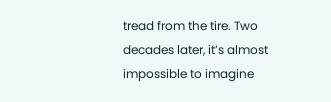tread from the tire. Two decades later, it’s almost impossible to imagine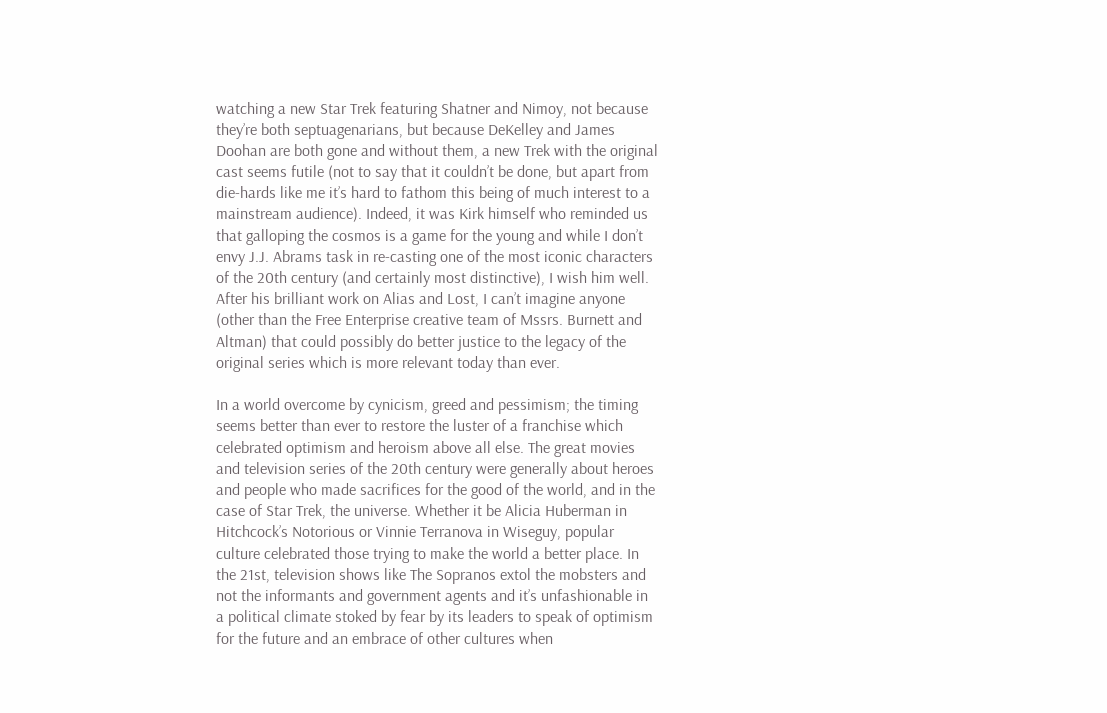watching a new Star Trek featuring Shatner and Nimoy, not because they’re both septuagenarians, but because DeKelley and James Doohan are both gone and without them, a new Trek with the original cast seems futile (not to say that it couldn’t be done, but apart from die-hards like me it’s hard to fathom this being of much interest to a mainstream audience). Indeed, it was Kirk himself who reminded us that galloping the cosmos is a game for the young and while I don’t envy J.J. Abrams task in re-casting one of the most iconic characters of the 20th century (and certainly most distinctive), I wish him well. After his brilliant work on Alias and Lost, I can’t imagine anyone (other than the Free Enterprise creative team of Mssrs. Burnett and Altman) that could possibly do better justice to the legacy of the original series which is more relevant today than ever.

In a world overcome by cynicism, greed and pessimism; the timing seems better than ever to restore the luster of a franchise which celebrated optimism and heroism above all else. The great movies and television series of the 20th century were generally about heroes and people who made sacrifices for the good of the world, and in the case of Star Trek, the universe. Whether it be Alicia Huberman in Hitchcock’s Notorious or Vinnie Terranova in Wiseguy, popular culture celebrated those trying to make the world a better place. In the 21st, television shows like The Sopranos extol the mobsters and not the informants and government agents and it’s unfashionable in a political climate stoked by fear by its leaders to speak of optimism for the future and an embrace of other cultures when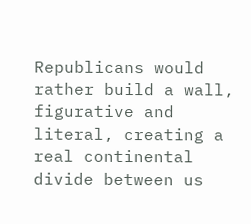Republicans would rather build a wall, figurative and literal, creating a real continental divide between us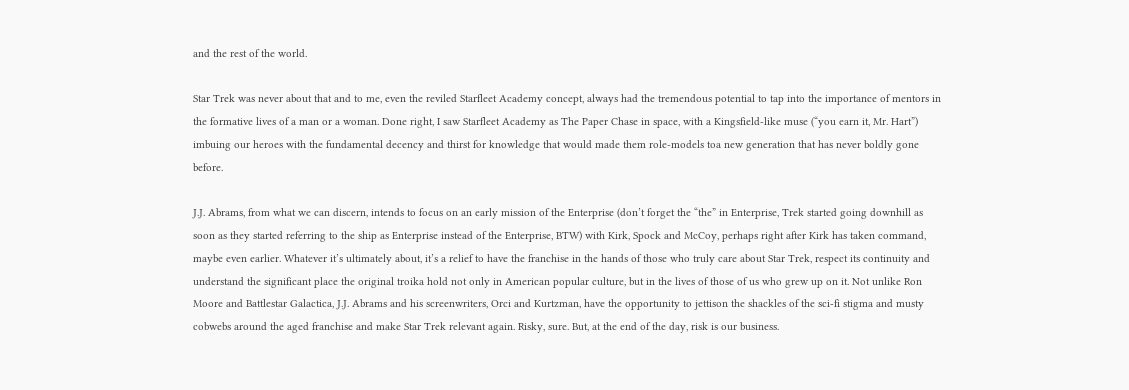and the rest of the world.

Star Trek was never about that and to me, even the reviled Starfleet Academy concept, always had the tremendous potential to tap into the importance of mentors in the formative lives of a man or a woman. Done right, I saw Starfleet Academy as The Paper Chase in space, with a Kingsfield-like muse (“you earn it, Mr. Hart”) imbuing our heroes with the fundamental decency and thirst for knowledge that would made them role-models toa new generation that has never boldly gone before.

J.J. Abrams, from what we can discern, intends to focus on an early mission of the Enterprise (don’t forget the “the” in Enterprise, Trek started going downhill as soon as they started referring to the ship as Enterprise instead of the Enterprise, BTW) with Kirk, Spock and McCoy, perhaps right after Kirk has taken command, maybe even earlier. Whatever it’s ultimately about, it’s a relief to have the franchise in the hands of those who truly care about Star Trek, respect its continuity and understand the significant place the original troika hold not only in American popular culture, but in the lives of those of us who grew up on it. Not unlike Ron Moore and Battlestar Galactica, J.J. Abrams and his screenwriters, Orci and Kurtzman, have the opportunity to jettison the shackles of the sci-fi stigma and musty cobwebs around the aged franchise and make Star Trek relevant again. Risky, sure. But, at the end of the day, risk is our business.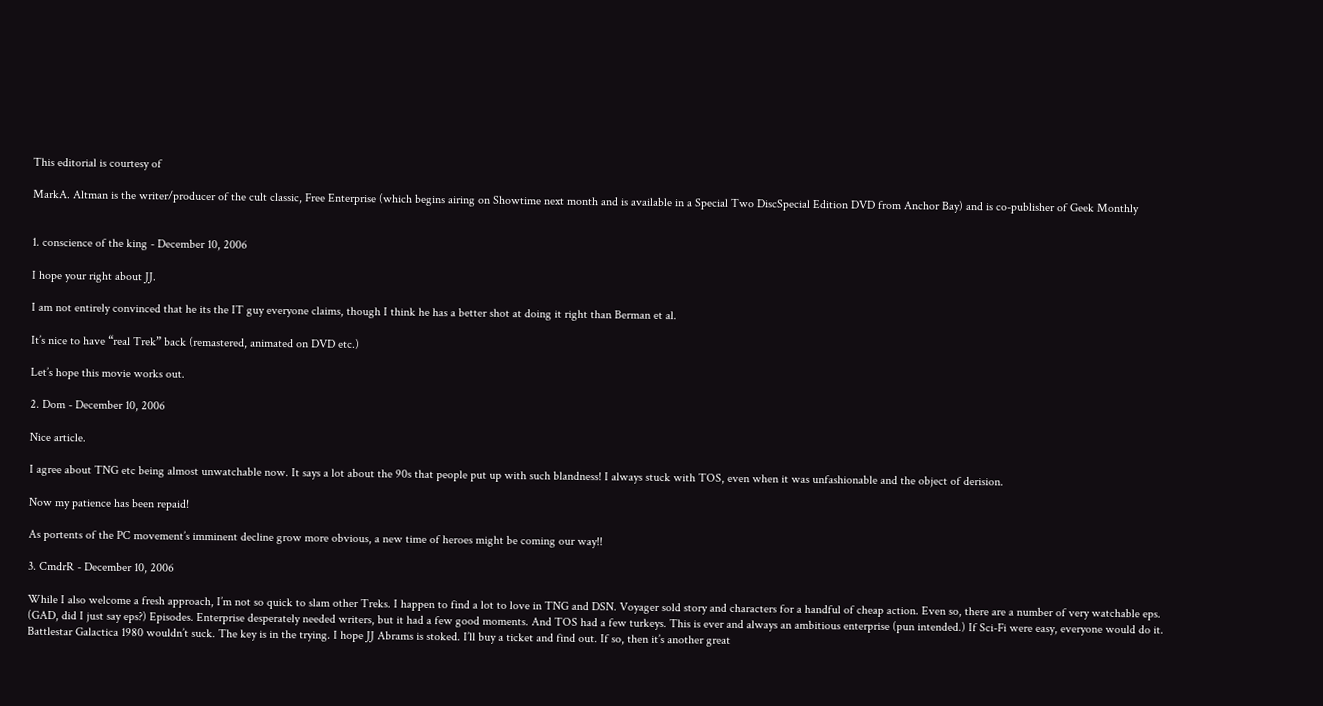This editorial is courtesy of

MarkA. Altman is the writer/producer of the cult classic, Free Enterprise (which begins airing on Showtime next month and is available in a Special Two DiscSpecial Edition DVD from Anchor Bay) and is co-publisher of Geek Monthly


1. conscience of the king - December 10, 2006

I hope your right about JJ.

I am not entirely convinced that he its the IT guy everyone claims, though I think he has a better shot at doing it right than Berman et al.

It’s nice to have “real Trek” back (remastered, animated on DVD etc.)

Let’s hope this movie works out.

2. Dom - December 10, 2006

Nice article.

I agree about TNG etc being almost unwatchable now. It says a lot about the 90s that people put up with such blandness! I always stuck with TOS, even when it was unfashionable and the object of derision.

Now my patience has been repaid!

As portents of the PC movement’s imminent decline grow more obvious, a new time of heroes might be coming our way!!

3. CmdrR - December 10, 2006

While I also welcome a fresh approach, I’m not so quick to slam other Treks. I happen to find a lot to love in TNG and DSN. Voyager sold story and characters for a handful of cheap action. Even so, there are a number of very watchable eps. (GAD, did I just say eps?) Episodes. Enterprise desperately needed writers, but it had a few good moments. And TOS had a few turkeys. This is ever and always an ambitious enterprise (pun intended.) If Sci-Fi were easy, everyone would do it. Battlestar Galactica 1980 wouldn’t suck. The key is in the trying. I hope JJ Abrams is stoked. I’ll buy a ticket and find out. If so, then it’s another great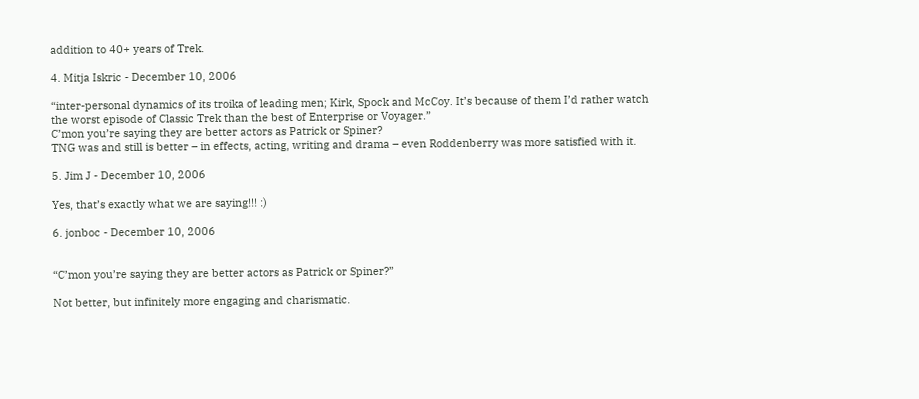addition to 40+ years of Trek.

4. Mitja Iskric - December 10, 2006

“inter-personal dynamics of its troika of leading men; Kirk, Spock and McCoy. It’s because of them I’d rather watch the worst episode of Classic Trek than the best of Enterprise or Voyager.”
C’mon you’re saying they are better actors as Patrick or Spiner?
TNG was and still is better – in effects, acting, writing and drama – even Roddenberry was more satisfied with it.

5. Jim J - December 10, 2006

Yes, that’s exactly what we are saying!!! :)

6. jonboc - December 10, 2006


“C’mon you’re saying they are better actors as Patrick or Spiner?”

Not better, but infinitely more engaging and charismatic.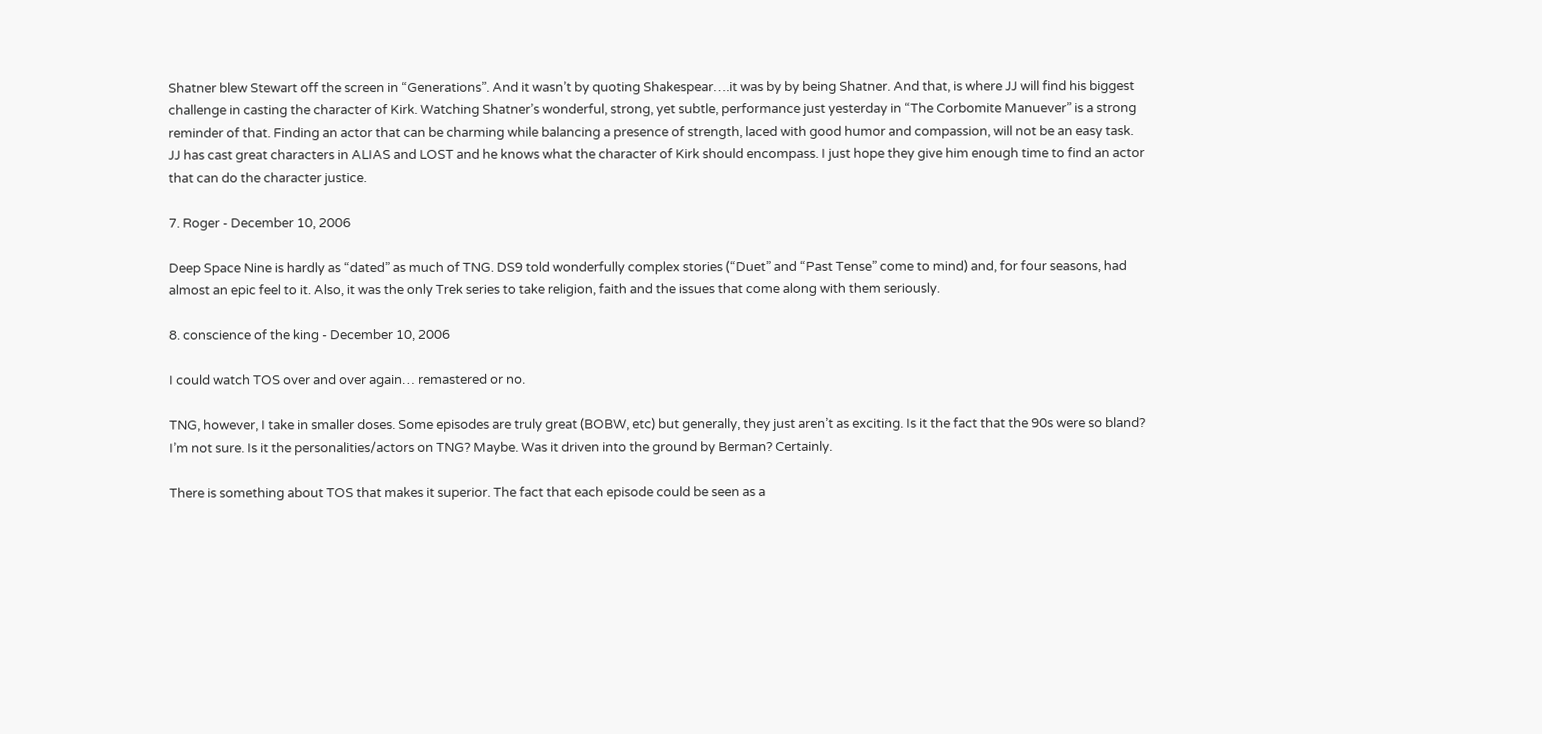Shatner blew Stewart off the screen in “Generations”. And it wasn’t by quoting Shakespear….it was by by being Shatner. And that, is where JJ will find his biggest challenge in casting the character of Kirk. Watching Shatner’s wonderful, strong, yet subtle, performance just yesterday in “The Corbomite Manuever” is a strong reminder of that. Finding an actor that can be charming while balancing a presence of strength, laced with good humor and compassion, will not be an easy task.
JJ has cast great characters in ALIAS and LOST and he knows what the character of Kirk should encompass. I just hope they give him enough time to find an actor that can do the character justice.

7. Roger - December 10, 2006

Deep Space Nine is hardly as “dated” as much of TNG. DS9 told wonderfully complex stories (“Duet” and “Past Tense” come to mind) and, for four seasons, had almost an epic feel to it. Also, it was the only Trek series to take religion, faith and the issues that come along with them seriously.

8. conscience of the king - December 10, 2006

I could watch TOS over and over again… remastered or no.

TNG, however, I take in smaller doses. Some episodes are truly great (BOBW, etc) but generally, they just aren’t as exciting. Is it the fact that the 90s were so bland? I’m not sure. Is it the personalities/actors on TNG? Maybe. Was it driven into the ground by Berman? Certainly.

There is something about TOS that makes it superior. The fact that each episode could be seen as a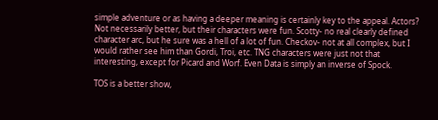simple adventure or as having a deeper meaning is certainly key to the appeal. Actors? Not necessarily better, but their characters were fun. Scotty- no real clearly defined character arc, but he sure was a hell of a lot of fun. Checkov- not at all complex, but I would rather see him than Gordi, Troi, etc. TNG characters were just not that interesting, except for Picard and Worf. Even Data is simply an inverse of Spock.

TOS is a better show,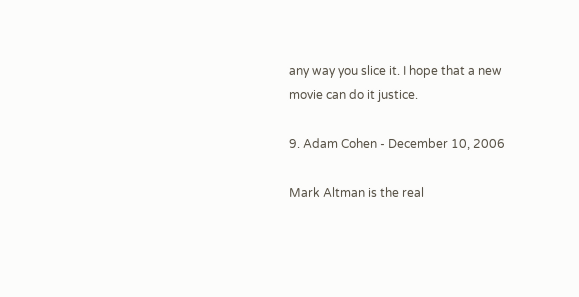any way you slice it. I hope that a new movie can do it justice.

9. Adam Cohen - December 10, 2006

Mark Altman is the real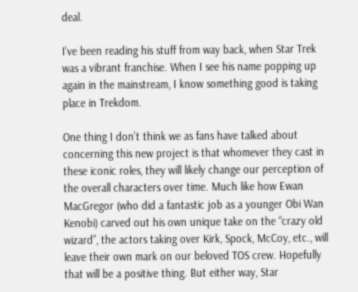deal.

I’ve been reading his stuff from way back, when Star Trek was a vibrant franchise. When I see his name popping up again in the mainstream, I know something good is taking place in Trekdom.

One thing I don’t think we as fans have talked about concerning this new project is that whomever they cast in these iconic roles, they will likely change our perception of the overall characters over time. Much like how Ewan MacGregor (who did a fantastic job as a younger Obi Wan Kenobi) carved out his own unique take on the “crazy old wizard”, the actors taking over Kirk, Spock, McCoy, etc., will leave their own mark on our beloved TOS crew. Hopefully that will be a positive thing. But either way, Star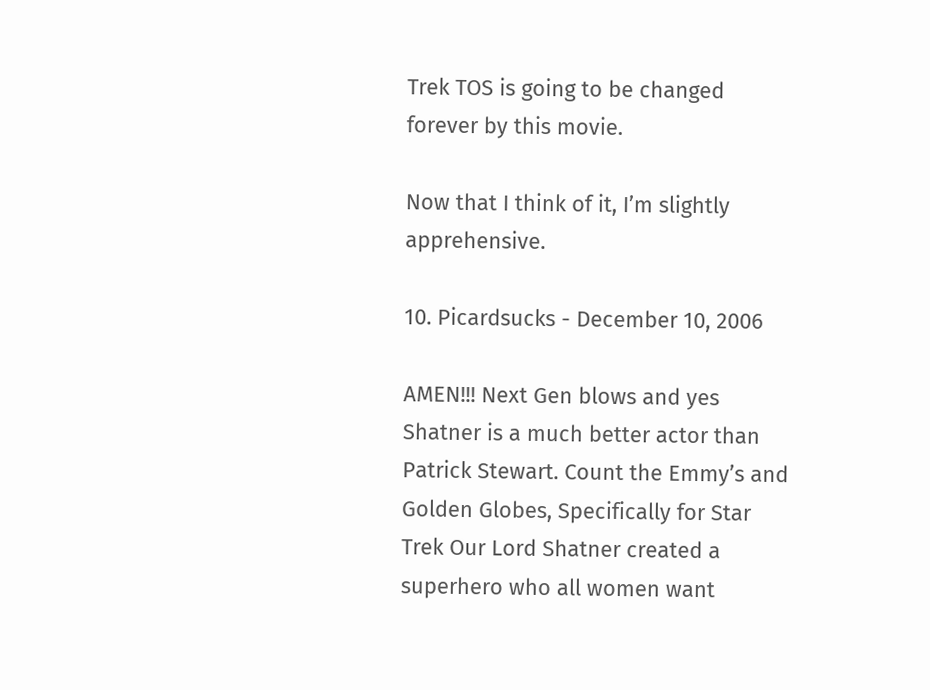Trek TOS is going to be changed forever by this movie.

Now that I think of it, I’m slightly apprehensive.

10. Picardsucks - December 10, 2006

AMEN!!! Next Gen blows and yes Shatner is a much better actor than Patrick Stewart. Count the Emmy’s and Golden Globes, Specifically for Star Trek Our Lord Shatner created a superhero who all women want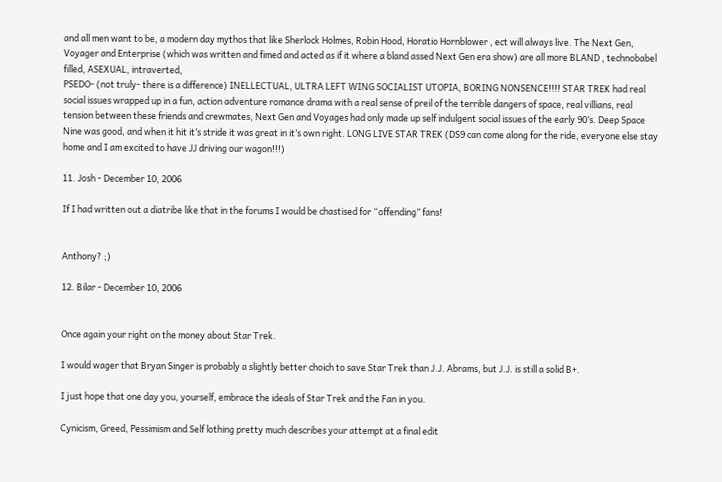and all men want to be, a modern day mythos that like Sherlock Holmes, Robin Hood, Horatio Hornblower , ect will always live. The Next Gen, Voyager and Enterprise (which was written and fimed and acted as if it where a bland assed Next Gen era show) are all more BLAND , technobabel filled, ASEXUAL, intraverted,
PSEDO- (not truly- there is a difference) INELLECTUAL, ULTRA LEFT WING SOCIALIST UTOPIA, BORING NONSENCE!!!! STAR TREK had real social issues wrapped up in a fun, action adventure romance drama with a real sense of preil of the terrible dangers of space, real villians, real tension between these friends and crewmates, Next Gen and Voyages had only made up self indulgent social issues of the early 90’s. Deep Space Nine was good, and when it hit it’s stride it was great in it’s own right. LONG LIVE STAR TREK (DS9 can come along for the ride, everyone else stay home and I am excited to have JJ driving our wagon!!!)

11. Josh - December 10, 2006

If I had written out a diatribe like that in the forums I would be chastised for “offending” fans!


Anthony? ;)

12. Bilar - December 10, 2006


Once again your right on the money about Star Trek.

I would wager that Bryan Singer is probably a slightly better choich to save Star Trek than J.J. Abrams, but J.J. is still a solid B+.

I just hope that one day you, yourself, embrace the ideals of Star Trek and the Fan in you.

Cynicism, Greed, Pessimism and Self lothing pretty much describes your attempt at a final edit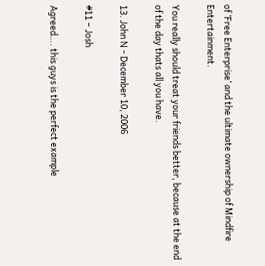of ‘Free Enterprise’ and the ultimate ownership of Mindfire Entertainment.

You really should treat your friends better, because at the end of the day thats all you have.

13. John N - December 10, 2006

#11 – Josh

Agreed…. this guys is the perfect example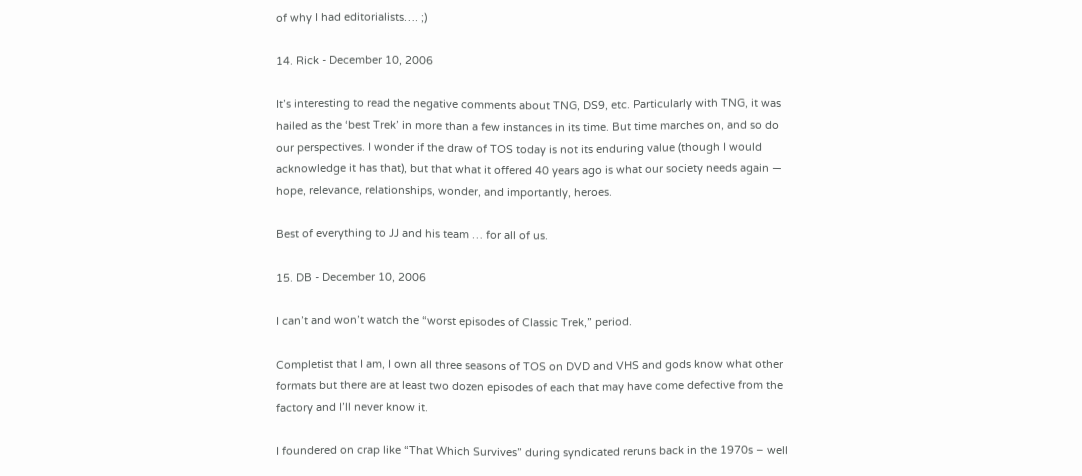of why I had editorialists…. ;)

14. Rick - December 10, 2006

It’s interesting to read the negative comments about TNG, DS9, etc. Particularly with TNG, it was hailed as the ‘best Trek’ in more than a few instances in its time. But time marches on, and so do our perspectives. I wonder if the draw of TOS today is not its enduring value (though I would acknowledge it has that), but that what it offered 40 years ago is what our society needs again — hope, relevance, relationships, wonder, and importantly, heroes.

Best of everything to JJ and his team … for all of us.

15. DB - December 10, 2006

I can’t and won’t watch the “worst episodes of Classic Trek,” period.

Completist that I am, I own all three seasons of TOS on DVD and VHS and gods know what other formats but there are at least two dozen episodes of each that may have come defective from the factory and I’ll never know it.

I foundered on crap like “That Which Survives” during syndicated reruns back in the 1970s – well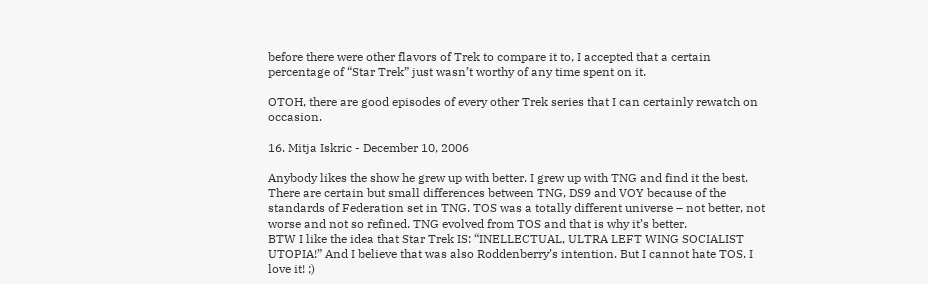before there were other flavors of Trek to compare it to, I accepted that a certain percentage of “Star Trek” just wasn’t worthy of any time spent on it.

OTOH, there are good episodes of every other Trek series that I can certainly rewatch on occasion.

16. Mitja Iskric - December 10, 2006

Anybody likes the show he grew up with better. I grew up with TNG and find it the best. There are certain but small differences between TNG, DS9 and VOY because of the standards of Federation set in TNG. TOS was a totally different universe – not better, not worse and not so refined. TNG evolved from TOS and that is why it’s better.
BTW I like the idea that Star Trek IS: “INELLECTUAL, ULTRA LEFT WING SOCIALIST UTOPIA!” And I believe that was also Roddenberry’s intention. But I cannot hate TOS. I love it! ;)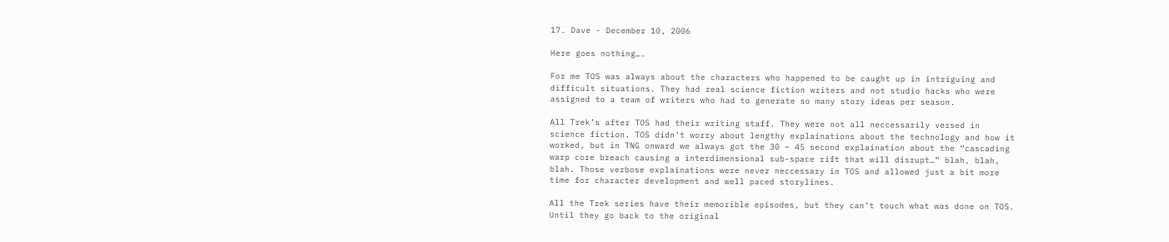17. Dave - December 10, 2006

Here goes nothing….

For me TOS was always about the characters who happened to be caught up in intriguing and difficult situations. They had real science fiction writers and not studio hacks who were assigned to a team of writers who had to generate so many story ideas per season.

All Trek’s after TOS had their writing staff. They were not all neccessarily versed in science fiction. TOS didn’t worry about lengthy explainations about the technology and how it worked, but in TNG onward we always got the 30 – 45 second explaination about the “cascading warp core breach causing a interdimensional sub-space rift that will disrupt…” blah, blah, blah. Those verbose explainations were never neccessary in TOS and allowed just a bit more time for character development and well paced storylines.

All the Trek series have their memorible episodes, but they can’t touch what was done on TOS. Until they go back to the original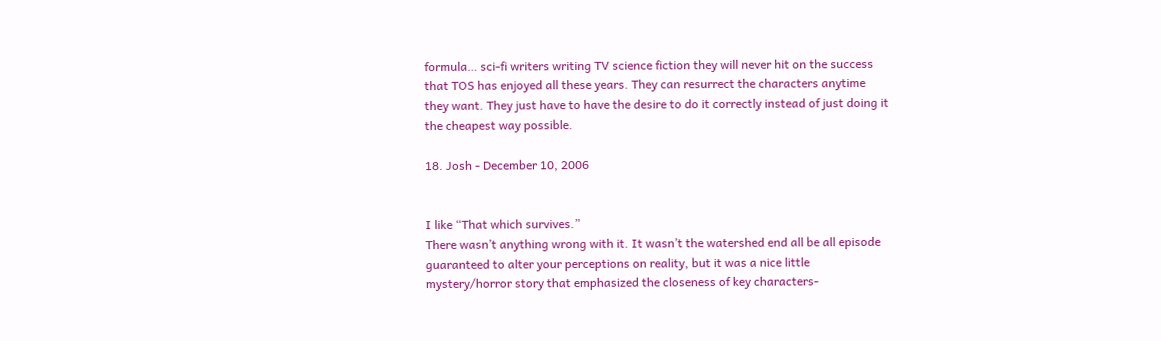formula… sci-fi writers writing TV science fiction they will never hit on the success that TOS has enjoyed all these years. They can resurrect the characters anytime they want. They just have to have the desire to do it correctly instead of just doing it the cheapest way possible.

18. Josh - December 10, 2006


I like “That which survives.”
There wasn’t anything wrong with it. It wasn’t the watershed end all be all episode guaranteed to alter your perceptions on reality, but it was a nice little mystery/horror story that emphasized the closeness of key characters-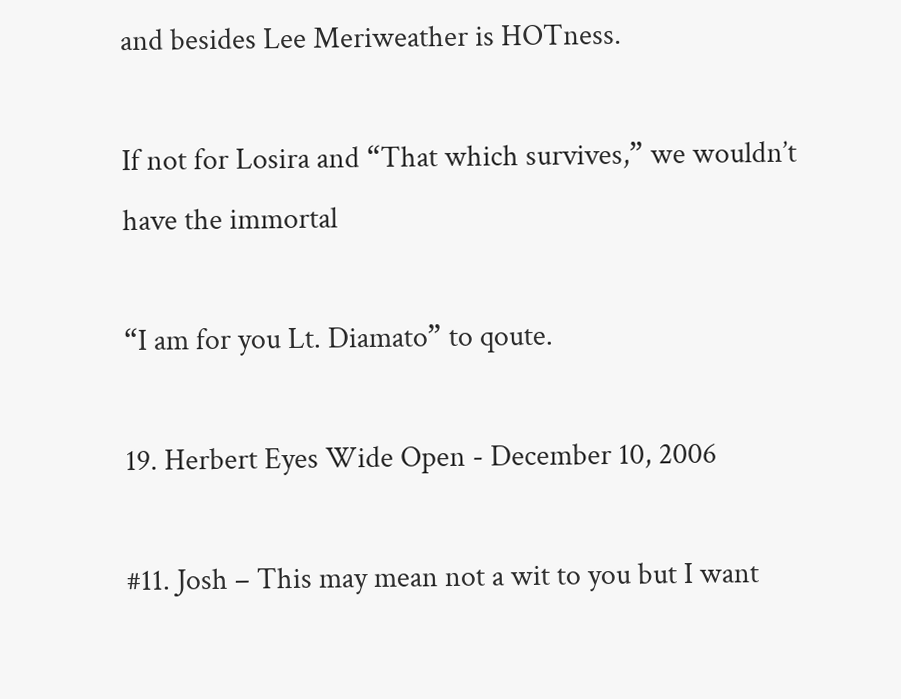and besides Lee Meriweather is HOTness.

If not for Losira and “That which survives,” we wouldn’t have the immortal

“I am for you Lt. Diamato” to qoute.

19. Herbert Eyes Wide Open - December 10, 2006

#11. Josh – This may mean not a wit to you but I want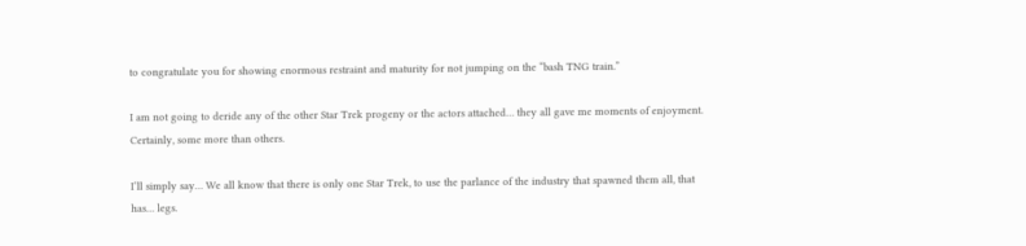to congratulate you for showing enormous restraint and maturity for not jumping on the “bash TNG train.”

I am not going to deride any of the other Star Trek progeny or the actors attached… they all gave me moments of enjoyment. Certainly, some more than others.

I’ll simply say… We all know that there is only one Star Trek, to use the parlance of the industry that spawned them all, that has… legs.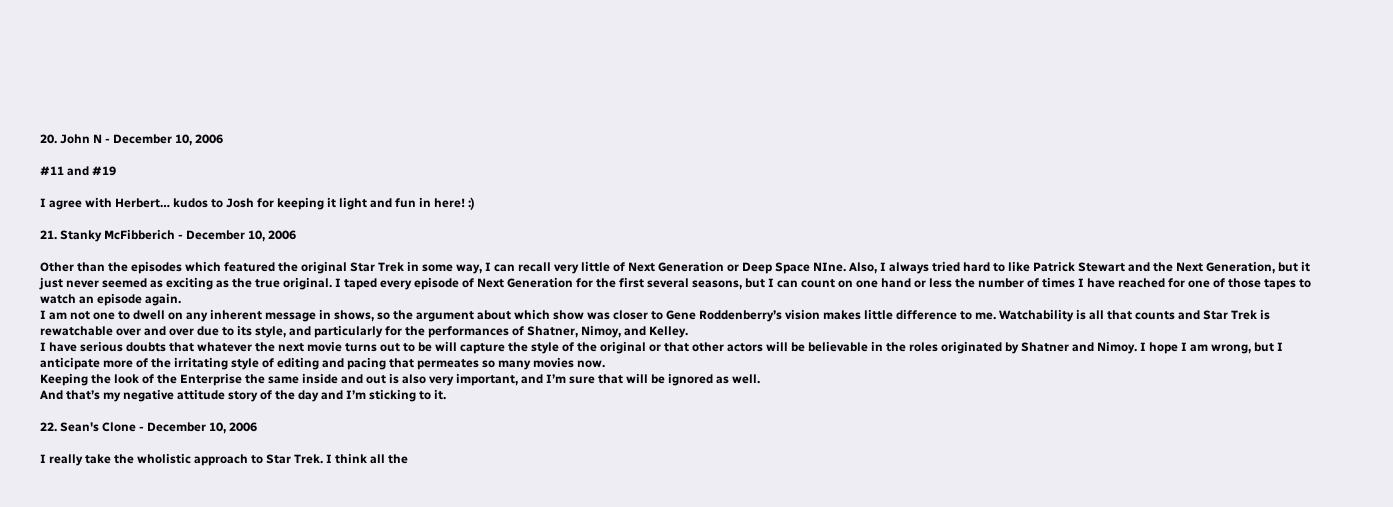20. John N - December 10, 2006

#11 and #19

I agree with Herbert… kudos to Josh for keeping it light and fun in here! :)

21. Stanky McFibberich - December 10, 2006

Other than the episodes which featured the original Star Trek in some way, I can recall very little of Next Generation or Deep Space NIne. Also, I always tried hard to like Patrick Stewart and the Next Generation, but it just never seemed as exciting as the true original. I taped every episode of Next Generation for the first several seasons, but I can count on one hand or less the number of times I have reached for one of those tapes to watch an episode again.
I am not one to dwell on any inherent message in shows, so the argument about which show was closer to Gene Roddenberry’s vision makes little difference to me. Watchability is all that counts and Star Trek is rewatchable over and over due to its style, and particularly for the performances of Shatner, Nimoy, and Kelley.
I have serious doubts that whatever the next movie turns out to be will capture the style of the original or that other actors will be believable in the roles originated by Shatner and Nimoy. I hope I am wrong, but I anticipate more of the irritating style of editing and pacing that permeates so many movies now.
Keeping the look of the Enterprise the same inside and out is also very important, and I’m sure that will be ignored as well.
And that’s my negative attitude story of the day and I’m sticking to it.

22. Sean's Clone - December 10, 2006

I really take the wholistic approach to Star Trek. I think all the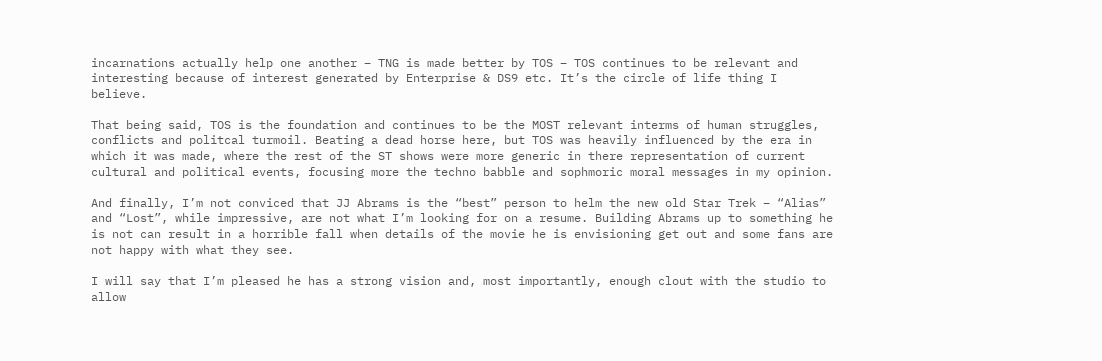incarnations actually help one another – TNG is made better by TOS – TOS continues to be relevant and interesting because of interest generated by Enterprise & DS9 etc. It’s the circle of life thing I believe.

That being said, TOS is the foundation and continues to be the MOST relevant interms of human struggles, conflicts and politcal turmoil. Beating a dead horse here, but TOS was heavily influenced by the era in which it was made, where the rest of the ST shows were more generic in there representation of current cultural and political events, focusing more the techno babble and sophmoric moral messages in my opinion.

And finally, I’m not conviced that JJ Abrams is the “best” person to helm the new old Star Trek – “Alias” and “Lost”, while impressive, are not what I’m looking for on a resume. Building Abrams up to something he is not can result in a horrible fall when details of the movie he is envisioning get out and some fans are not happy with what they see.

I will say that I’m pleased he has a strong vision and, most importantly, enough clout with the studio to allow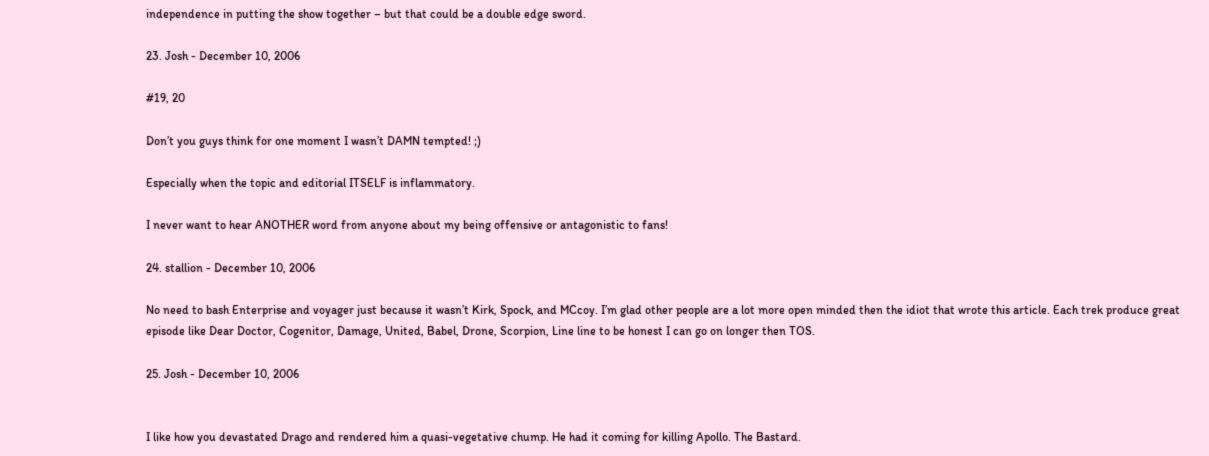independence in putting the show together – but that could be a double edge sword.

23. Josh - December 10, 2006

#19, 20

Don’t you guys think for one moment I wasn’t DAMN tempted! ;)

Especially when the topic and editorial ITSELF is inflammatory.

I never want to hear ANOTHER word from anyone about my being offensive or antagonistic to fans!

24. stallion - December 10, 2006

No need to bash Enterprise and voyager just because it wasn’t Kirk, Spock, and MCcoy. I’m glad other people are a lot more open minded then the idiot that wrote this article. Each trek produce great episode like Dear Doctor, Cogenitor, Damage, United, Babel, Drone, Scorpion, Line line to be honest I can go on longer then TOS.

25. Josh - December 10, 2006


I like how you devastated Drago and rendered him a quasi-vegetative chump. He had it coming for killing Apollo. The Bastard.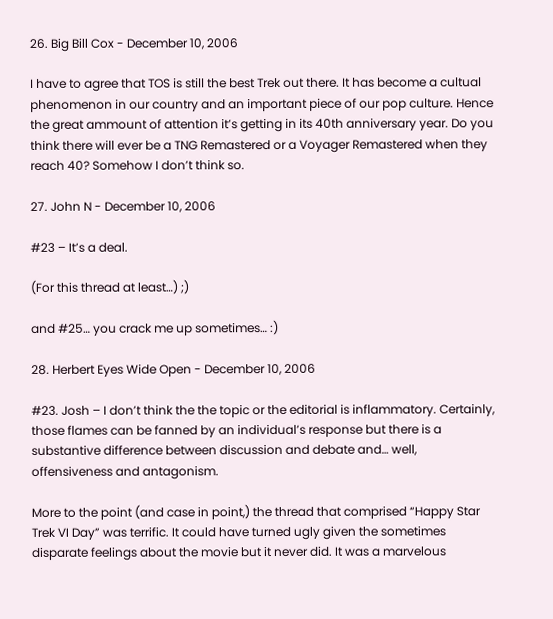26. Big Bill Cox - December 10, 2006

I have to agree that TOS is still the best Trek out there. It has become a cultual phenomenon in our country and an important piece of our pop culture. Hence the great ammount of attention it’s getting in its 40th anniversary year. Do you think there will ever be a TNG Remastered or a Voyager Remastered when they reach 40? Somehow I don’t think so.

27. John N - December 10, 2006

#23 – It’s a deal.

(For this thread at least…) ;)

and #25… you crack me up sometimes… :)

28. Herbert Eyes Wide Open - December 10, 2006

#23. Josh – I don’t think the the topic or the editorial is inflammatory. Certainly, those flames can be fanned by an individual’s response but there is a substantive difference between discussion and debate and… well, offensiveness and antagonism.

More to the point (and case in point,) the thread that comprised “Happy Star Trek VI Day” was terrific. It could have turned ugly given the sometimes disparate feelings about the movie but it never did. It was a marvelous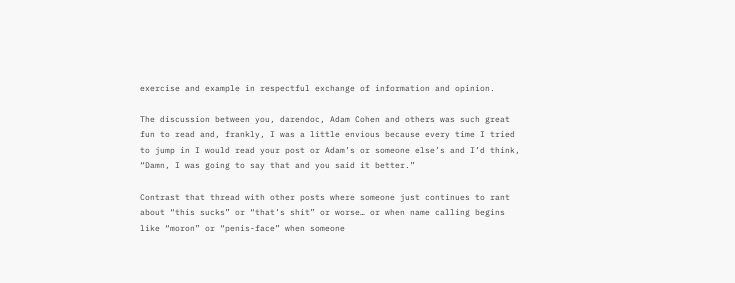exercise and example in respectful exchange of information and opinion.

The discussion between you, darendoc, Adam Cohen and others was such great fun to read and, frankly, I was a little envious because every time I tried to jump in I would read your post or Adam’s or someone else’s and I’d think, “Damn, I was going to say that and you said it better.”

Contrast that thread with other posts where someone just continues to rant about “this sucks” or “that’s shit” or worse… or when name calling begins like “moron” or “penis-face” when someone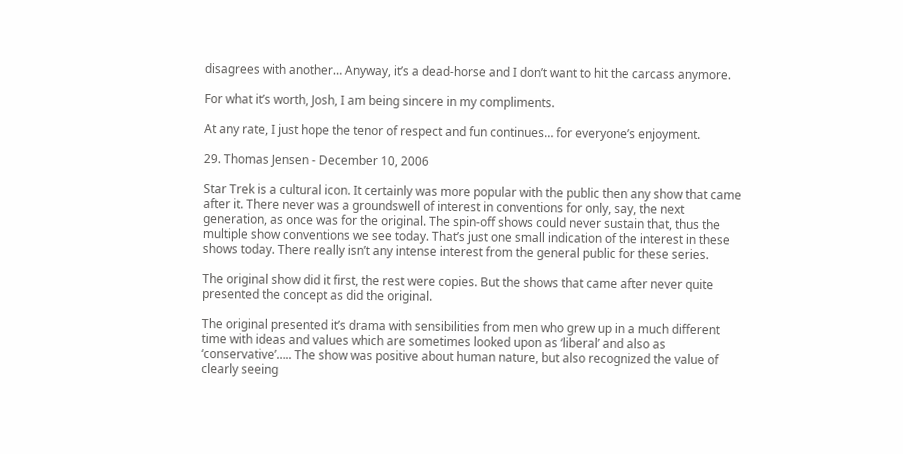disagrees with another… Anyway, it’s a dead-horse and I don’t want to hit the carcass anymore.

For what it’s worth, Josh, I am being sincere in my compliments.

At any rate, I just hope the tenor of respect and fun continues… for everyone’s enjoyment.

29. Thomas Jensen - December 10, 2006

Star Trek is a cultural icon. It certainly was more popular with the public then any show that came after it. There never was a groundswell of interest in conventions for only, say, the next generation, as once was for the original. The spin-off shows could never sustain that, thus the multiple show conventions we see today. That’s just one small indication of the interest in these shows today. There really isn’t any intense interest from the general public for these series.

The original show did it first, the rest were copies. But the shows that came after never quite presented the concept as did the original.

The original presented it’s drama with sensibilities from men who grew up in a much different time with ideas and values which are sometimes looked upon as ‘liberal’ and also as ‘conservative’….. The show was positive about human nature, but also recognized the value of clearly seeing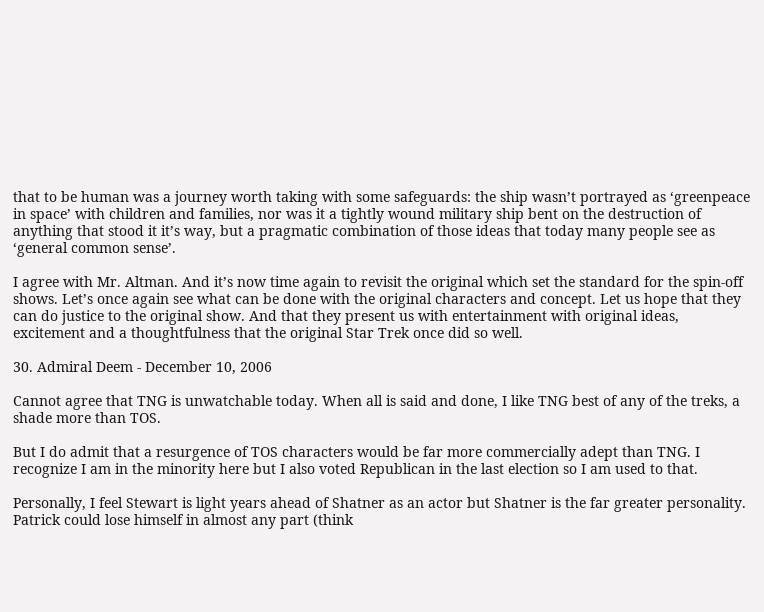that to be human was a journey worth taking with some safeguards: the ship wasn’t portrayed as ‘greenpeace in space’ with children and families, nor was it a tightly wound military ship bent on the destruction of anything that stood it it’s way, but a pragmatic combination of those ideas that today many people see as ‘general common sense’.

I agree with Mr. Altman. And it’s now time again to revisit the original which set the standard for the spin-off shows. Let’s once again see what can be done with the original characters and concept. Let us hope that they can do justice to the original show. And that they present us with entertainment with original ideas, excitement and a thoughtfulness that the original Star Trek once did so well.

30. Admiral Deem - December 10, 2006

Cannot agree that TNG is unwatchable today. When all is said and done, I like TNG best of any of the treks, a shade more than TOS.

But I do admit that a resurgence of TOS characters would be far more commercially adept than TNG. I recognize I am in the minority here but I also voted Republican in the last election so I am used to that.

Personally, I feel Stewart is light years ahead of Shatner as an actor but Shatner is the far greater personality. Patrick could lose himself in almost any part (think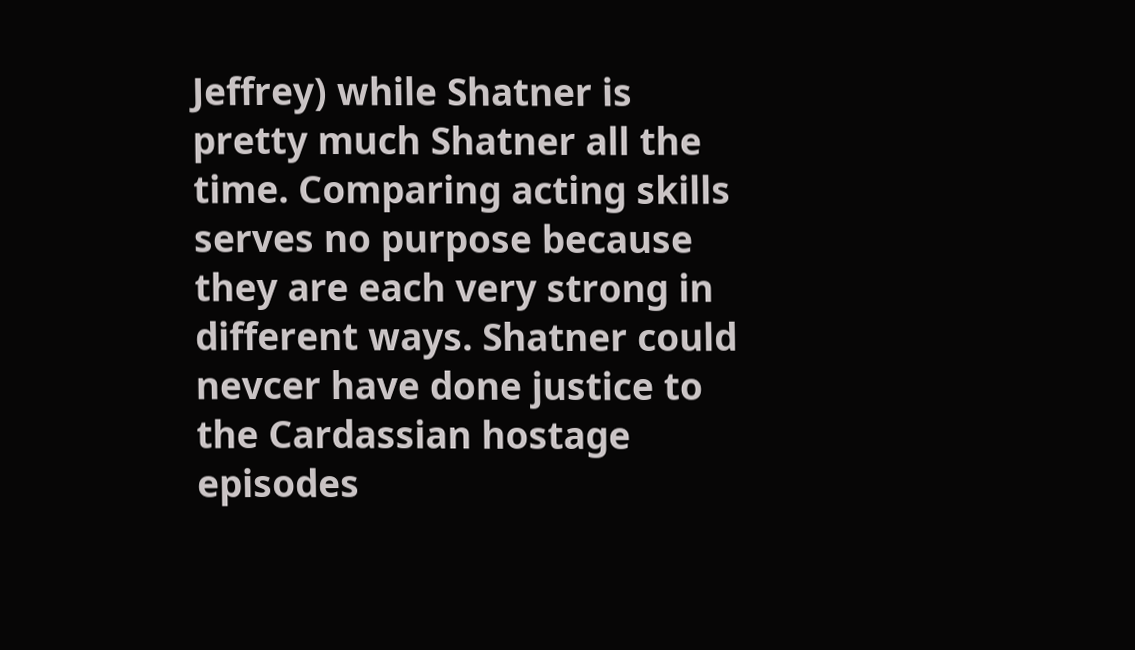Jeffrey) while Shatner is pretty much Shatner all the time. Comparing acting skills serves no purpose because they are each very strong in different ways. Shatner could nevcer have done justice to the Cardassian hostage episodes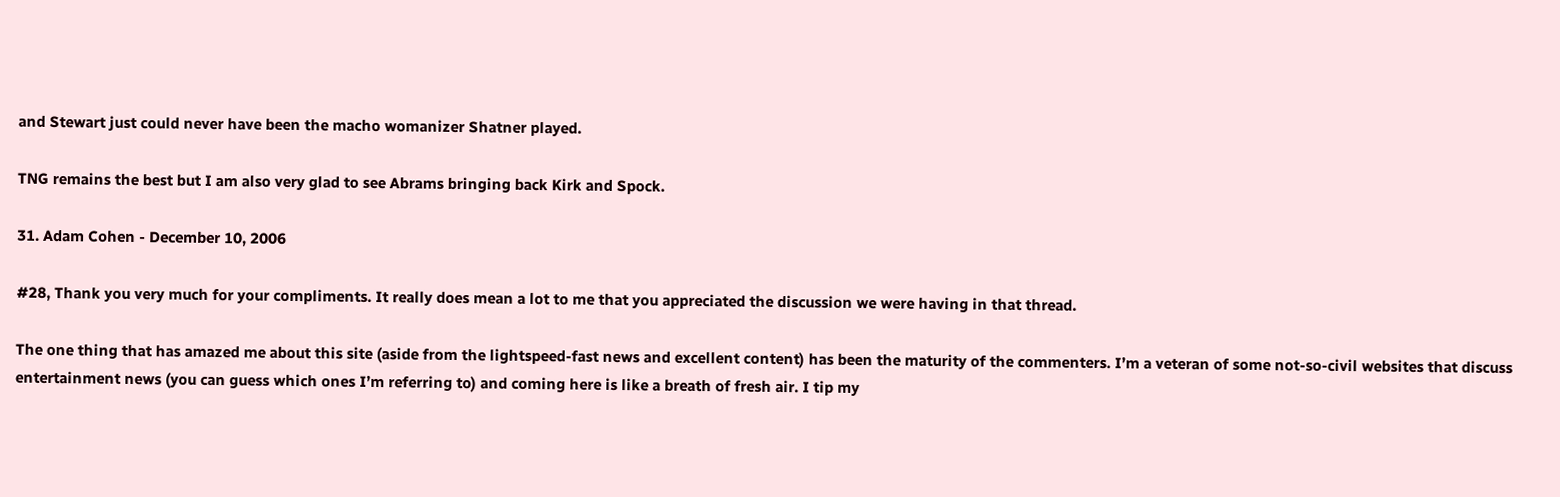and Stewart just could never have been the macho womanizer Shatner played.

TNG remains the best but I am also very glad to see Abrams bringing back Kirk and Spock.

31. Adam Cohen - December 10, 2006

#28, Thank you very much for your compliments. It really does mean a lot to me that you appreciated the discussion we were having in that thread.

The one thing that has amazed me about this site (aside from the lightspeed-fast news and excellent content) has been the maturity of the commenters. I’m a veteran of some not-so-civil websites that discuss entertainment news (you can guess which ones I’m referring to) and coming here is like a breath of fresh air. I tip my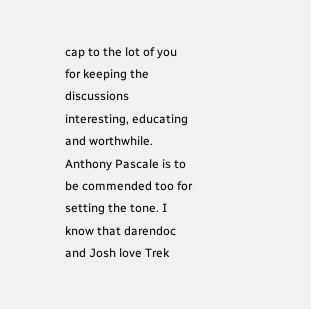cap to the lot of you for keeping the discussions interesting, educating and worthwhile. Anthony Pascale is to be commended too for setting the tone. I know that darendoc and Josh love Trek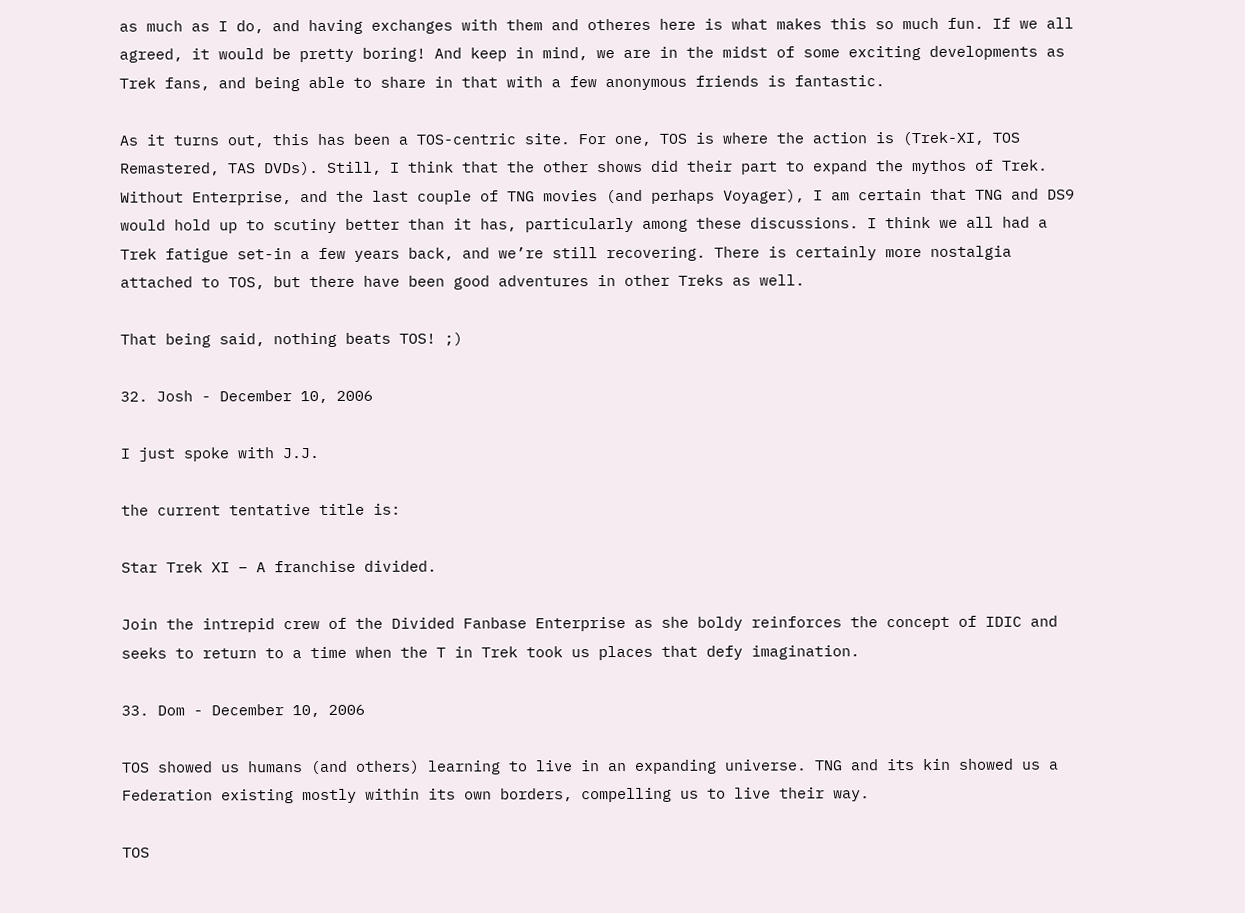as much as I do, and having exchanges with them and otheres here is what makes this so much fun. If we all agreed, it would be pretty boring! And keep in mind, we are in the midst of some exciting developments as Trek fans, and being able to share in that with a few anonymous friends is fantastic.

As it turns out, this has been a TOS-centric site. For one, TOS is where the action is (Trek-XI, TOS Remastered, TAS DVDs). Still, I think that the other shows did their part to expand the mythos of Trek. Without Enterprise, and the last couple of TNG movies (and perhaps Voyager), I am certain that TNG and DS9 would hold up to scutiny better than it has, particularly among these discussions. I think we all had a Trek fatigue set-in a few years back, and we’re still recovering. There is certainly more nostalgia attached to TOS, but there have been good adventures in other Treks as well.

That being said, nothing beats TOS! ;)

32. Josh - December 10, 2006

I just spoke with J.J.

the current tentative title is:

Star Trek XI – A franchise divided.

Join the intrepid crew of the Divided Fanbase Enterprise as she boldy reinforces the concept of IDIC and seeks to return to a time when the T in Trek took us places that defy imagination.

33. Dom - December 10, 2006

TOS showed us humans (and others) learning to live in an expanding universe. TNG and its kin showed us a Federation existing mostly within its own borders, compelling us to live their way.

TOS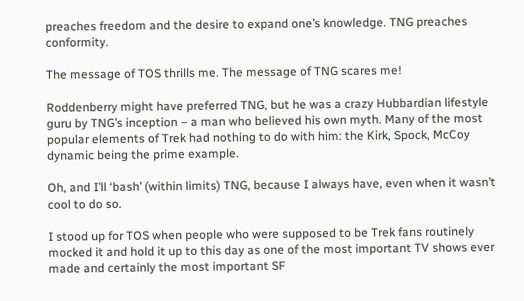preaches freedom and the desire to expand one’s knowledge. TNG preaches conformity.

The message of TOS thrills me. The message of TNG scares me!

Roddenberry might have preferred TNG, but he was a crazy Hubbardian lifestyle guru by TNG’s inception – a man who believed his own myth. Many of the most popular elements of Trek had nothing to do with him: the Kirk, Spock, McCoy dynamic being the prime example.

Oh, and I’ll ‘bash’ (within limits) TNG, because I always have, even when it wasn’t cool to do so.

I stood up for TOS when people who were supposed to be Trek fans routinely mocked it and hold it up to this day as one of the most important TV shows ever made and certainly the most important SF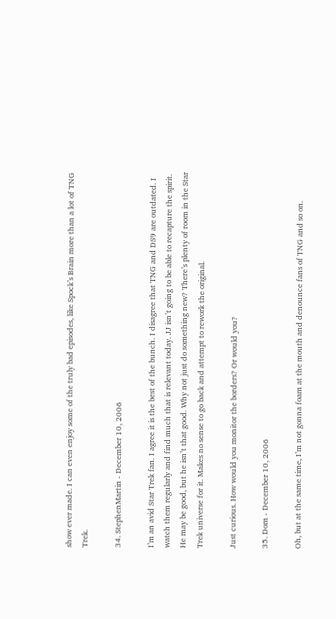show ever made. I can even enjoy some of the truly bad episodes, like Spock’s Brain more than a lot of TNG Trek.

34. StephenMartin - December 10, 2006

I’m an avid Star Trek fan. I agree it is the best of the bunch. I disagree that TNG and DS9 are outdated. I watch them regularly and find much that is relevant today. JJ isn’t going to be able to recapture the spirit. He may be good, but he isn’t that good. Why not just do something new? There’s plenty of room in the Star Trek universe for it. Makes no sense to go back and attempt to rework the original.

Just curious. How would you monitor the borders? Or would you?

35. Dom - December 10, 2006

Oh, but at the same time, I’m not gonna foam at the mouth and denounce fans of TNG and so on.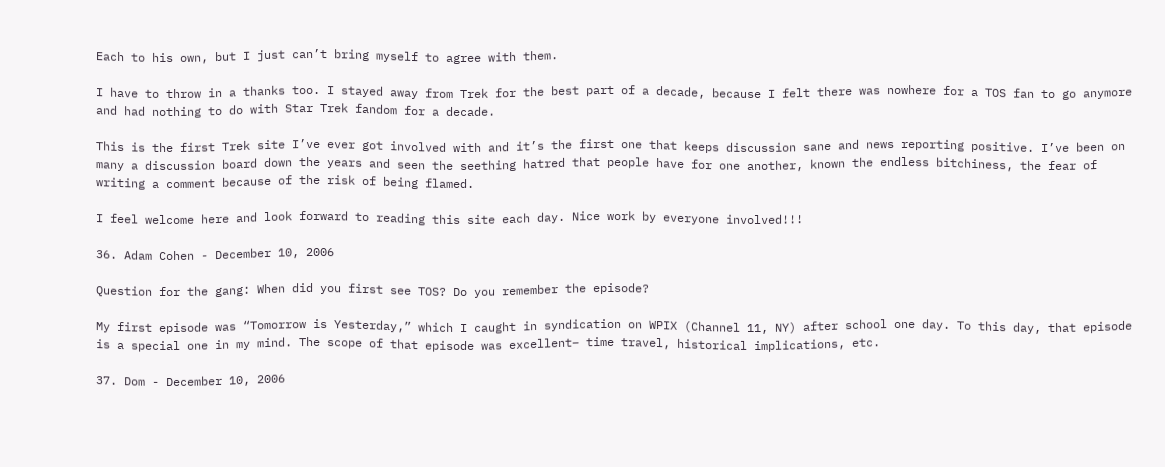Each to his own, but I just can’t bring myself to agree with them.

I have to throw in a thanks too. I stayed away from Trek for the best part of a decade, because I felt there was nowhere for a TOS fan to go anymore and had nothing to do with Star Trek fandom for a decade.

This is the first Trek site I’ve ever got involved with and it’s the first one that keeps discussion sane and news reporting positive. I’ve been on many a discussion board down the years and seen the seething hatred that people have for one another, known the endless bitchiness, the fear of writing a comment because of the risk of being flamed.

I feel welcome here and look forward to reading this site each day. Nice work by everyone involved!!!

36. Adam Cohen - December 10, 2006

Question for the gang: When did you first see TOS? Do you remember the episode?

My first episode was “Tomorrow is Yesterday,” which I caught in syndication on WPIX (Channel 11, NY) after school one day. To this day, that episode is a special one in my mind. The scope of that episode was excellent– time travel, historical implications, etc.

37. Dom - December 10, 2006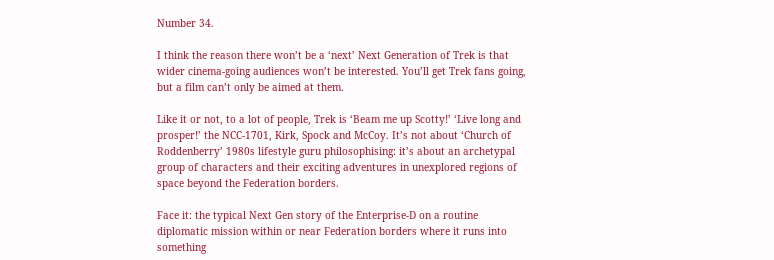Number 34.

I think the reason there won’t be a ‘next’ Next Generation of Trek is that wider cinema-going audiences won’t be interested. You’ll get Trek fans going, but a film can’t only be aimed at them.

Like it or not, to a lot of people, Trek is ‘Beam me up Scotty!’ ‘Live long and prosper!’ the NCC-1701, Kirk, Spock and McCoy. It’s not about ‘Church of Roddenberry’ 1980s lifestyle guru philosophising: it’s about an archetypal group of characters and their exciting adventures in unexplored regions of space beyond the Federation borders.

Face it: the typical Next Gen story of the Enterprise-D on a routine diplomatic mission within or near Federation borders where it runs into something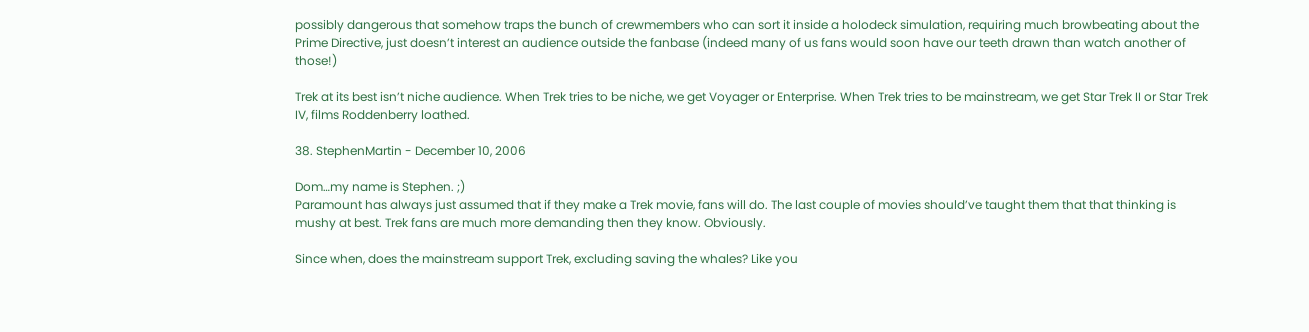possibly dangerous that somehow traps the bunch of crewmembers who can sort it inside a holodeck simulation, requiring much browbeating about the Prime Directive, just doesn’t interest an audience outside the fanbase (indeed many of us fans would soon have our teeth drawn than watch another of those!)

Trek at its best isn’t niche audience. When Trek tries to be niche, we get Voyager or Enterprise. When Trek tries to be mainstream, we get Star Trek II or Star Trek IV, films Roddenberry loathed.

38. StephenMartin - December 10, 2006

Dom…my name is Stephen. ;)
Paramount has always just assumed that if they make a Trek movie, fans will do. The last couple of movies should’ve taught them that that thinking is mushy at best. Trek fans are much more demanding then they know. Obviously.

Since when, does the mainstream support Trek, excluding saving the whales? Like you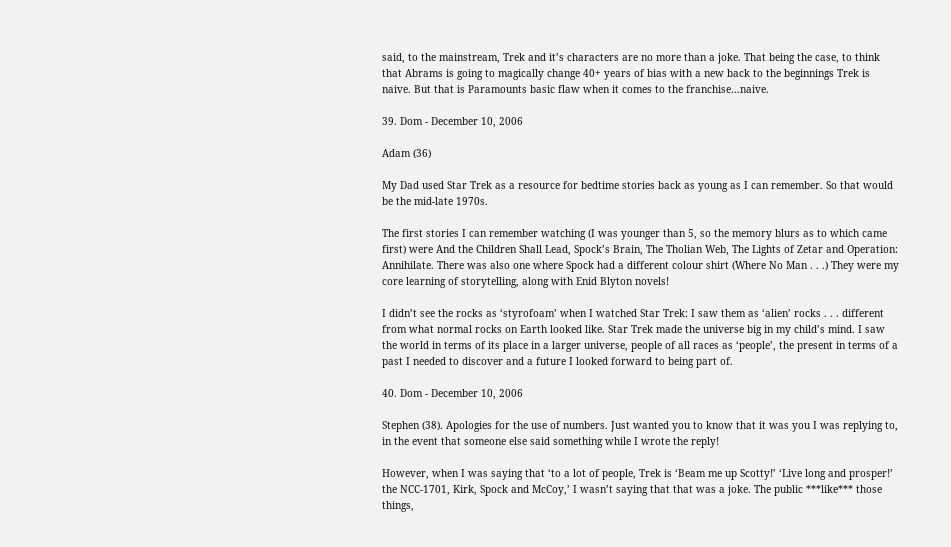said, to the mainstream, Trek and it’s characters are no more than a joke. That being the case, to think that Abrams is going to magically change 40+ years of bias with a new back to the beginnings Trek is naive. But that is Paramounts basic flaw when it comes to the franchise…naive.

39. Dom - December 10, 2006

Adam (36)

My Dad used Star Trek as a resource for bedtime stories back as young as I can remember. So that would be the mid-late 1970s.

The first stories I can remember watching (I was younger than 5, so the memory blurs as to which came first) were And the Children Shall Lead, Spock’s Brain, The Tholian Web, The Lights of Zetar and Operation: Annihilate. There was also one where Spock had a different colour shirt (Where No Man . . .) They were my core learning of storytelling, along with Enid Blyton novels!

I didn’t see the rocks as ‘styrofoam’ when I watched Star Trek: I saw them as ‘alien’ rocks . . . different from what normal rocks on Earth looked like. Star Trek made the universe big in my child’s mind. I saw the world in terms of its place in a larger universe, people of all races as ‘people’, the present in terms of a past I needed to discover and a future I looked forward to being part of.

40. Dom - December 10, 2006

Stephen (38). Apologies for the use of numbers. Just wanted you to know that it was you I was replying to, in the event that someone else said something while I wrote the reply!

However, when I was saying that ‘to a lot of people, Trek is ‘Beam me up Scotty!’ ‘Live long and prosper!’ the NCC-1701, Kirk, Spock and McCoy,’ I wasn’t saying that that was a joke. The public ***like*** those things,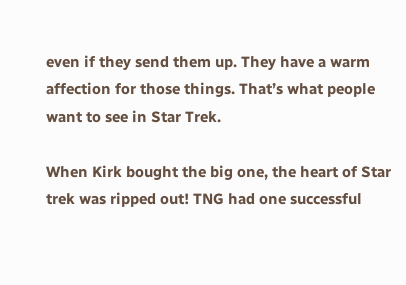even if they send them up. They have a warm affection for those things. That’s what people want to see in Star Trek.

When Kirk bought the big one, the heart of Star trek was ripped out! TNG had one successful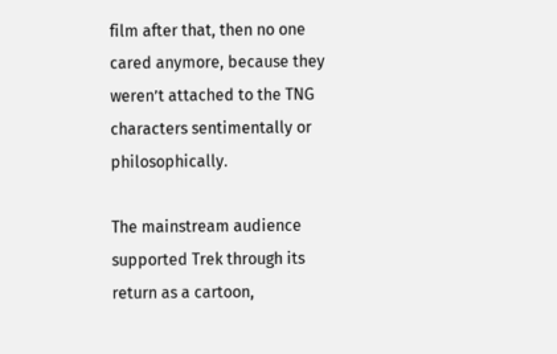film after that, then no one cared anymore, because they weren’t attached to the TNG characters sentimentally or philosophically.

The mainstream audience supported Trek through its return as a cartoon,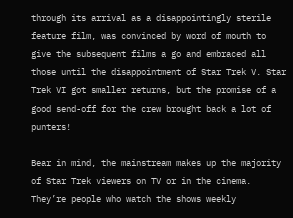through its arrival as a disappointingly sterile feature film, was convinced by word of mouth to give the subsequent films a go and embraced all those until the disappointment of Star Trek V. Star Trek VI got smaller returns, but the promise of a good send-off for the crew brought back a lot of punters!

Bear in mind, the mainstream makes up the majority of Star Trek viewers on TV or in the cinema. They’re people who watch the shows weekly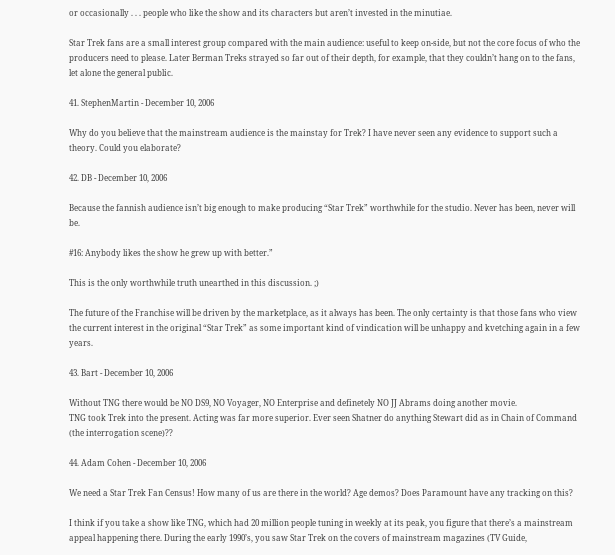or occasionally . . . people who like the show and its characters but aren’t invested in the minutiae.

Star Trek fans are a small interest group compared with the main audience: useful to keep on-side, but not the core focus of who the producers need to please. Later Berman Treks strayed so far out of their depth, for example, that they couldn’t hang on to the fans, let alone the general public.

41. StephenMartin - December 10, 2006

Why do you believe that the mainstream audience is the mainstay for Trek? I have never seen any evidence to support such a theory. Could you elaborate?

42. DB - December 10, 2006

Because the fannish audience isn’t big enough to make producing “Star Trek” worthwhile for the studio. Never has been, never will be.

#16: Anybody likes the show he grew up with better.”

This is the only worthwhile truth unearthed in this discussion. ;)

The future of the Franchise will be driven by the marketplace, as it always has been. The only certainty is that those fans who view the current interest in the original “Star Trek” as some important kind of vindication will be unhappy and kvetching again in a few years.

43. Bart - December 10, 2006

Without TNG there would be NO DS9, NO Voyager, NO Enterprise and definetely NO JJ Abrams doing another movie.
TNG took Trek into the present. Acting was far more superior. Ever seen Shatner do anything Stewart did as in Chain of Command (the interrogation scene)??

44. Adam Cohen - December 10, 2006

We need a Star Trek Fan Census! How many of us are there in the world? Age demos? Does Paramount have any tracking on this?

I think if you take a show like TNG, which had 20 million people tuning in weekly at its peak, you figure that there’s a mainstream appeal happening there. During the early 1990’s, you saw Star Trek on the covers of mainstream magazines (TV Guide,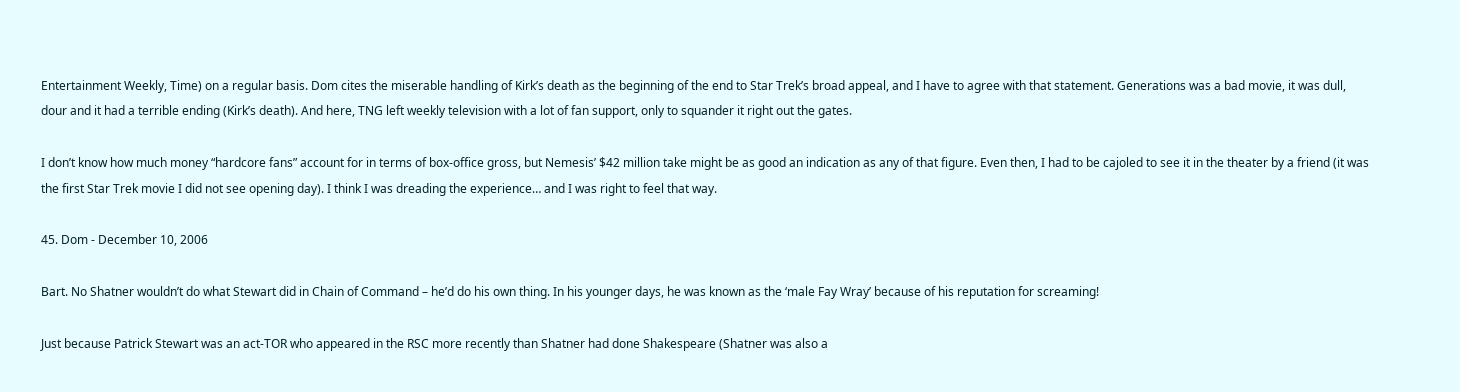Entertainment Weekly, Time) on a regular basis. Dom cites the miserable handling of Kirk’s death as the beginning of the end to Star Trek’s broad appeal, and I have to agree with that statement. Generations was a bad movie, it was dull, dour and it had a terrible ending (Kirk’s death). And here, TNG left weekly television with a lot of fan support, only to squander it right out the gates.

I don’t know how much money “hardcore fans” account for in terms of box-office gross, but Nemesis’ $42 million take might be as good an indication as any of that figure. Even then, I had to be cajoled to see it in the theater by a friend (it was the first Star Trek movie I did not see opening day). I think I was dreading the experience… and I was right to feel that way.

45. Dom - December 10, 2006

Bart. No Shatner wouldn’t do what Stewart did in Chain of Command – he’d do his own thing. In his younger days, he was known as the ‘male Fay Wray’ because of his reputation for screaming!

Just because Patrick Stewart was an act-TOR who appeared in the RSC more recently than Shatner had done Shakespeare (Shatner was also a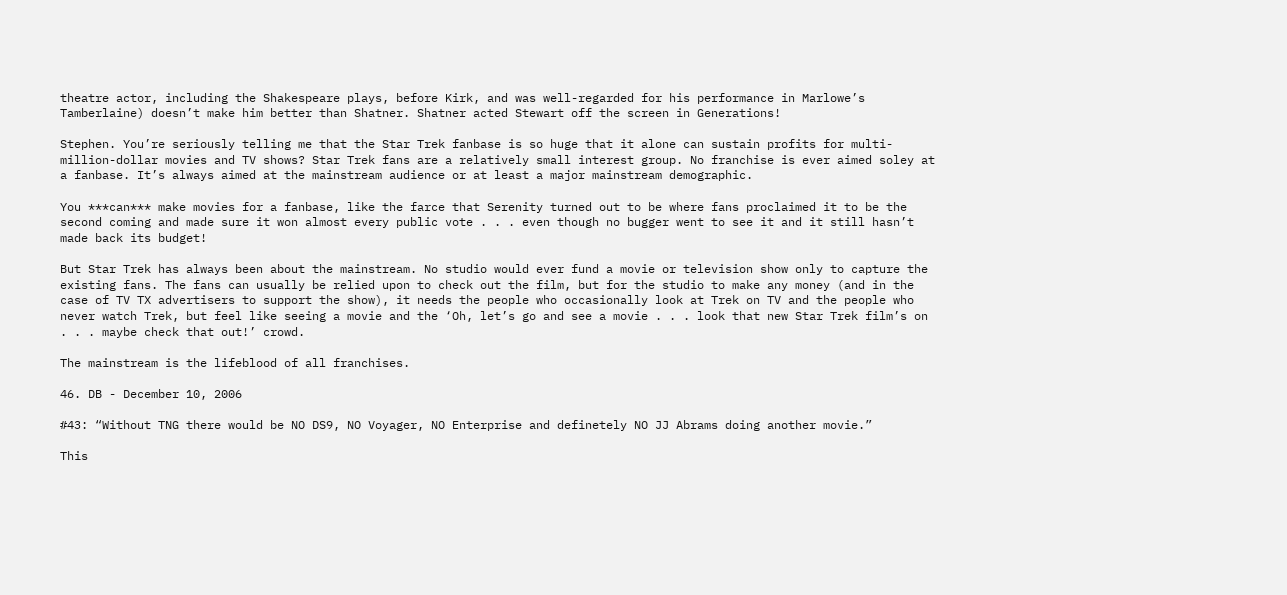theatre actor, including the Shakespeare plays, before Kirk, and was well-regarded for his performance in Marlowe’s Tamberlaine) doesn’t make him better than Shatner. Shatner acted Stewart off the screen in Generations!

Stephen. You’re seriously telling me that the Star Trek fanbase is so huge that it alone can sustain profits for multi-million-dollar movies and TV shows? Star Trek fans are a relatively small interest group. No franchise is ever aimed soley at a fanbase. It’s always aimed at the mainstream audience or at least a major mainstream demographic.

You ***can*** make movies for a fanbase, like the farce that Serenity turned out to be where fans proclaimed it to be the second coming and made sure it won almost every public vote . . . even though no bugger went to see it and it still hasn’t made back its budget!

But Star Trek has always been about the mainstream. No studio would ever fund a movie or television show only to capture the existing fans. The fans can usually be relied upon to check out the film, but for the studio to make any money (and in the case of TV TX advertisers to support the show), it needs the people who occasionally look at Trek on TV and the people who never watch Trek, but feel like seeing a movie and the ‘Oh, let’s go and see a movie . . . look that new Star Trek film’s on . . . maybe check that out!’ crowd.

The mainstream is the lifeblood of all franchises.

46. DB - December 10, 2006

#43: “Without TNG there would be NO DS9, NO Voyager, NO Enterprise and definetely NO JJ Abrams doing another movie.”

This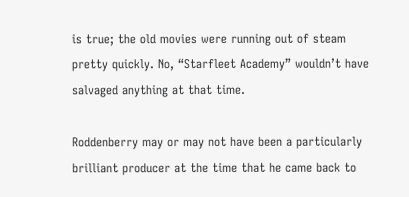is true; the old movies were running out of steam pretty quickly. No, “Starfleet Academy” wouldn’t have salvaged anything at that time.

Roddenberry may or may not have been a particularly brilliant producer at the time that he came back to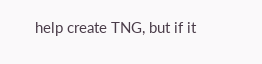help create TNG, but if it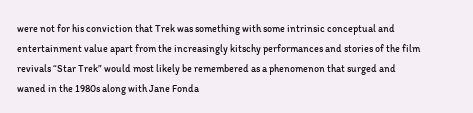were not for his conviction that Trek was something with some intrinsic conceptual and entertainment value apart from the increasingly kitschy performances and stories of the film revivals “Star Trek” would most likely be remembered as a phenomenon that surged and waned in the 1980s along with Jane Fonda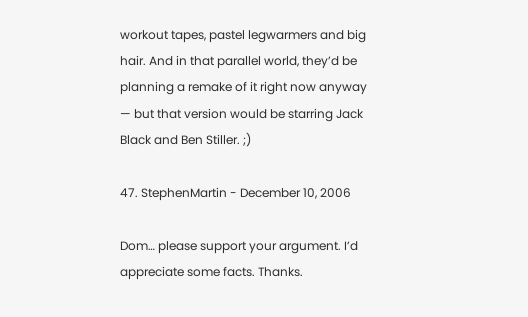workout tapes, pastel legwarmers and big hair. And in that parallel world, they’d be planning a remake of it right now anyway — but that version would be starring Jack Black and Ben Stiller. ;)

47. StephenMartin - December 10, 2006

Dom… please support your argument. I’d appreciate some facts. Thanks.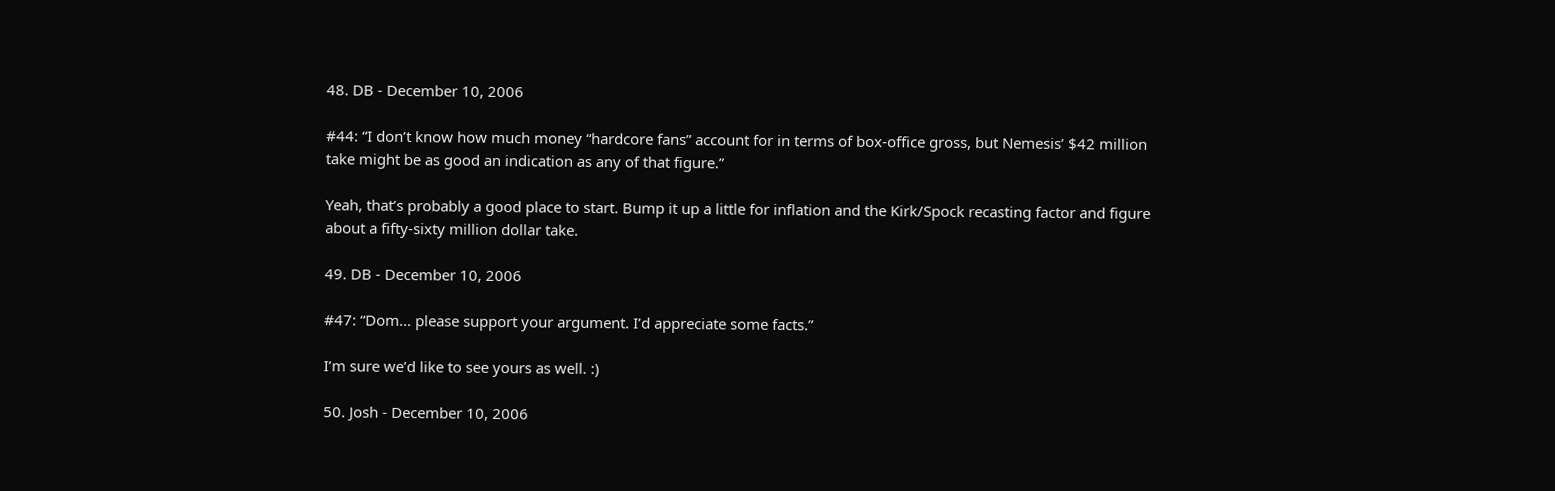48. DB - December 10, 2006

#44: “I don’t know how much money “hardcore fans” account for in terms of box-office gross, but Nemesis’ $42 million take might be as good an indication as any of that figure.”

Yeah, that’s probably a good place to start. Bump it up a little for inflation and the Kirk/Spock recasting factor and figure about a fifty-sixty million dollar take.

49. DB - December 10, 2006

#47: “Dom… please support your argument. I’d appreciate some facts.”

I’m sure we’d like to see yours as well. :)

50. Josh - December 10, 2006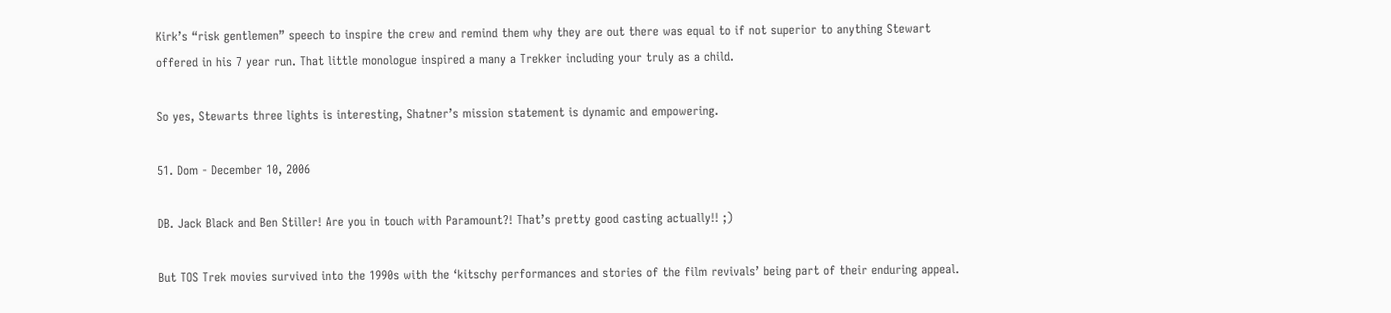Kirk’s “risk gentlemen” speech to inspire the crew and remind them why they are out there was equal to if not superior to anything Stewart offered in his 7 year run. That little monologue inspired a many a Trekker including your truly as a child.

So yes, Stewarts three lights is interesting, Shatner’s mission statement is dynamic and empowering.

51. Dom - December 10, 2006

DB. Jack Black and Ben Stiller! Are you in touch with Paramount?! That’s pretty good casting actually!! ;)

But TOS Trek movies survived into the 1990s with the ‘kitschy performances and stories of the film revivals’ being part of their enduring appeal.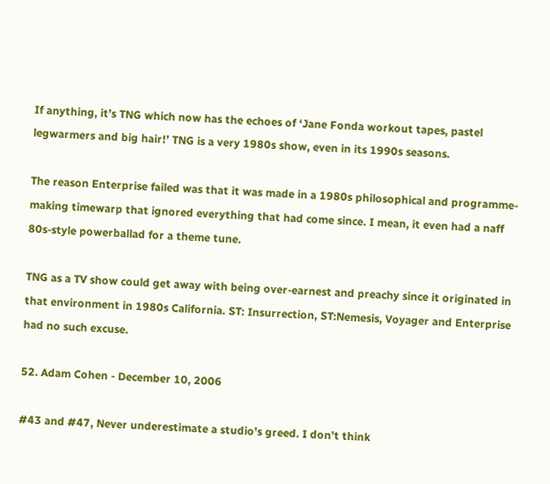If anything, it’s TNG which now has the echoes of ‘Jane Fonda workout tapes, pastel legwarmers and big hair!’ TNG is a very 1980s show, even in its 1990s seasons.

The reason Enterprise failed was that it was made in a 1980s philosophical and programme-making timewarp that ignored everything that had come since. I mean, it even had a naff 80s-style powerballad for a theme tune.

TNG as a TV show could get away with being over-earnest and preachy since it originated in that environment in 1980s California. ST: Insurrection, ST:Nemesis, Voyager and Enterprise had no such excuse.

52. Adam Cohen - December 10, 2006

#43 and #47, Never underestimate a studio’s greed. I don’t think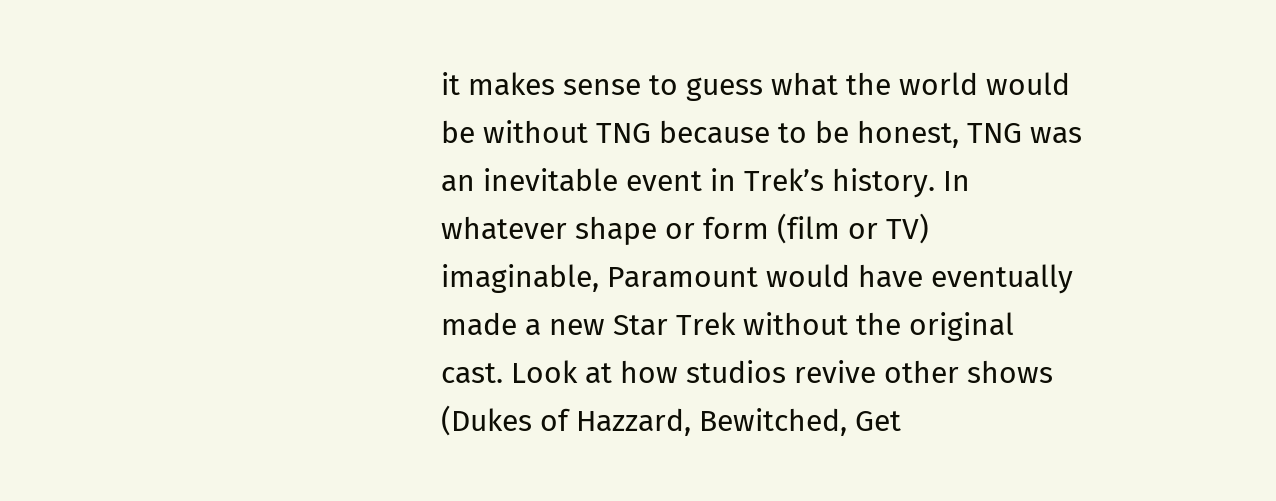it makes sense to guess what the world would be without TNG because to be honest, TNG was an inevitable event in Trek’s history. In whatever shape or form (film or TV) imaginable, Paramount would have eventually made a new Star Trek without the original cast. Look at how studios revive other shows (Dukes of Hazzard, Bewitched, Get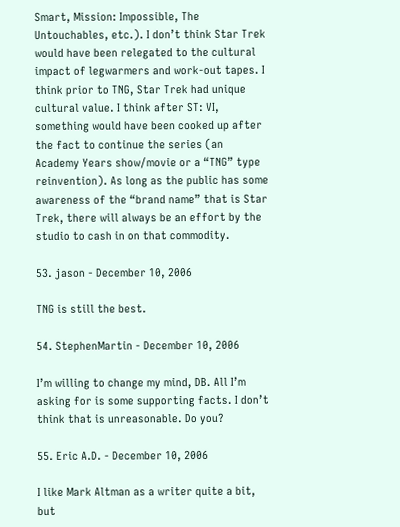Smart, Mission: Impossible, The Untouchables, etc.). I don’t think Star Trek would have been relegated to the cultural impact of legwarmers and work-out tapes. I think prior to TNG, Star Trek had unique cultural value. I think after ST: VI, something would have been cooked up after the fact to continue the series (an Academy Years show/movie or a “TNG” type reinvention). As long as the public has some awareness of the “brand name” that is Star Trek, there will always be an effort by the studio to cash in on that commodity.

53. jason - December 10, 2006

TNG is still the best.

54. StephenMartin - December 10, 2006

I’m willing to change my mind, DB. All I’m asking for is some supporting facts. I don’t think that is unreasonable. Do you?

55. Eric A.D. - December 10, 2006

I like Mark Altman as a writer quite a bit, but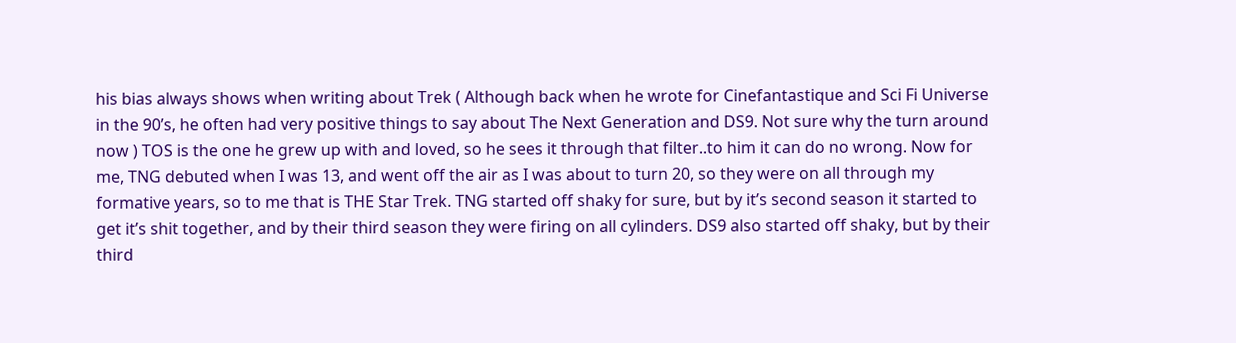his bias always shows when writing about Trek ( Although back when he wrote for Cinefantastique and Sci Fi Universe in the 90’s, he often had very positive things to say about The Next Generation and DS9. Not sure why the turn around now ) TOS is the one he grew up with and loved, so he sees it through that filter..to him it can do no wrong. Now for me, TNG debuted when I was 13, and went off the air as I was about to turn 20, so they were on all through my formative years, so to me that is THE Star Trek. TNG started off shaky for sure, but by it’s second season it started to get it’s shit together, and by their third season they were firing on all cylinders. DS9 also started off shaky, but by their third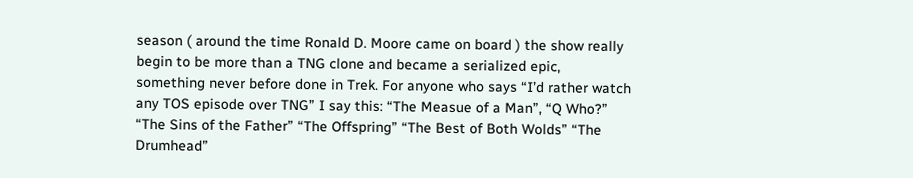season ( around the time Ronald D. Moore came on board ) the show really begin to be more than a TNG clone and became a serialized epic, something never before done in Trek. For anyone who says “I’d rather watch any TOS episode over TNG” I say this: “The Measue of a Man”, “Q Who?” “The Sins of the Father” “The Offspring” “The Best of Both Wolds” “The Drumhead”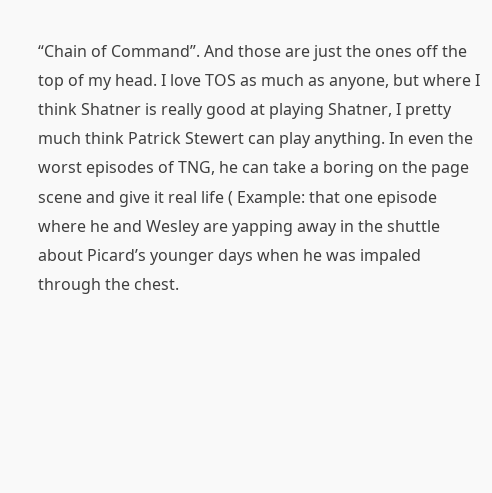“Chain of Command”. And those are just the ones off the top of my head. I love TOS as much as anyone, but where I think Shatner is really good at playing Shatner, I pretty much think Patrick Stewert can play anything. In even the worst episodes of TNG, he can take a boring on the page scene and give it real life ( Example: that one episode where he and Wesley are yapping away in the shuttle about Picard’s younger days when he was impaled through the chest.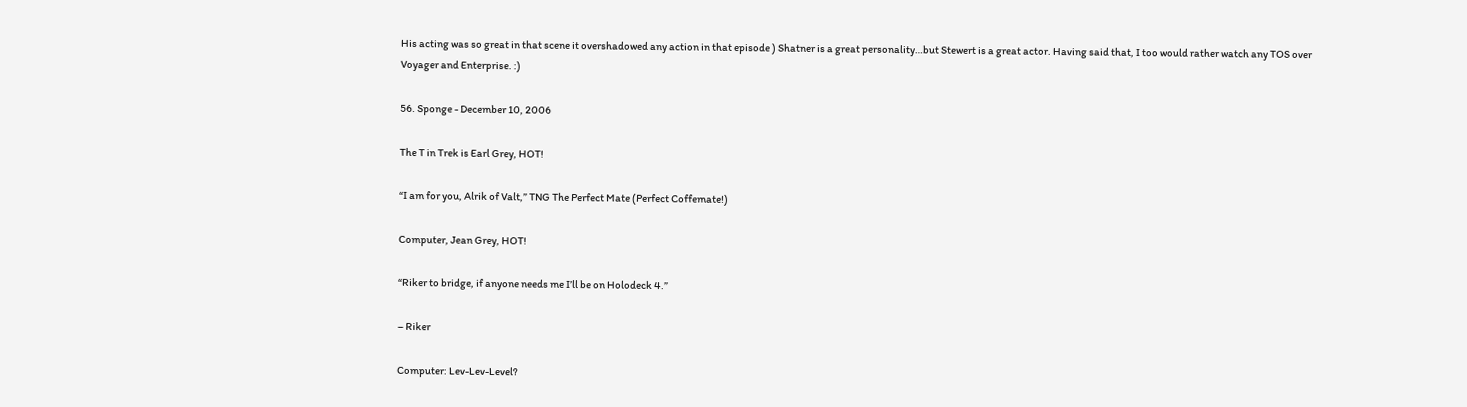His acting was so great in that scene it overshadowed any action in that episode ) Shatner is a great personality…but Stewert is a great actor. Having said that, I too would rather watch any TOS over Voyager and Enterprise. :)

56. Sponge - December 10, 2006

The T in Trek is Earl Grey, HOT!

“I am for you, Alrik of Valt,” TNG The Perfect Mate (Perfect Coffemate!)

Computer, Jean Grey, HOT!

“Riker to bridge, if anyone needs me I’ll be on Holodeck 4.”

– Riker

Computer: Lev-Lev-Level?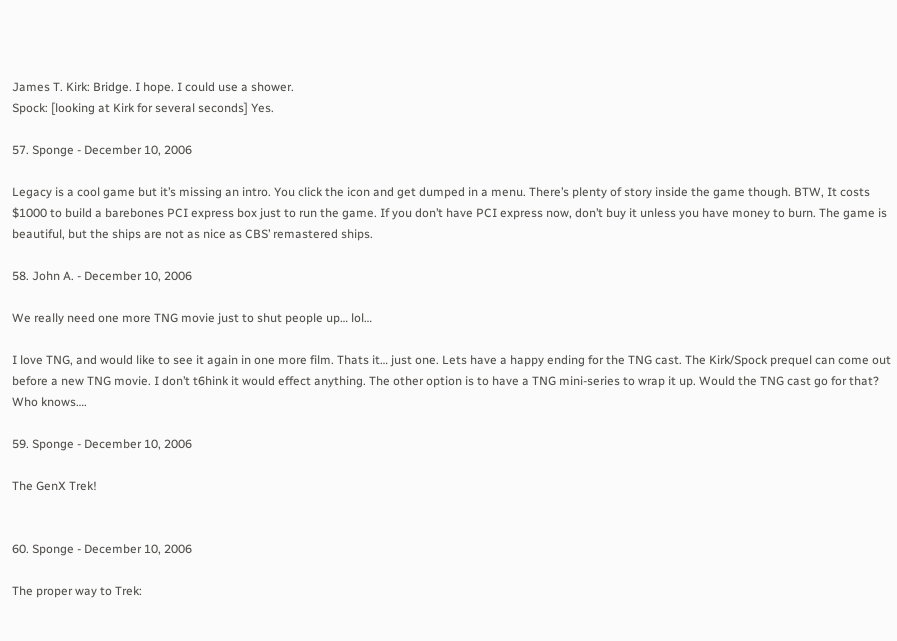James T. Kirk: Bridge. I hope. I could use a shower.
Spock: [looking at Kirk for several seconds] Yes.

57. Sponge - December 10, 2006

Legacy is a cool game but it’s missing an intro. You click the icon and get dumped in a menu. There’s plenty of story inside the game though. BTW, It costs $1000 to build a barebones PCI express box just to run the game. If you don’t have PCI express now, don’t buy it unless you have money to burn. The game is beautiful, but the ships are not as nice as CBS’ remastered ships.

58. John A. - December 10, 2006

We really need one more TNG movie just to shut people up… lol…

I love TNG, and would like to see it again in one more film. Thats it… just one. Lets have a happy ending for the TNG cast. The Kirk/Spock prequel can come out before a new TNG movie. I don’t t6hink it would effect anything. The other option is to have a TNG mini-series to wrap it up. Would the TNG cast go for that? Who knows….

59. Sponge - December 10, 2006

The GenX Trek!


60. Sponge - December 10, 2006

The proper way to Trek: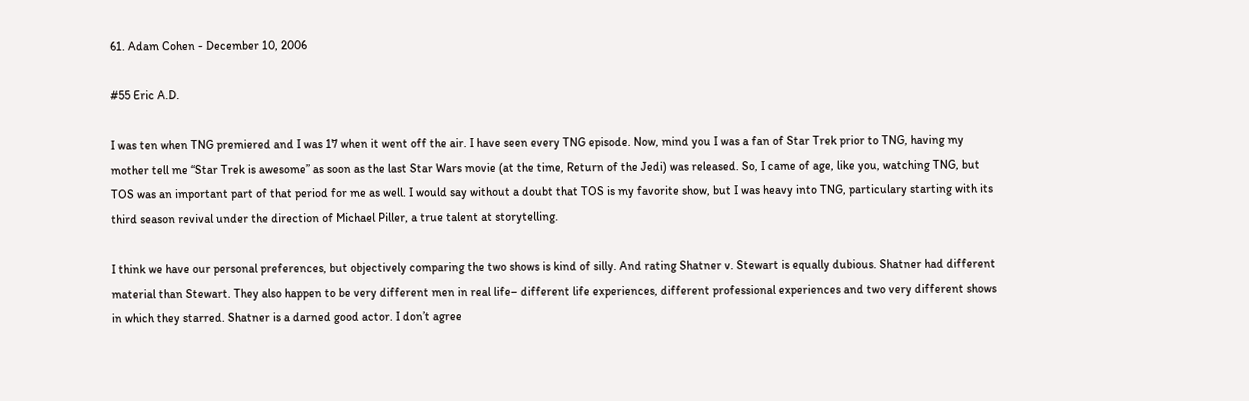61. Adam Cohen - December 10, 2006

#55 Eric A.D.

I was ten when TNG premiered and I was 17 when it went off the air. I have seen every TNG episode. Now, mind you I was a fan of Star Trek prior to TNG, having my mother tell me “Star Trek is awesome” as soon as the last Star Wars movie (at the time, Return of the Jedi) was released. So, I came of age, like you, watching TNG, but TOS was an important part of that period for me as well. I would say without a doubt that TOS is my favorite show, but I was heavy into TNG, particulary starting with its third season revival under the direction of Michael Piller, a true talent at storytelling.

I think we have our personal preferences, but objectively comparing the two shows is kind of silly. And rating Shatner v. Stewart is equally dubious. Shatner had different material than Stewart. They also happen to be very different men in real life– different life experiences, different professional experiences and two very different shows in which they starred. Shatner is a darned good actor. I don’t agree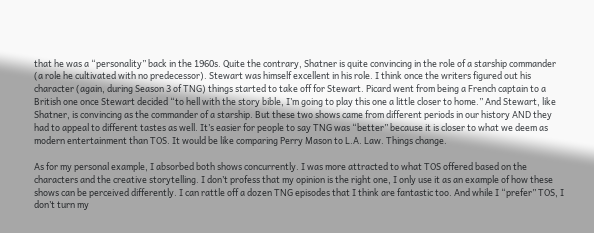that he was a “personality” back in the 1960s. Quite the contrary, Shatner is quite convincing in the role of a starship commander (a role he cultivated with no predecessor). Stewart was himself excellent in his role. I think once the writers figured out his character (again, during Season 3 of TNG) things started to take off for Stewart. Picard went from being a French captain to a British one once Stewart decided “to hell with the story bible, I’m going to play this one a little closer to home.” And Stewart, like Shatner, is convincing as the commander of a starship. But these two shows came from different periods in our history AND they had to appeal to different tastes as well. It’s easier for people to say TNG was “better” because it is closer to what we deem as modern entertainment than TOS. It would be like comparing Perry Mason to L.A. Law. Things change.

As for my personal example, I absorbed both shows concurrently. I was more attracted to what TOS offered based on the characters and the creative storytelling. I don’t profess that my opinion is the right one, I only use it as an example of how these shows can be perceived differently. I can rattle off a dozen TNG episodes that I think are fantastic too. And while I “prefer” TOS, I don’t turn my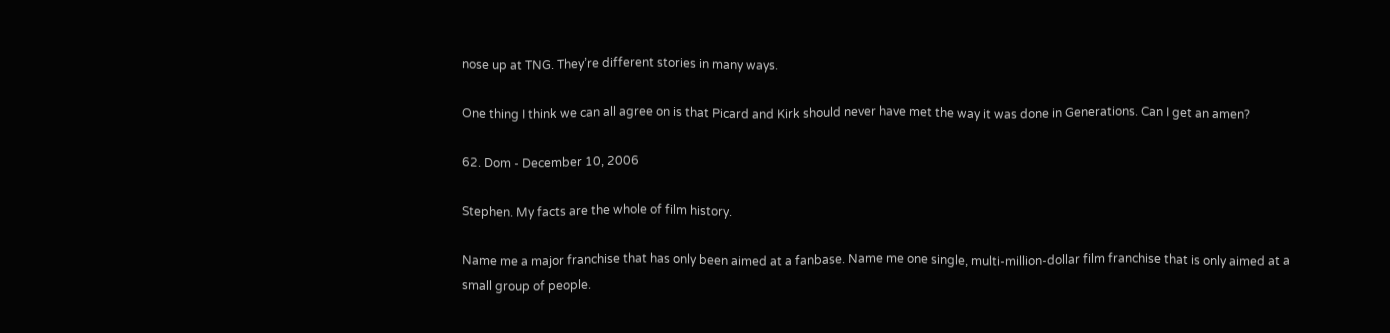nose up at TNG. They’re different stories in many ways.

One thing I think we can all agree on is that Picard and Kirk should never have met the way it was done in Generations. Can I get an amen?

62. Dom - December 10, 2006

Stephen. My facts are the whole of film history.

Name me a major franchise that has only been aimed at a fanbase. Name me one single, multi-million-dollar film franchise that is only aimed at a small group of people.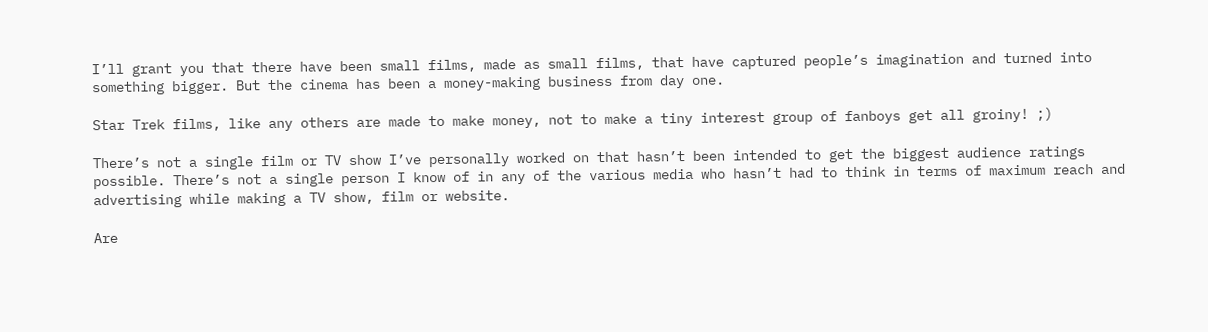I’ll grant you that there have been small films, made as small films, that have captured people’s imagination and turned into something bigger. But the cinema has been a money-making business from day one.

Star Trek films, like any others are made to make money, not to make a tiny interest group of fanboys get all groiny! ;)

There’s not a single film or TV show I’ve personally worked on that hasn’t been intended to get the biggest audience ratings possible. There’s not a single person I know of in any of the various media who hasn’t had to think in terms of maximum reach and advertising while making a TV show, film or website.

Are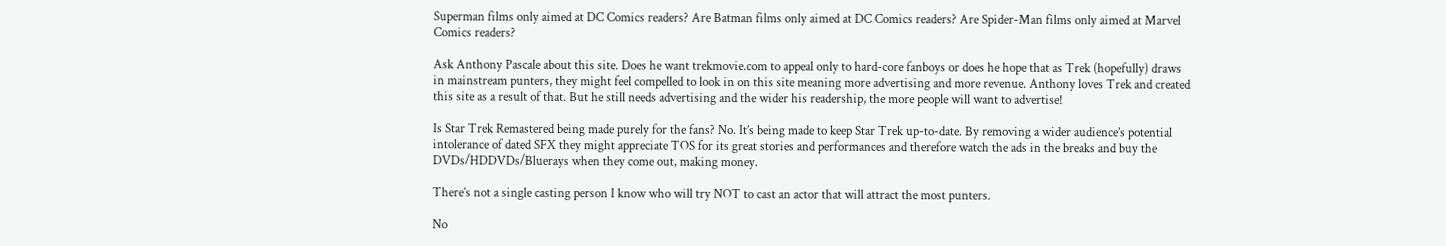Superman films only aimed at DC Comics readers? Are Batman films only aimed at DC Comics readers? Are Spider-Man films only aimed at Marvel Comics readers?

Ask Anthony Pascale about this site. Does he want trekmovie.com to appeal only to hard-core fanboys or does he hope that as Trek (hopefully) draws in mainstream punters, they might feel compelled to look in on this site meaning more advertising and more revenue. Anthony loves Trek and created this site as a result of that. But he still needs advertising and the wider his readership, the more people will want to advertise!

Is Star Trek Remastered being made purely for the fans? No. It’s being made to keep Star Trek up-to-date. By removing a wider audience’s potential intolerance of dated SFX they might appreciate TOS for its great stories and performances and therefore watch the ads in the breaks and buy the DVDs/HDDVDs/Bluerays when they come out, making money.

There’s not a single casting person I know who will try NOT to cast an actor that will attract the most punters.

No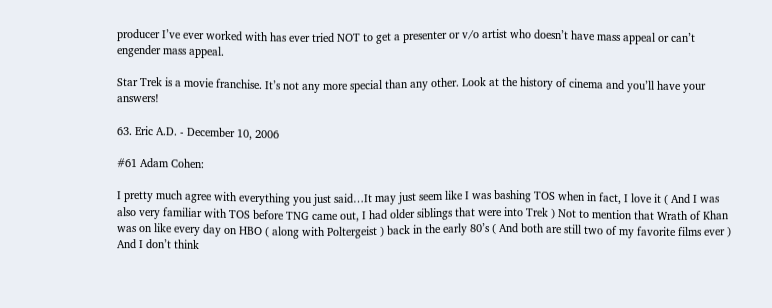producer I’ve ever worked with has ever tried NOT to get a presenter or v/o artist who doesn’t have mass appeal or can’t engender mass appeal.

Star Trek is a movie franchise. It’s not any more special than any other. Look at the history of cinema and you’ll have your answers!

63. Eric A.D. - December 10, 2006

#61 Adam Cohen:

I pretty much agree with everything you just said…It may just seem like I was bashing TOS when in fact, I love it ( And I was also very familiar with TOS before TNG came out, I had older siblings that were into Trek ) Not to mention that Wrath of Khan was on like every day on HBO ( along with Poltergeist ) back in the early 80’s ( And both are still two of my favorite films ever ) And I don’t think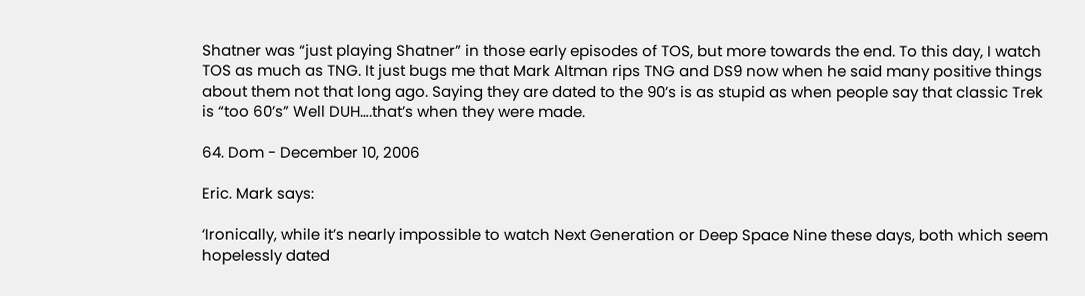Shatner was “just playing Shatner” in those early episodes of TOS, but more towards the end. To this day, I watch TOS as much as TNG. It just bugs me that Mark Altman rips TNG and DS9 now when he said many positive things about them not that long ago. Saying they are dated to the 90’s is as stupid as when people say that classic Trek is “too 60’s” Well DUH….that’s when they were made.

64. Dom - December 10, 2006

Eric. Mark says:

‘Ironically, while it’s nearly impossible to watch Next Generation or Deep Space Nine these days, both which seem hopelessly dated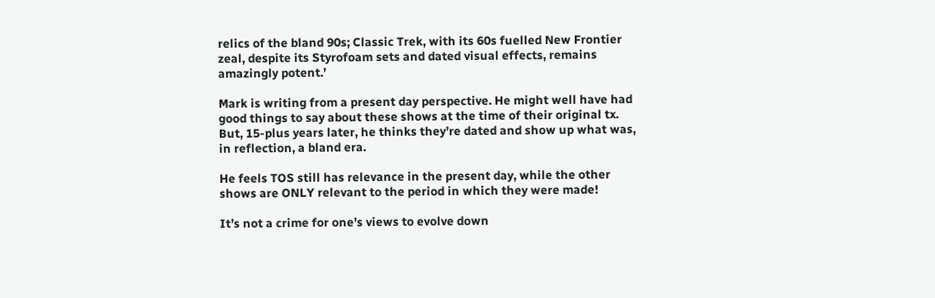relics of the bland 90s; Classic Trek, with its 60s fuelled New Frontier zeal, despite its Styrofoam sets and dated visual effects, remains amazingly potent.’

Mark is writing from a present day perspective. He might well have had good things to say about these shows at the time of their original tx. But, 15-plus years later, he thinks they’re dated and show up what was, in reflection, a bland era.

He feels TOS still has relevance in the present day, while the other shows are ONLY relevant to the period in which they were made!

It’s not a crime for one’s views to evolve down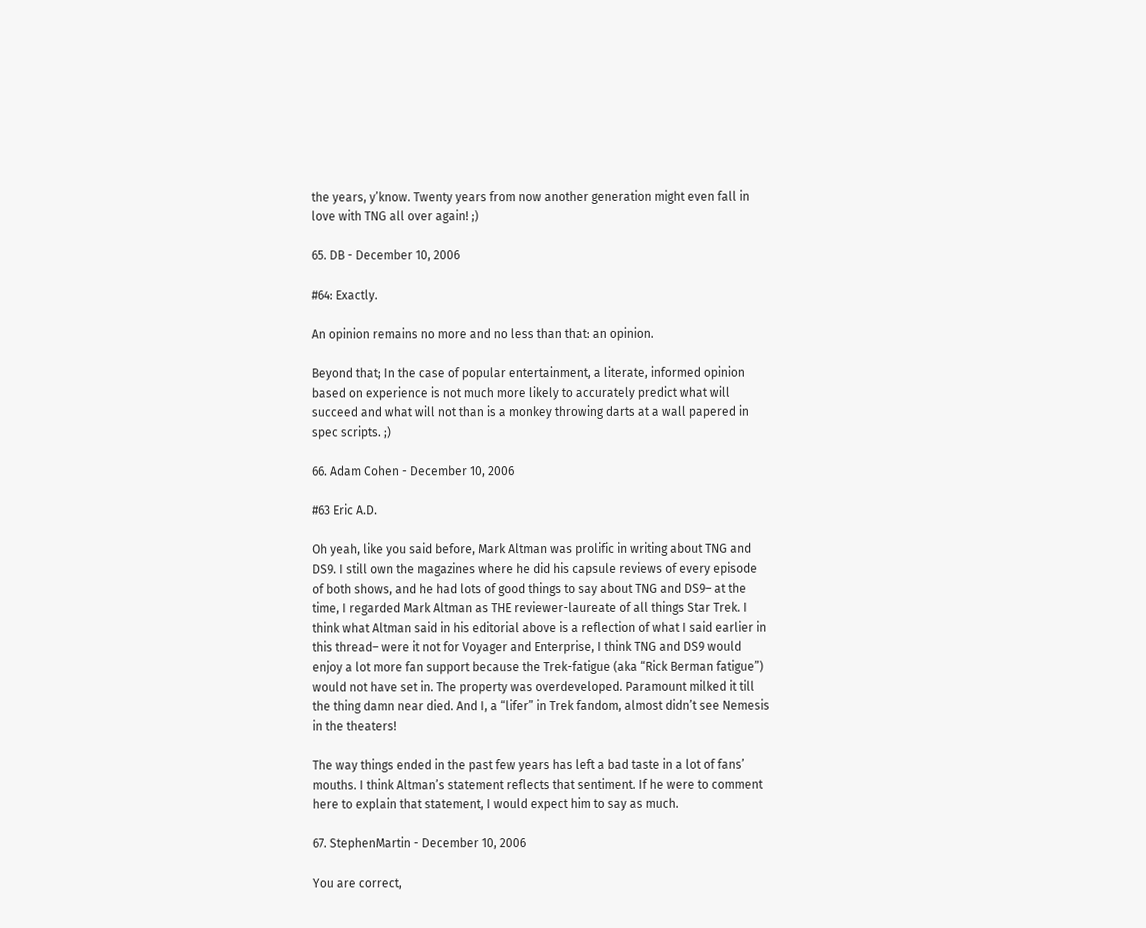the years, y’know. Twenty years from now another generation might even fall in love with TNG all over again! ;)

65. DB - December 10, 2006

#64: Exactly.

An opinion remains no more and no less than that: an opinion.

Beyond that; In the case of popular entertainment, a literate, informed opinion based on experience is not much more likely to accurately predict what will succeed and what will not than is a monkey throwing darts at a wall papered in spec scripts. ;)

66. Adam Cohen - December 10, 2006

#63 Eric A.D.

Oh yeah, like you said before, Mark Altman was prolific in writing about TNG and DS9. I still own the magazines where he did his capsule reviews of every episode of both shows, and he had lots of good things to say about TNG and DS9– at the time, I regarded Mark Altman as THE reviewer-laureate of all things Star Trek. I think what Altman said in his editorial above is a reflection of what I said earlier in this thread– were it not for Voyager and Enterprise, I think TNG and DS9 would enjoy a lot more fan support because the Trek-fatigue (aka “Rick Berman fatigue”) would not have set in. The property was overdeveloped. Paramount milked it till the thing damn near died. And I, a “lifer” in Trek fandom, almost didn’t see Nemesis in the theaters!

The way things ended in the past few years has left a bad taste in a lot of fans’ mouths. I think Altman’s statement reflects that sentiment. If he were to comment here to explain that statement, I would expect him to say as much.

67. StephenMartin - December 10, 2006

You are correct,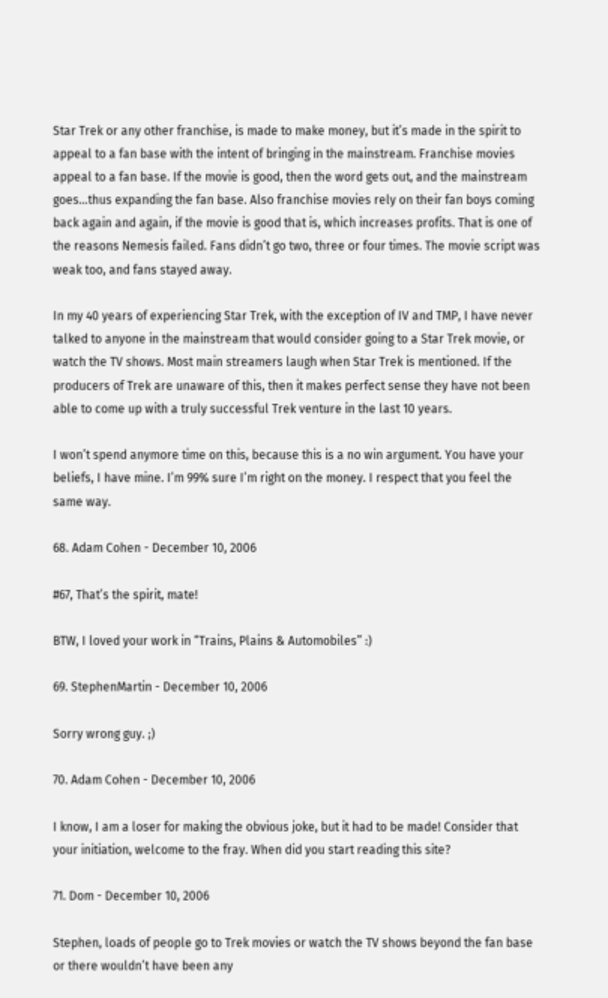Star Trek or any other franchise, is made to make money, but it’s made in the spirit to appeal to a fan base with the intent of bringing in the mainstream. Franchise movies appeal to a fan base. If the movie is good, then the word gets out, and the mainstream goes…thus expanding the fan base. Also franchise movies rely on their fan boys coming back again and again, if the movie is good that is, which increases profits. That is one of the reasons Nemesis failed. Fans didn’t go two, three or four times. The movie script was weak too, and fans stayed away.

In my 40 years of experiencing Star Trek, with the exception of IV and TMP, I have never talked to anyone in the mainstream that would consider going to a Star Trek movie, or watch the TV shows. Most main streamers laugh when Star Trek is mentioned. If the producers of Trek are unaware of this, then it makes perfect sense they have not been able to come up with a truly successful Trek venture in the last 10 years.

I won’t spend anymore time on this, because this is a no win argument. You have your beliefs, I have mine. I’m 99% sure I’m right on the money. I respect that you feel the same way.

68. Adam Cohen - December 10, 2006

#67, That’s the spirit, mate!

BTW, I loved your work in “Trains, Plains & Automobiles” :)

69. StephenMartin - December 10, 2006

Sorry wrong guy. ;)

70. Adam Cohen - December 10, 2006

I know, I am a loser for making the obvious joke, but it had to be made! Consider that your initiation, welcome to the fray. When did you start reading this site?

71. Dom - December 10, 2006

Stephen, loads of people go to Trek movies or watch the TV shows beyond the fan base or there wouldn’t have been any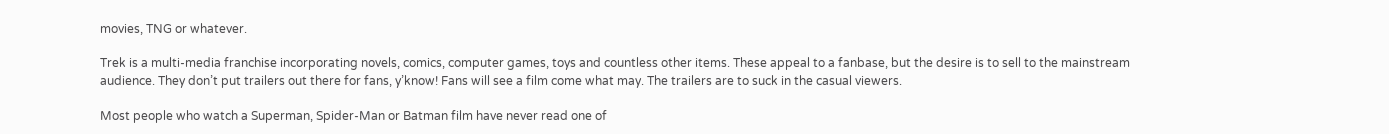movies, TNG or whatever.

Trek is a multi-media franchise incorporating novels, comics, computer games, toys and countless other items. These appeal to a fanbase, but the desire is to sell to the mainstream audience. They don’t put trailers out there for fans, y’know! Fans will see a film come what may. The trailers are to suck in the casual viewers.

Most people who watch a Superman, Spider-Man or Batman film have never read one of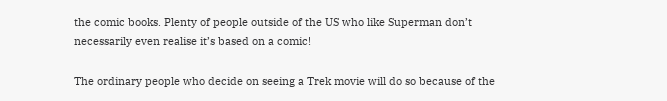the comic books. Plenty of people outside of the US who like Superman don’t necessarily even realise it’s based on a comic!

The ordinary people who decide on seeing a Trek movie will do so because of the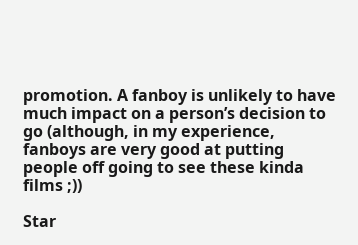promotion. A fanboy is unlikely to have much impact on a person’s decision to go (although, in my experience, fanboys are very good at putting people off going to see these kinda films ;))

Star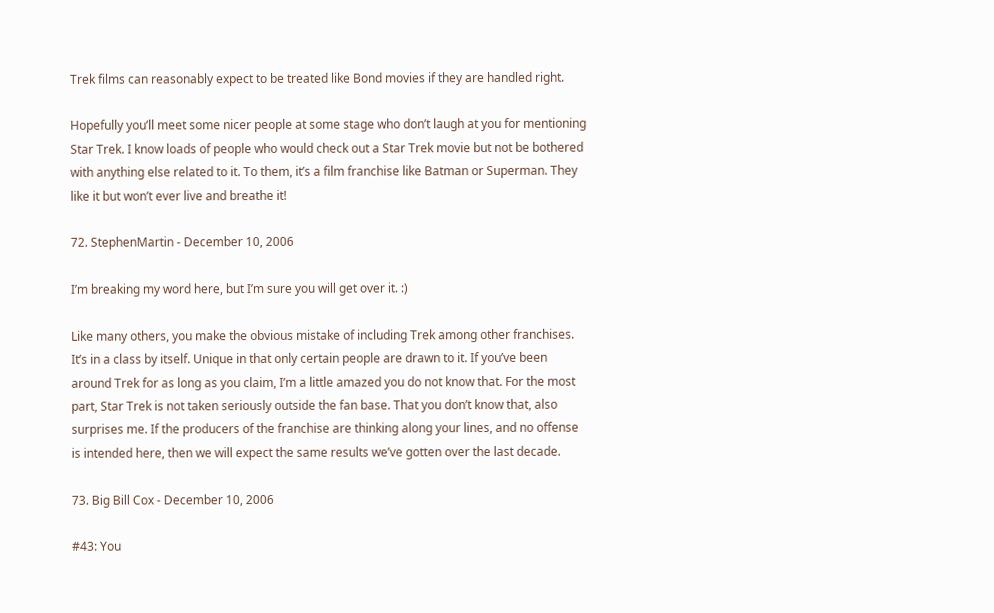Trek films can reasonably expect to be treated like Bond movies if they are handled right.

Hopefully you’ll meet some nicer people at some stage who don’t laugh at you for mentioning Star Trek. I know loads of people who would check out a Star Trek movie but not be bothered with anything else related to it. To them, it’s a film franchise like Batman or Superman. They like it but won’t ever live and breathe it!

72. StephenMartin - December 10, 2006

I’m breaking my word here, but I’m sure you will get over it. :)

Like many others, you make the obvious mistake of including Trek among other franchises. It’s in a class by itself. Unique in that only certain people are drawn to it. If you’ve been around Trek for as long as you claim, I’m a little amazed you do not know that. For the most part, Star Trek is not taken seriously outside the fan base. That you don’t know that, also surprises me. If the producers of the franchise are thinking along your lines, and no offense is intended here, then we will expect the same results we’ve gotten over the last decade.

73. Big Bill Cox - December 10, 2006

#43: You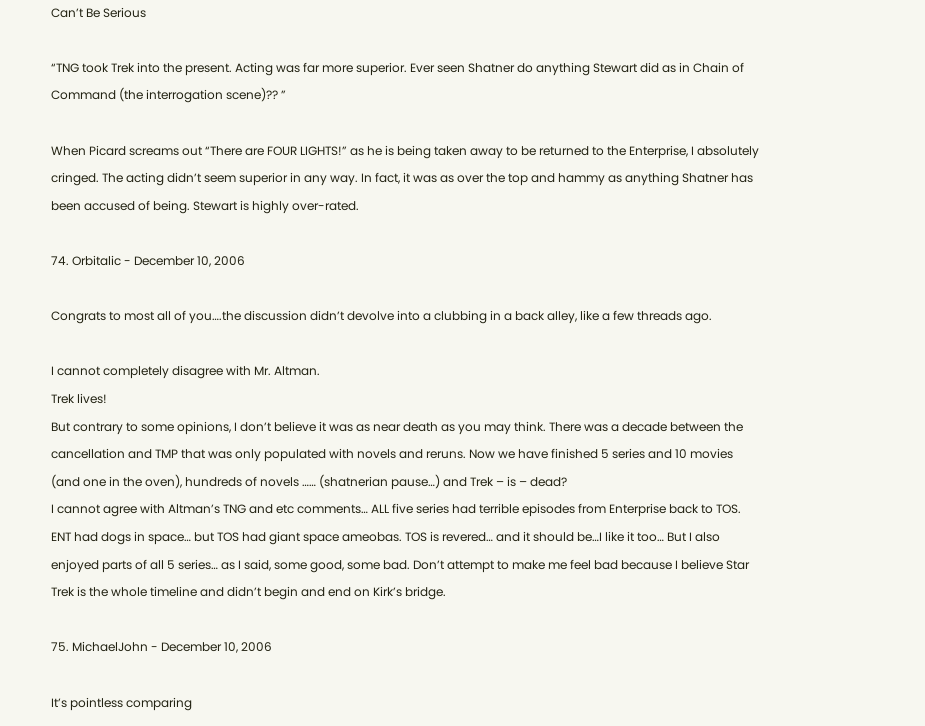Can’t Be Serious

“TNG took Trek into the present. Acting was far more superior. Ever seen Shatner do anything Stewart did as in Chain of Command (the interrogation scene)?? ”

When Picard screams out “There are FOUR LIGHTS!” as he is being taken away to be returned to the Enterprise, I absolutely cringed. The acting didn’t seem superior in any way. In fact, it was as over the top and hammy as anything Shatner has been accused of being. Stewart is highly over-rated.

74. Orbitalic - December 10, 2006

Congrats to most all of you….the discussion didn’t devolve into a clubbing in a back alley, like a few threads ago.

I cannot completely disagree with Mr. Altman.
Trek lives!
But contrary to some opinions, I don’t believe it was as near death as you may think. There was a decade between the cancellation and TMP that was only populated with novels and reruns. Now we have finished 5 series and 10 movies (and one in the oven), hundreds of novels …… (shatnerian pause…) and Trek – is – dead?
I cannot agree with Altman’s TNG and etc comments… ALL five series had terrible episodes from Enterprise back to TOS. ENT had dogs in space… but TOS had giant space ameobas. TOS is revered… and it should be…I like it too… But I also enjoyed parts of all 5 series… as I said, some good, some bad. Don’t attempt to make me feel bad because I believe Star Trek is the whole timeline and didn’t begin and end on Kirk’s bridge.

75. MichaelJohn - December 10, 2006

It’s pointless comparing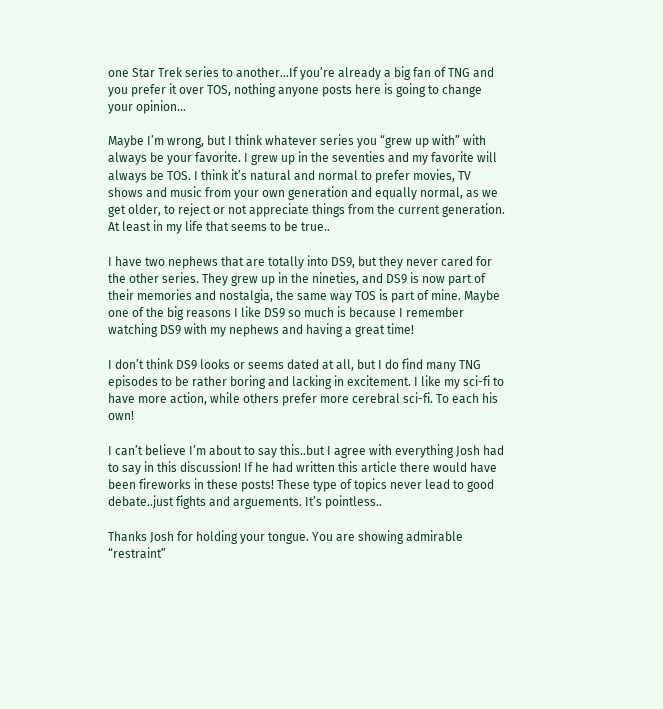one Star Trek series to another…If you’re already a big fan of TNG and you prefer it over TOS, nothing anyone posts here is going to change your opinion…

Maybe I’m wrong, but I think whatever series you “grew up with” with always be your favorite. I grew up in the seventies and my favorite will always be TOS. I think it’s natural and normal to prefer movies, TV shows and music from your own generation and equally normal, as we get older, to reject or not appreciate things from the current generation. At least in my life that seems to be true..

I have two nephews that are totally into DS9, but they never cared for the other series. They grew up in the nineties, and DS9 is now part of their memories and nostalgia, the same way TOS is part of mine. Maybe one of the big reasons I like DS9 so much is because I remember watching DS9 with my nephews and having a great time!

I don’t think DS9 looks or seems dated at all, but I do find many TNG episodes to be rather boring and lacking in excitement. I like my sci-fi to have more action, while others prefer more cerebral sci-fi. To each his own!

I can’t believe I’m about to say this..but I agree with everything Josh had to say in this discussion! If he had written this article there would have been fireworks in these posts! These type of topics never lead to good debate..just fights and arguements. It’s pointless..

Thanks Josh for holding your tongue. You are showing admirable “restraint”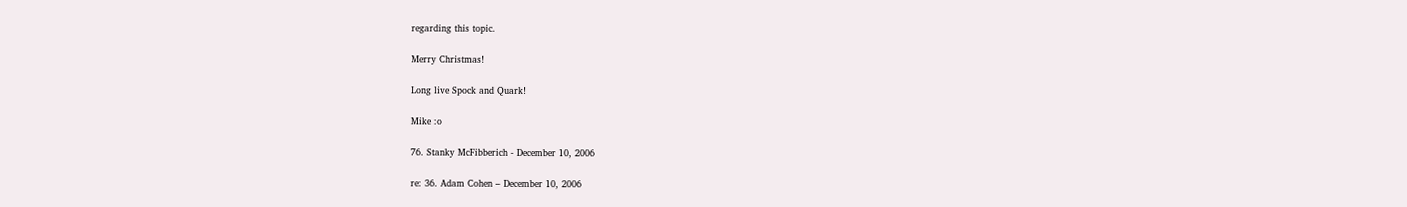regarding this topic.

Merry Christmas!

Long live Spock and Quark!

Mike :o

76. Stanky McFibberich - December 10, 2006

re: 36. Adam Cohen – December 10, 2006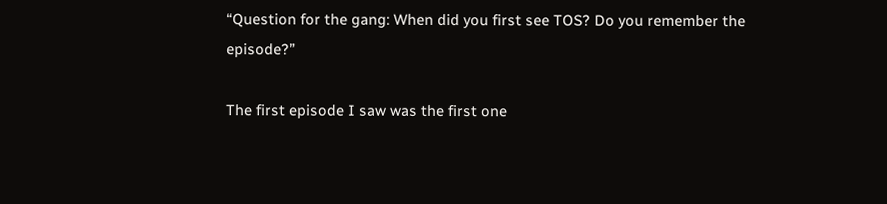“Question for the gang: When did you first see TOS? Do you remember the episode?”

The first episode I saw was the first one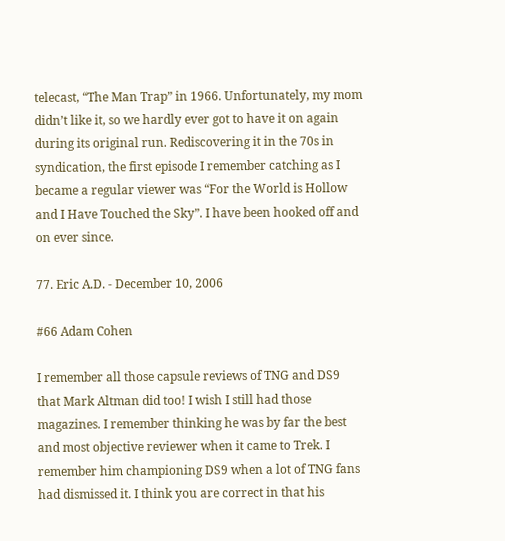telecast, “The Man Trap” in 1966. Unfortunately, my mom didn’t like it, so we hardly ever got to have it on again during its original run. Rediscovering it in the 70s in syndication, the first episode I remember catching as I became a regular viewer was “For the World is Hollow and I Have Touched the Sky”. I have been hooked off and on ever since.

77. Eric A.D. - December 10, 2006

#66 Adam Cohen

I remember all those capsule reviews of TNG and DS9 that Mark Altman did too! I wish I still had those magazines. I remember thinking he was by far the best and most objective reviewer when it came to Trek. I remember him championing DS9 when a lot of TNG fans had dismissed it. I think you are correct in that his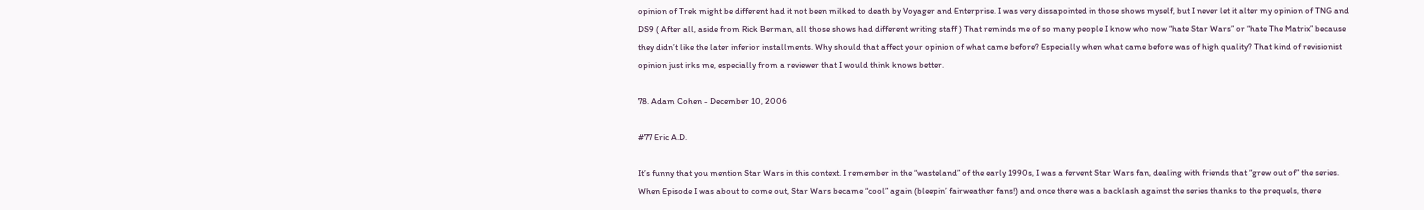opinion of Trek might be different had it not been milked to death by Voyager and Enterprise. I was very dissapointed in those shows myself, but I never let it alter my opinion of TNG and DS9 ( After all, aside from Rick Berman, all those shows had different writing staff ) That reminds me of so many people I know who now “hate Star Wars” or “hate The Matrix” because they didn’t like the later inferior installments. Why should that affect your opinion of what came before? Especially when what came before was of high quality? That kind of revisionist opinion just irks me, especially from a reviewer that I would think knows better.

78. Adam Cohen - December 10, 2006

#77 Eric A.D.

It’s funny that you mention Star Wars in this context. I remember in the “wasteland” of the early 1990s, I was a fervent Star Wars fan, dealing with friends that “grew out of” the series. When Episode I was about to come out, Star Wars became “cool” again (bleepin’ fairweather fans!) and once there was a backlash against the series thanks to the prequels, there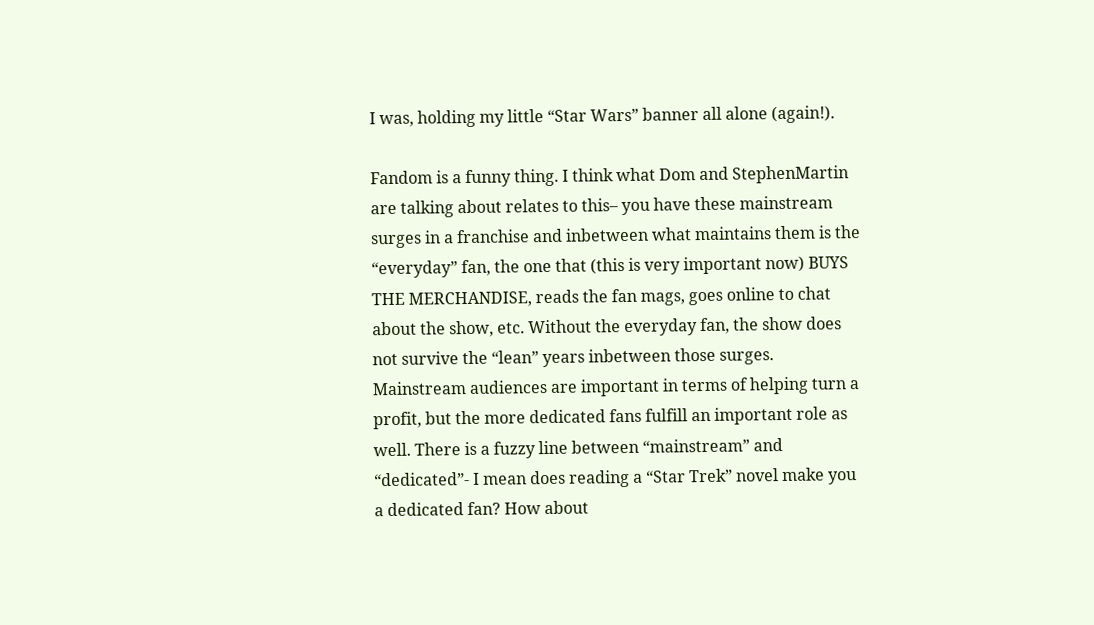I was, holding my little “Star Wars” banner all alone (again!).

Fandom is a funny thing. I think what Dom and StephenMartin are talking about relates to this– you have these mainstream surges in a franchise and inbetween what maintains them is the “everyday” fan, the one that (this is very important now) BUYS THE MERCHANDISE, reads the fan mags, goes online to chat about the show, etc. Without the everyday fan, the show does not survive the “lean” years inbetween those surges. Mainstream audiences are important in terms of helping turn a profit, but the more dedicated fans fulfill an important role as well. There is a fuzzy line between “mainstream” and “dedicated”- I mean does reading a “Star Trek” novel make you a dedicated fan? How about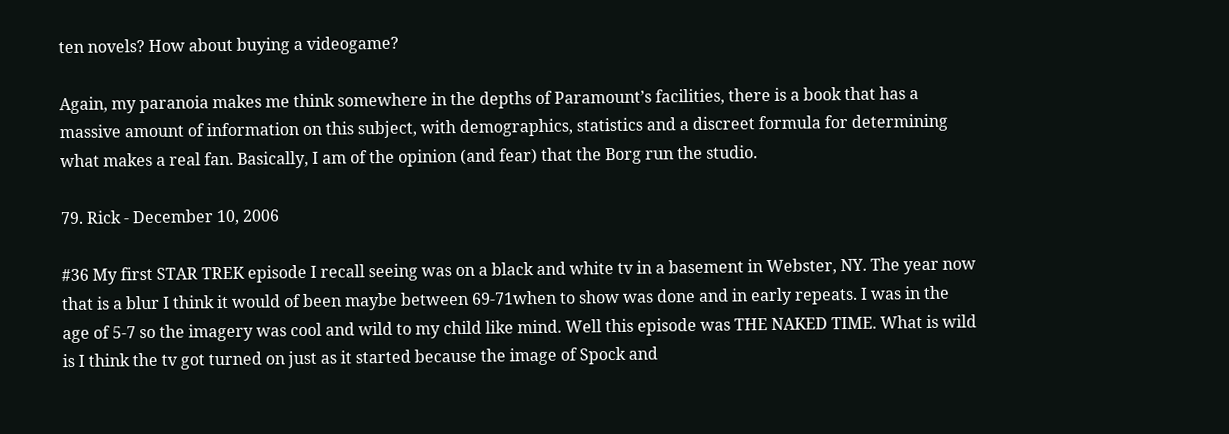ten novels? How about buying a videogame?

Again, my paranoia makes me think somewhere in the depths of Paramount’s facilities, there is a book that has a massive amount of information on this subject, with demographics, statistics and a discreet formula for determining what makes a real fan. Basically, I am of the opinion (and fear) that the Borg run the studio.

79. Rick - December 10, 2006

#36 My first STAR TREK episode I recall seeing was on a black and white tv in a basement in Webster, NY. The year now that is a blur I think it would of been maybe between 69-71when to show was done and in early repeats. I was in the age of 5-7 so the imagery was cool and wild to my child like mind. Well this episode was THE NAKED TIME. What is wild is I think the tv got turned on just as it started because the image of Spock and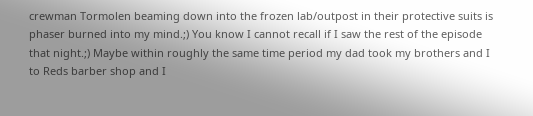crewman Tormolen beaming down into the frozen lab/outpost in their protective suits is phaser burned into my mind.;) You know I cannot recall if I saw the rest of the episode that night.;) Maybe within roughly the same time period my dad took my brothers and I to Reds barber shop and I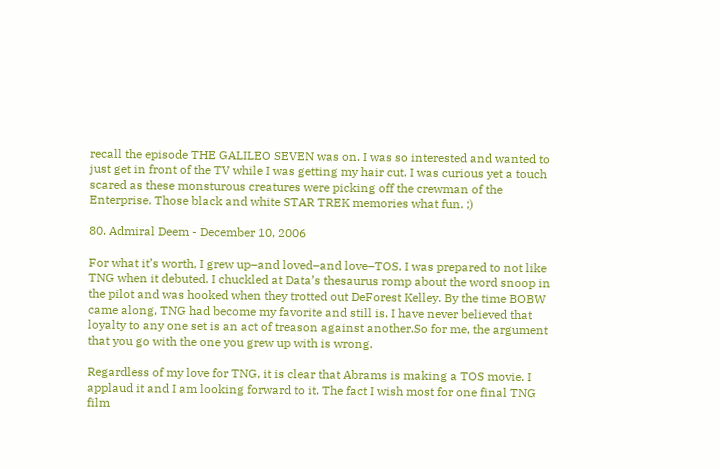recall the episode THE GALILEO SEVEN was on. I was so interested and wanted to just get in front of the TV while I was getting my hair cut. I was curious yet a touch scared as these monsturous creatures were picking off the crewman of the Enterprise. Those black and white STAR TREK memories what fun. ;)

80. Admiral Deem - December 10, 2006

For what it’s worth, I grew up–and loved–and love–TOS. I was prepared to not like TNG when it debuted. I chuckled at Data’s thesaurus romp about the word snoop in the pilot and was hooked when they trotted out DeForest Kelley. By the time BOBW came along, TNG had become my favorite and still is. I have never believed that loyalty to any one set is an act of treason against another.So for me, the argument that you go with the one you grew up with is wrong.

Regardless of my love for TNG, it is clear that Abrams is making a TOS movie. I applaud it and I am looking forward to it. The fact I wish most for one final TNG film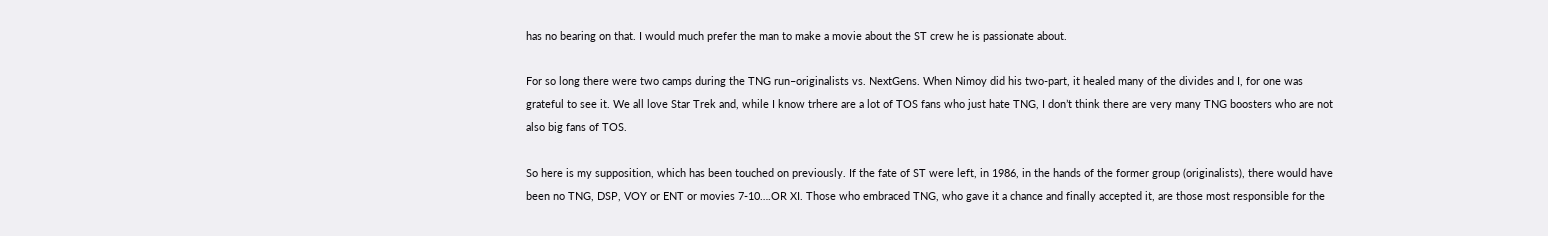has no bearing on that. I would much prefer the man to make a movie about the ST crew he is passionate about.

For so long there were two camps during the TNG run–originalists vs. NextGens. When Nimoy did his two-part, it healed many of the divides and I, for one was grateful to see it. We all love Star Trek and, while I know trhere are a lot of TOS fans who just hate TNG, I don’t think there are very many TNG boosters who are not also big fans of TOS.

So here is my supposition, which has been touched on previously. If the fate of ST were left, in 1986, in the hands of the former group (originalists), there would have been no TNG, DSP, VOY or ENT or movies 7-10….OR XI. Those who embraced TNG, who gave it a chance and finally accepted it, are those most responsible for the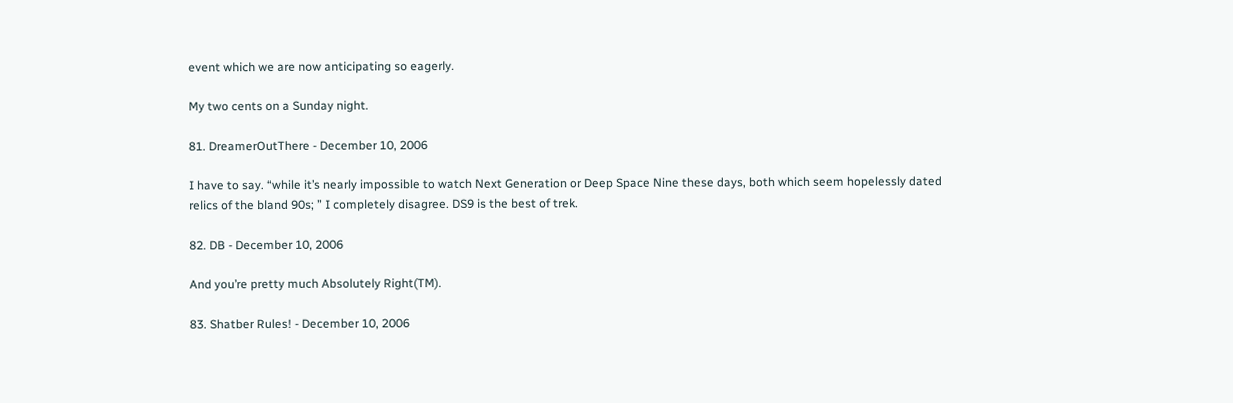event which we are now anticipating so eagerly.

My two cents on a Sunday night.

81. DreamerOutThere - December 10, 2006

I have to say. “while it’s nearly impossible to watch Next Generation or Deep Space Nine these days, both which seem hopelessly dated relics of the bland 90s; ” I completely disagree. DS9 is the best of trek.

82. DB - December 10, 2006

And you’re pretty much Absolutely Right(TM).

83. Shatber Rules! - December 10, 2006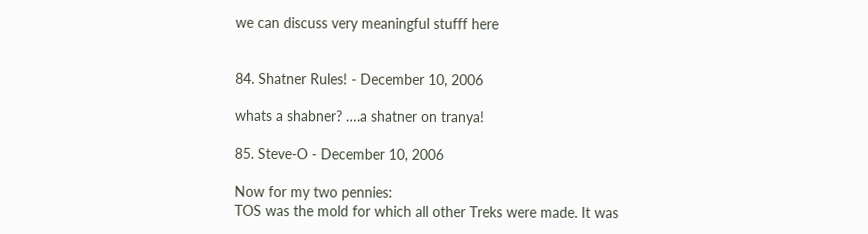we can discuss very meaningful stufff here


84. Shatner Rules! - December 10, 2006

whats a shabner? ….a shatner on tranya!

85. Steve-O - December 10, 2006

Now for my two pennies:
TOS was the mold for which all other Treks were made. It was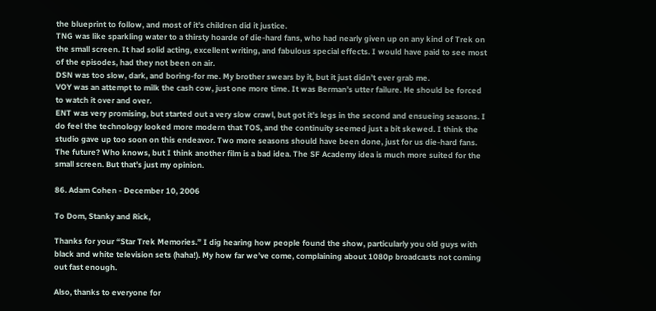the blueprint to follow, and most of it’s children did it justice.
TNG was like sparkling water to a thirsty hoarde of die-hard fans, who had nearly given up on any kind of Trek on the small screen. It had solid acting, excellent writing, and fabulous special effects. I would have paid to see most of the episodes, had they not been on air.
DSN was too slow, dark, and boring-for me. My brother swears by it, but it just didn’t ever grab me.
VOY was an attempt to milk the cash cow, just one more time. It was Berman’s utter failure. He should be forced to watch it over and over.
ENT was very promising, but started out a very slow crawl, but got it’s legs in the second and ensueing seasons. I do feel the technology looked more modern that TOS, and the continuity seemed just a bit skewed. I think the studio gave up too soon on this endeavor. Two more seasons should have been done, just for us die-hard fans.
The future? Who knows, but I think another film is a bad idea. The SF Academy idea is much more suited for the small screen. But that’s just my opinion.

86. Adam Cohen - December 10, 2006

To Dom, Stanky and Rick,

Thanks for your “Star Trek Memories.” I dig hearing how people found the show, particularly you old guys with black and white television sets (haha!). My how far we’ve come, complaining about 1080p broadcasts not coming out fast enough.

Also, thanks to everyone for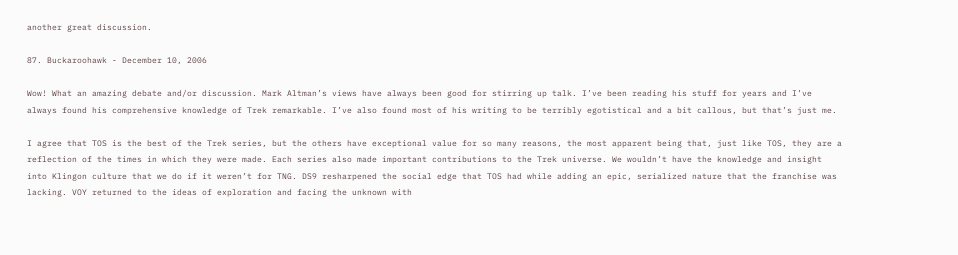another great discussion.

87. Buckaroohawk - December 10, 2006

Wow! What an amazing debate and/or discussion. Mark Altman’s views have always been good for stirring up talk. I’ve been reading his stuff for years and I’ve always found his comprehensive knowledge of Trek remarkable. I’ve also found most of his writing to be terribly egotistical and a bit callous, but that’s just me.

I agree that TOS is the best of the Trek series, but the others have exceptional value for so many reasons, the most apparent being that, just like TOS, they are a reflection of the times in which they were made. Each series also made important contributions to the Trek universe. We wouldn’t have the knowledge and insight into Klingon culture that we do if it weren’t for TNG. DS9 resharpened the social edge that TOS had while adding an epic, serialized nature that the franchise was lacking. VOY returned to the ideas of exploration and facing the unknown with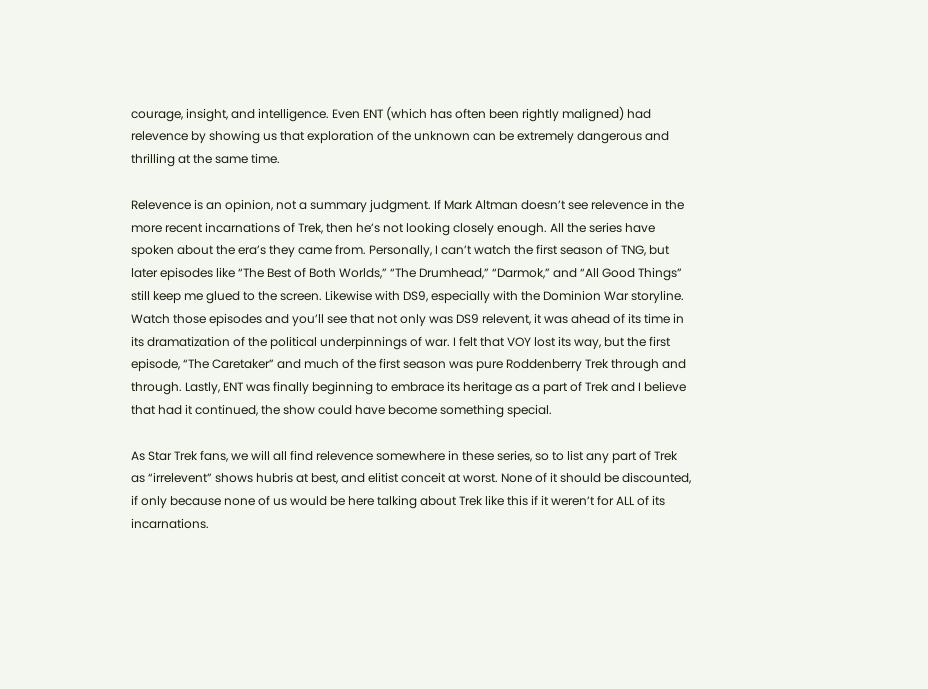courage, insight, and intelligence. Even ENT (which has often been rightly maligned) had relevence by showing us that exploration of the unknown can be extremely dangerous and thrilling at the same time.

Relevence is an opinion, not a summary judgment. If Mark Altman doesn’t see relevence in the more recent incarnations of Trek, then he’s not looking closely enough. All the series have spoken about the era’s they came from. Personally, I can’t watch the first season of TNG, but later episodes like “The Best of Both Worlds,” “The Drumhead,” “Darmok,” and “All Good Things” still keep me glued to the screen. Likewise with DS9, especially with the Dominion War storyline. Watch those episodes and you’ll see that not only was DS9 relevent, it was ahead of its time in its dramatization of the political underpinnings of war. I felt that VOY lost its way, but the first episode, “The Caretaker” and much of the first season was pure Roddenberry Trek through and through. Lastly, ENT was finally beginning to embrace its heritage as a part of Trek and I believe that had it continued, the show could have become something special.

As Star Trek fans, we will all find relevence somewhere in these series, so to list any part of Trek as “irrelevent” shows hubris at best, and elitist conceit at worst. None of it should be discounted, if only because none of us would be here talking about Trek like this if it weren’t for ALL of its incarnations.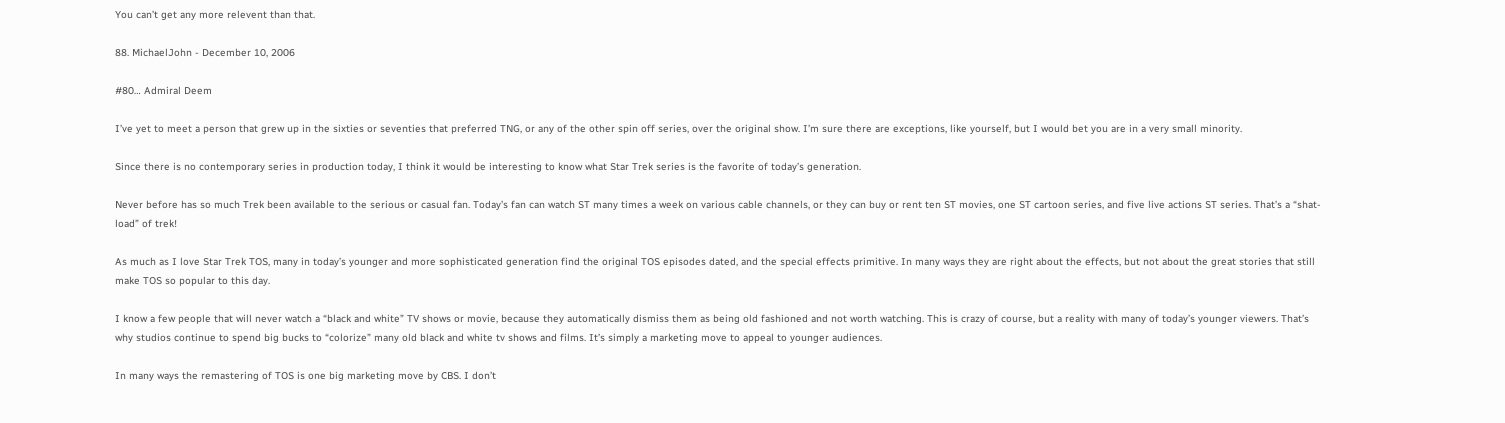You can’t get any more relevent than that.

88. MichaelJohn - December 10, 2006

#80… Admiral Deem

I’ve yet to meet a person that grew up in the sixties or seventies that preferred TNG, or any of the other spin off series, over the original show. I’m sure there are exceptions, like yourself, but I would bet you are in a very small minority.

Since there is no contemporary series in production today, I think it would be interesting to know what Star Trek series is the favorite of today’s generation.

Never before has so much Trek been available to the serious or casual fan. Today’s fan can watch ST many times a week on various cable channels, or they can buy or rent ten ST movies, one ST cartoon series, and five live actions ST series. That’s a “shat-load” of trek!

As much as I love Star Trek TOS, many in today’s younger and more sophisticated generation find the original TOS episodes dated, and the special effects primitive. In many ways they are right about the effects, but not about the great stories that still make TOS so popular to this day.

I know a few people that will never watch a “black and white” TV shows or movie, because they automatically dismiss them as being old fashioned and not worth watching. This is crazy of course, but a reality with many of today’s younger viewers. That’s why studios continue to spend big bucks to “colorize” many old black and white tv shows and films. It’s simply a marketing move to appeal to younger audiences.

In many ways the remastering of TOS is one big marketing move by CBS. I don’t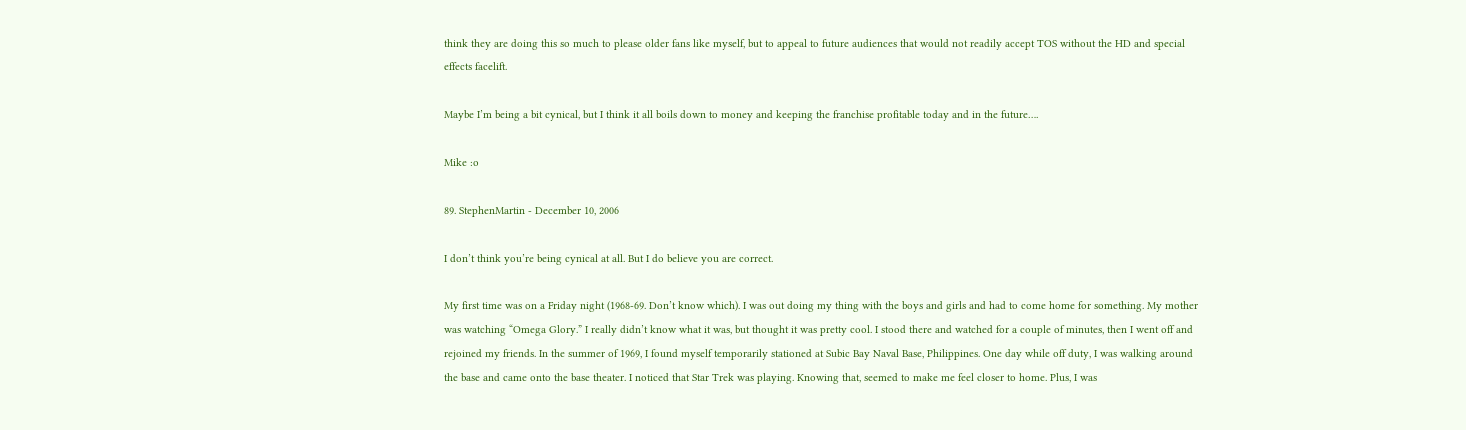think they are doing this so much to please older fans like myself, but to appeal to future audiences that would not readily accept TOS without the HD and special effects facelift.

Maybe I’m being a bit cynical, but I think it all boils down to money and keeping the franchise profitable today and in the future….

Mike :o

89. StephenMartin - December 10, 2006

I don’t think you’re being cynical at all. But I do believe you are correct.

My first time was on a Friday night (1968-69. Don’t know which). I was out doing my thing with the boys and girls and had to come home for something. My mother was watching “Omega Glory.” I really didn’t know what it was, but thought it was pretty cool. I stood there and watched for a couple of minutes, then I went off and rejoined my friends. In the summer of 1969, I found myself temporarily stationed at Subic Bay Naval Base, Philippines. One day while off duty, I was walking around the base and came onto the base theater. I noticed that Star Trek was playing. Knowing that, seemed to make me feel closer to home. Plus, I was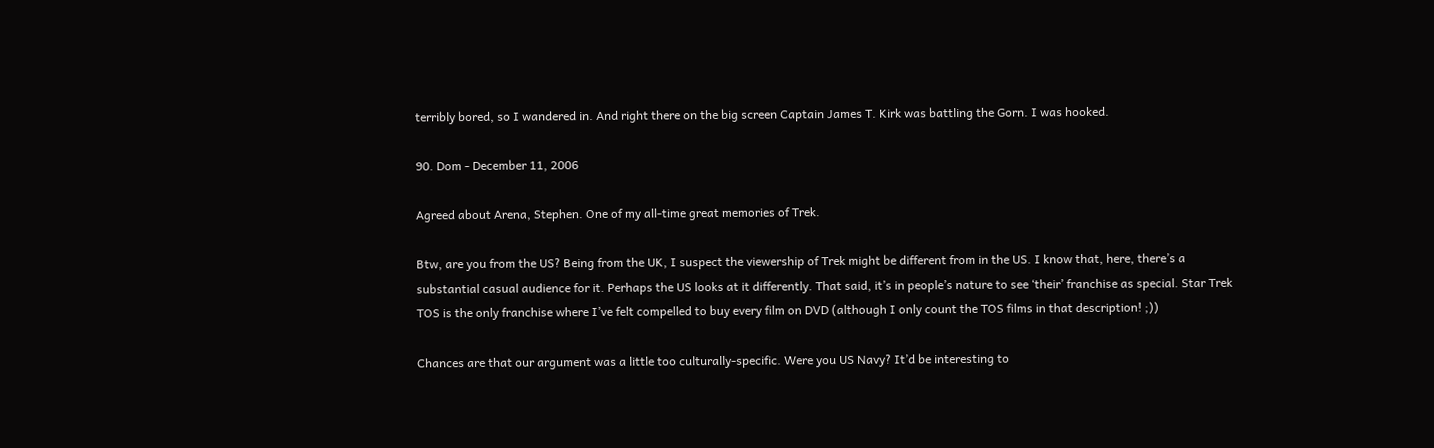terribly bored, so I wandered in. And right there on the big screen Captain James T. Kirk was battling the Gorn. I was hooked.

90. Dom - December 11, 2006

Agreed about Arena, Stephen. One of my all-time great memories of Trek.

Btw, are you from the US? Being from the UK, I suspect the viewership of Trek might be different from in the US. I know that, here, there’s a substantial casual audience for it. Perhaps the US looks at it differently. That said, it’s in people’s nature to see ‘their’ franchise as special. Star Trek TOS is the only franchise where I’ve felt compelled to buy every film on DVD (although I only count the TOS films in that description! ;))

Chances are that our argument was a little too culturally-specific. Were you US Navy? It’d be interesting to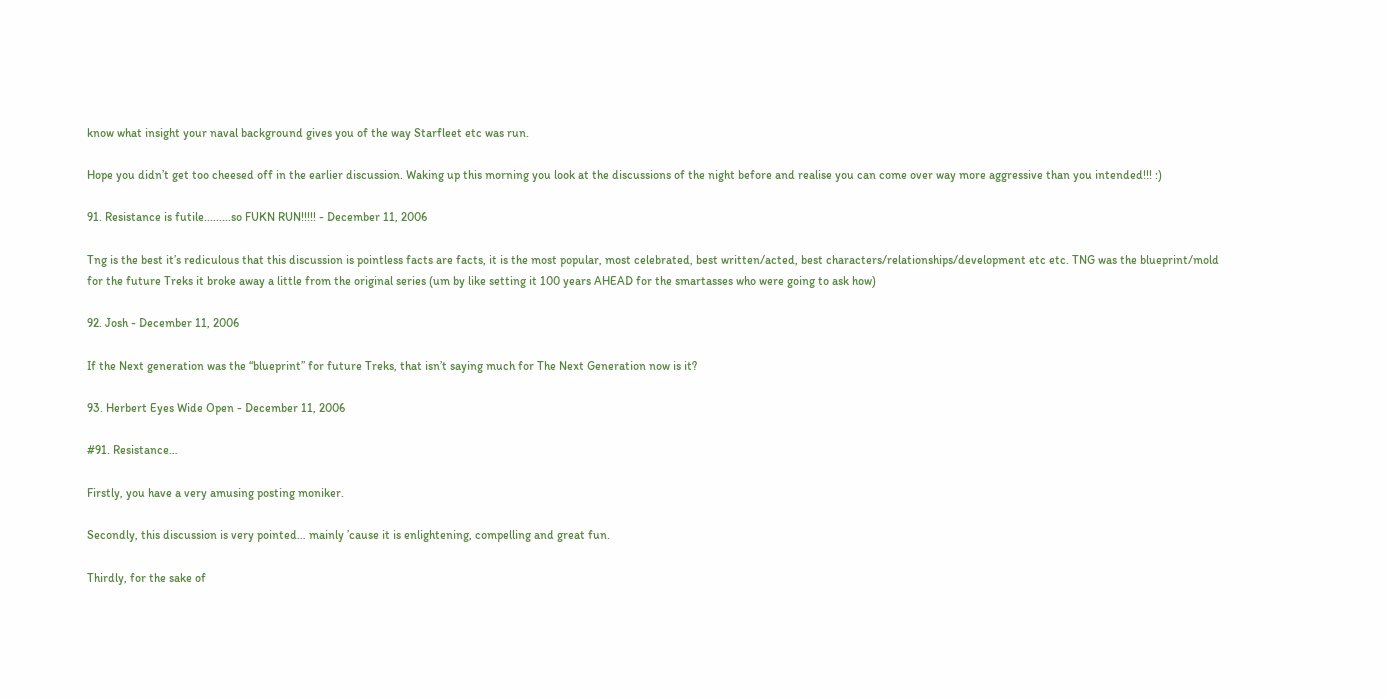know what insight your naval background gives you of the way Starfleet etc was run.

Hope you didn’t get too cheesed off in the earlier discussion. Waking up this morning you look at the discussions of the night before and realise you can come over way more aggressive than you intended!!! :)

91. Resistance is futile.........so FUKN RUN!!!!! - December 11, 2006

Tng is the best it’s rediculous that this discussion is pointless facts are facts, it is the most popular, most celebrated, best written/acted, best characters/relationships/development etc etc. TNG was the blueprint/mold for the future Treks it broke away a little from the original series (um by like setting it 100 years AHEAD for the smartasses who were going to ask how)

92. Josh - December 11, 2006

If the Next generation was the “blueprint” for future Treks, that isn’t saying much for The Next Generation now is it?

93. Herbert Eyes Wide Open - December 11, 2006

#91. Resistance…

Firstly, you have a very amusing posting moniker.

Secondly, this discussion is very pointed… mainly ’cause it is enlightening, compelling and great fun.

Thirdly, for the sake of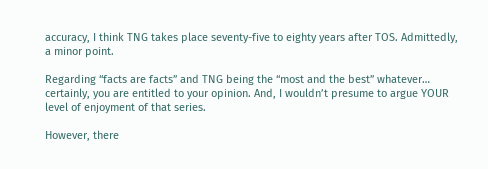accuracy, I think TNG takes place seventy-five to eighty years after TOS. Admittedly, a minor point.

Regarding “facts are facts” and TNG being the “most and the best” whatever… certainly, you are entitled to your opinion. And, I wouldn’t presume to argue YOUR level of enjoyment of that series.

However, there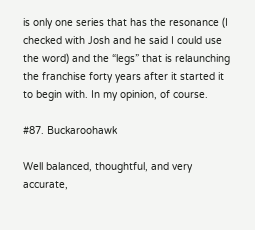is only one series that has the resonance (I checked with Josh and he said I could use the word) and the “legs” that is relaunching the franchise forty years after it started it to begin with. In my opinion, of course.

#87. Buckaroohawk

Well balanced, thoughtful, and very accurate,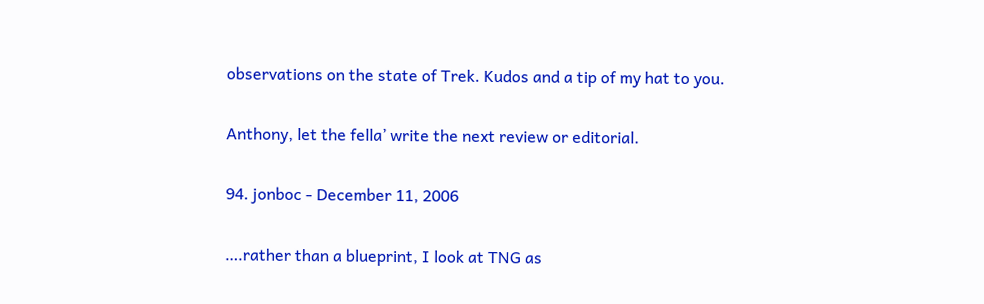observations on the state of Trek. Kudos and a tip of my hat to you.

Anthony, let the fella’ write the next review or editorial.

94. jonboc - December 11, 2006

….rather than a blueprint, I look at TNG as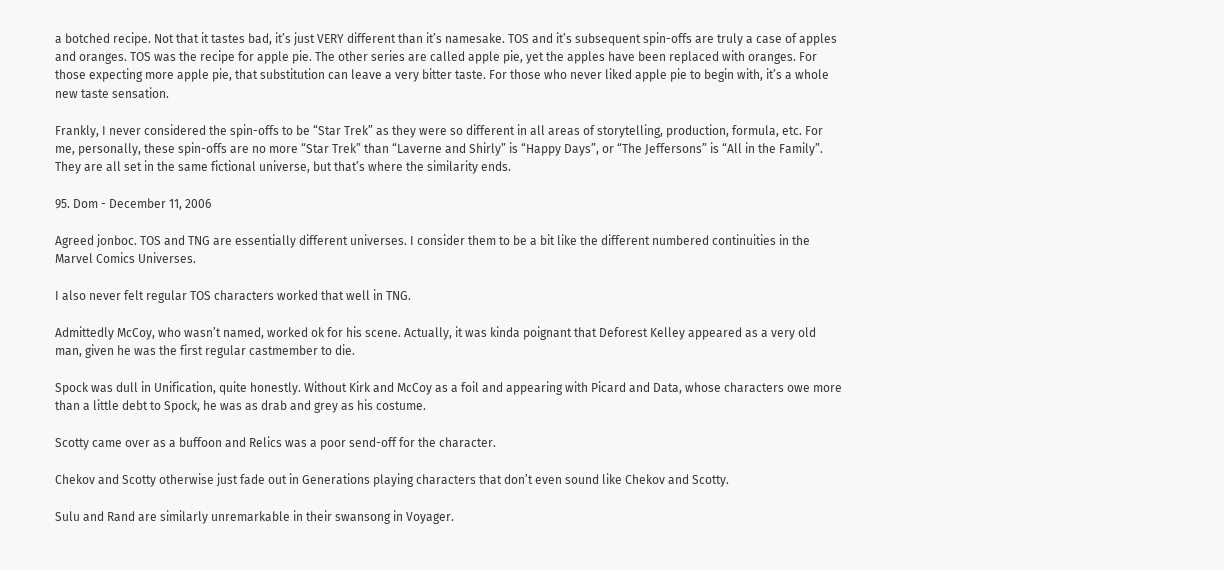a botched recipe. Not that it tastes bad, it’s just VERY different than it’s namesake. TOS and it’s subsequent spin-offs are truly a case of apples and oranges. TOS was the recipe for apple pie. The other series are called apple pie, yet the apples have been replaced with oranges. For those expecting more apple pie, that substitution can leave a very bitter taste. For those who never liked apple pie to begin with, it’s a whole new taste sensation.

Frankly, I never considered the spin-offs to be “Star Trek” as they were so different in all areas of storytelling, production, formula, etc. For me, personally, these spin-offs are no more “Star Trek” than “Laverne and Shirly” is “Happy Days”, or “The Jeffersons” is “All in the Family”. They are all set in the same fictional universe, but that’s where the similarity ends.

95. Dom - December 11, 2006

Agreed jonboc. TOS and TNG are essentially different universes. I consider them to be a bit like the different numbered continuities in the Marvel Comics Universes.

I also never felt regular TOS characters worked that well in TNG.

Admittedly McCoy, who wasn’t named, worked ok for his scene. Actually, it was kinda poignant that Deforest Kelley appeared as a very old man, given he was the first regular castmember to die.

Spock was dull in Unification, quite honestly. Without Kirk and McCoy as a foil and appearing with Picard and Data, whose characters owe more than a little debt to Spock, he was as drab and grey as his costume.

Scotty came over as a buffoon and Relics was a poor send-off for the character.

Chekov and Scotty otherwise just fade out in Generations playing characters that don’t even sound like Chekov and Scotty.

Sulu and Rand are similarly unremarkable in their swansong in Voyager.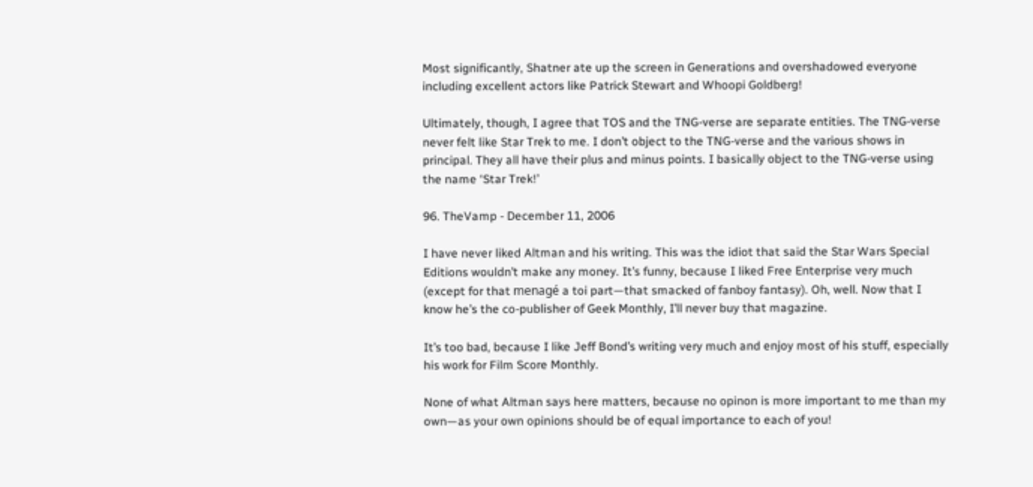Most significantly, Shatner ate up the screen in Generations and overshadowed everyone including excellent actors like Patrick Stewart and Whoopi Goldberg!

Ultimately, though, I agree that TOS and the TNG-verse are separate entities. The TNG-verse never felt like Star Trek to me. I don’t object to the TNG-verse and the various shows in principal. They all have their plus and minus points. I basically object to the TNG-verse using the name ‘Star Trek!’

96. TheVamp - December 11, 2006

I have never liked Altman and his writing. This was the idiot that said the Star Wars Special Editions wouldn’t make any money. It’s funny, because I liked Free Enterprise very much (except for that menagé a toi part—that smacked of fanboy fantasy). Oh, well. Now that I know he’s the co-publisher of Geek Monthly, I’ll never buy that magazine.

It’s too bad, because I like Jeff Bond’s writing very much and enjoy most of his stuff, especially his work for Film Score Monthly.

None of what Altman says here matters, because no opinon is more important to me than my own—as your own opinions should be of equal importance to each of you!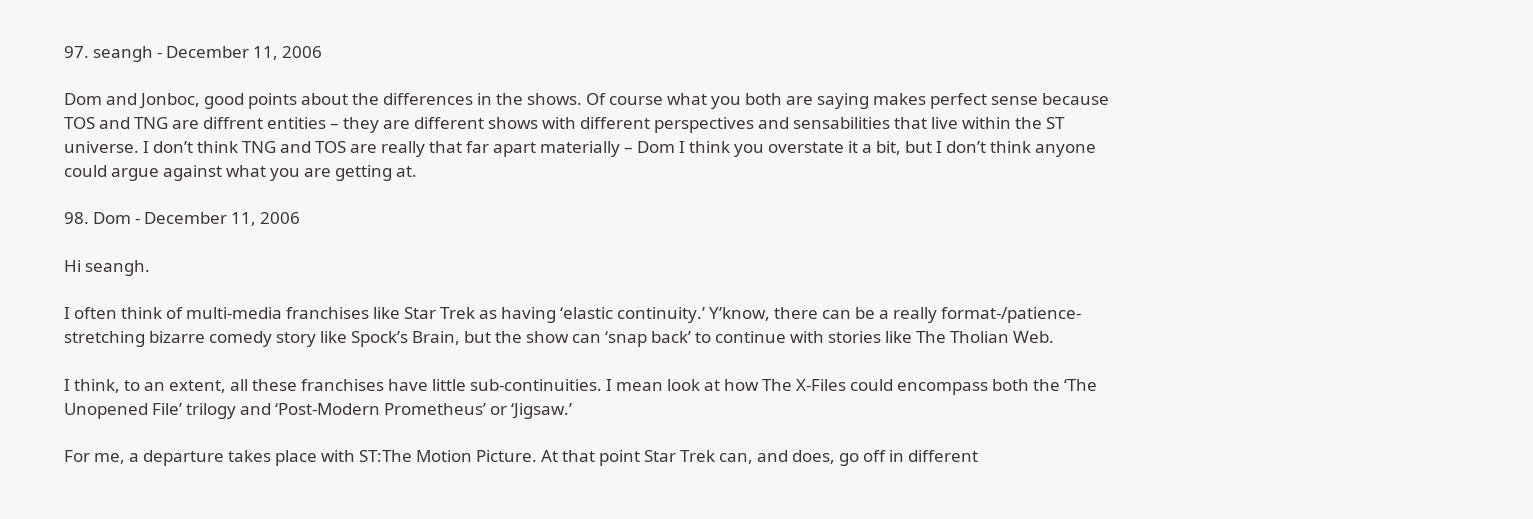97. seangh - December 11, 2006

Dom and Jonboc, good points about the differences in the shows. Of course what you both are saying makes perfect sense because TOS and TNG are diffrent entities – they are different shows with different perspectives and sensabilities that live within the ST universe. I don’t think TNG and TOS are really that far apart materially – Dom I think you overstate it a bit, but I don’t think anyone could argue against what you are getting at.

98. Dom - December 11, 2006

Hi seangh.

I often think of multi-media franchises like Star Trek as having ‘elastic continuity.’ Y’know, there can be a really format-/patience-stretching bizarre comedy story like Spock’s Brain, but the show can ‘snap back’ to continue with stories like The Tholian Web.

I think, to an extent, all these franchises have little sub-continuities. I mean look at how The X-Files could encompass both the ‘The Unopened File’ trilogy and ‘Post-Modern Prometheus’ or ‘Jigsaw.’

For me, a departure takes place with ST:The Motion Picture. At that point Star Trek can, and does, go off in different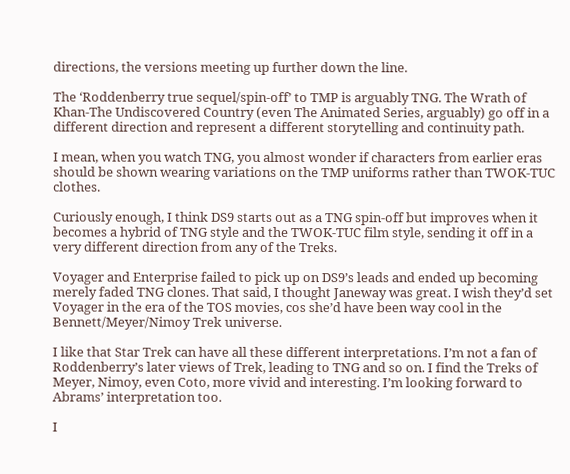directions, the versions meeting up further down the line.

The ‘Roddenberry true sequel/spin-off’ to TMP is arguably TNG. The Wrath of Khan-The Undiscovered Country (even The Animated Series, arguably) go off in a different direction and represent a different storytelling and continuity path.

I mean, when you watch TNG, you almost wonder if characters from earlier eras should be shown wearing variations on the TMP uniforms rather than TWOK-TUC clothes.

Curiously enough, I think DS9 starts out as a TNG spin-off but improves when it becomes a hybrid of TNG style and the TWOK-TUC film style, sending it off in a very different direction from any of the Treks.

Voyager and Enterprise failed to pick up on DS9’s leads and ended up becoming merely faded TNG clones. That said, I thought Janeway was great. I wish they’d set Voyager in the era of the TOS movies, cos she’d have been way cool in the Bennett/Meyer/Nimoy Trek universe.

I like that Star Trek can have all these different interpretations. I’m not a fan of Roddenberry’s later views of Trek, leading to TNG and so on. I find the Treks of Meyer, Nimoy, even Coto, more vivid and interesting. I’m looking forward to Abrams’ interpretation too.

I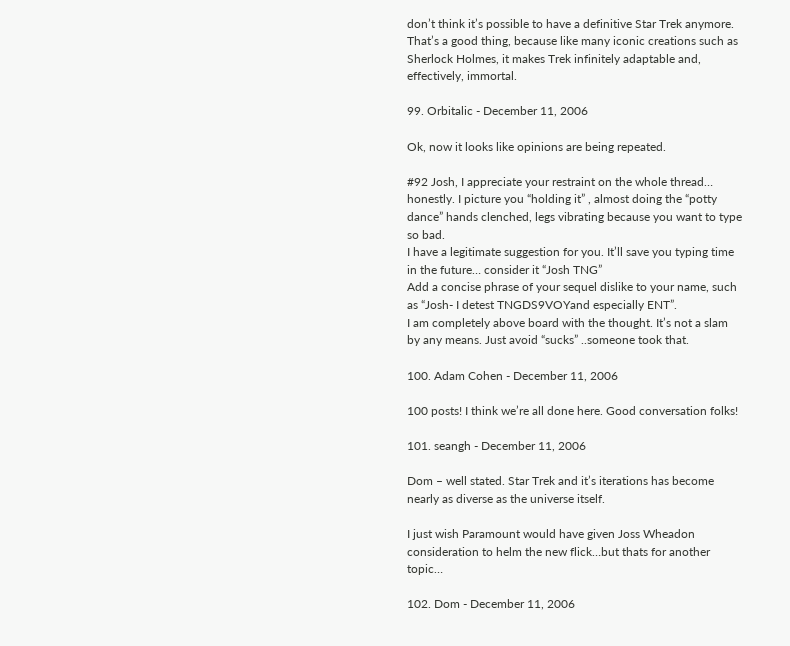don’t think it’s possible to have a definitive Star Trek anymore. That’s a good thing, because like many iconic creations such as Sherlock Holmes, it makes Trek infinitely adaptable and, effectively, immortal.

99. Orbitalic - December 11, 2006

Ok, now it looks like opinions are being repeated.

#92 Josh, I appreciate your restraint on the whole thread… honestly. I picture you “holding it” , almost doing the “potty dance” hands clenched, legs vibrating because you want to type so bad.
I have a legitimate suggestion for you. It’ll save you typing time in the future… consider it “Josh TNG”
Add a concise phrase of your sequel dislike to your name, such as “Josh- I detest TNGDS9VOYand especially ENT”.
I am completely above board with the thought. It’s not a slam by any means. Just avoid “sucks” ..someone took that.

100. Adam Cohen - December 11, 2006

100 posts! I think we’re all done here. Good conversation folks!

101. seangh - December 11, 2006

Dom – well stated. Star Trek and it’s iterations has become nearly as diverse as the universe itself.

I just wish Paramount would have given Joss Wheadon consideration to helm the new flick…but thats for another topic…

102. Dom - December 11, 2006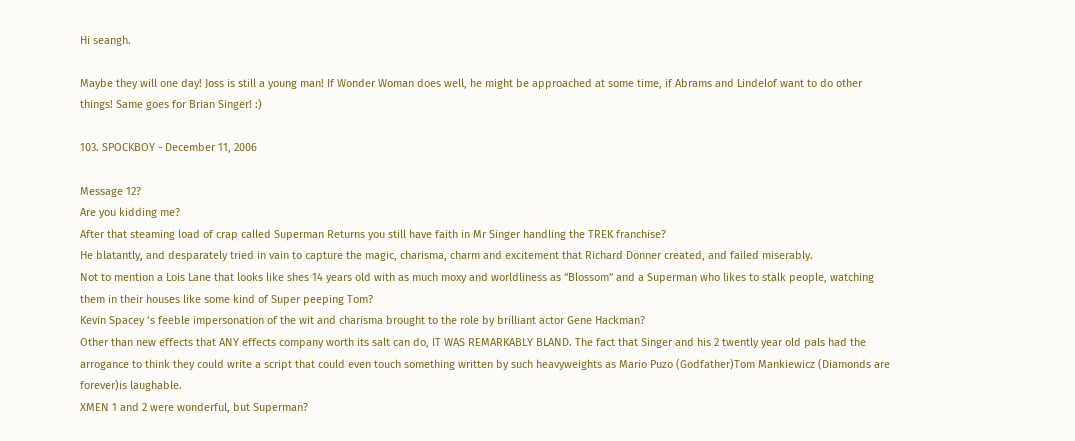Hi seangh.

Maybe they will one day! Joss is still a young man! If Wonder Woman does well, he might be approached at some time, if Abrams and Lindelof want to do other things! Same goes for Brian Singer! :)

103. SPOCKBOY - December 11, 2006

Message 12?
Are you kidding me?
After that steaming load of crap called Superman Returns you still have faith in Mr Singer handling the TREK franchise?
He blatantly, and desparately tried in vain to capture the magic, charisma, charm and excitement that Richard Donner created, and failed miserably.
Not to mention a Lois Lane that looks like shes 14 years old with as much moxy and worldliness as “Blossom” and a Superman who likes to stalk people, watching them in their houses like some kind of Super peeping Tom?
Kevin Spacey ‘s feeble impersonation of the wit and charisma brought to the role by brilliant actor Gene Hackman?
Other than new effects that ANY effects company worth its salt can do, IT WAS REMARKABLY BLAND. The fact that Singer and his 2 twently year old pals had the arrogance to think they could write a script that could even touch something written by such heavyweights as Mario Puzo (Godfather)Tom Mankiewicz (Diamonds are forever)is laughable.
XMEN 1 and 2 were wonderful, but Superman?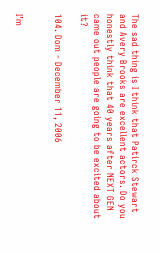The sad thing is I think that Patirck Stewart and Avery Brooks are excellent actors. Do you honestly think that 40 years after NEXT GEN came out people are going to be excited about it?

104. Dom - December 11, 2006


I’m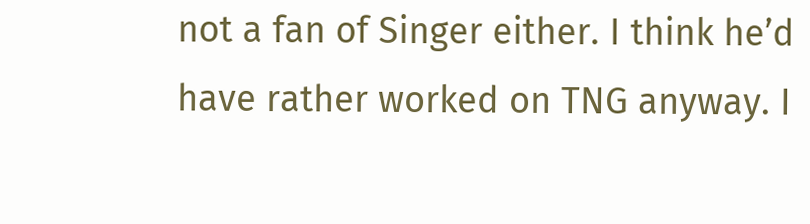not a fan of Singer either. I think he’d have rather worked on TNG anyway. I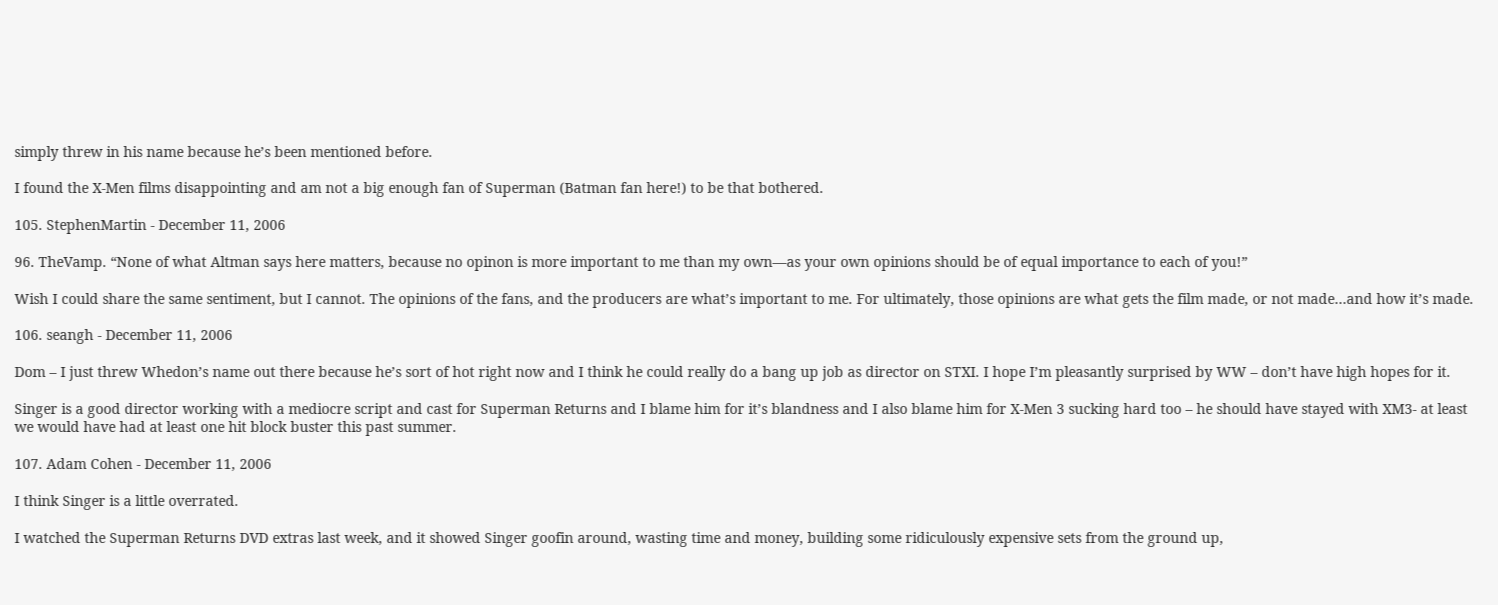simply threw in his name because he’s been mentioned before.

I found the X-Men films disappointing and am not a big enough fan of Superman (Batman fan here!) to be that bothered.

105. StephenMartin - December 11, 2006

96. TheVamp. “None of what Altman says here matters, because no opinon is more important to me than my own—as your own opinions should be of equal importance to each of you!”

Wish I could share the same sentiment, but I cannot. The opinions of the fans, and the producers are what’s important to me. For ultimately, those opinions are what gets the film made, or not made…and how it’s made.

106. seangh - December 11, 2006

Dom – I just threw Whedon’s name out there because he’s sort of hot right now and I think he could really do a bang up job as director on STXI. I hope I’m pleasantly surprised by WW – don’t have high hopes for it.

Singer is a good director working with a mediocre script and cast for Superman Returns and I blame him for it’s blandness and I also blame him for X-Men 3 sucking hard too – he should have stayed with XM3- at least we would have had at least one hit block buster this past summer.

107. Adam Cohen - December 11, 2006

I think Singer is a little overrated.

I watched the Superman Returns DVD extras last week, and it showed Singer goofin around, wasting time and money, building some ridiculously expensive sets from the ground up,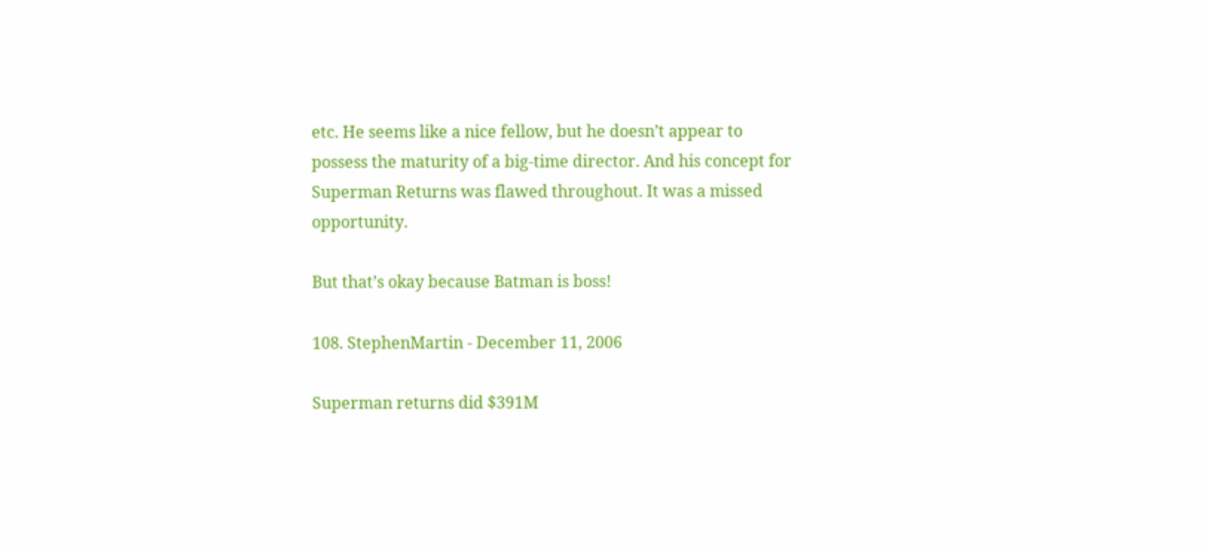etc. He seems like a nice fellow, but he doesn’t appear to possess the maturity of a big-time director. And his concept for Superman Returns was flawed throughout. It was a missed opportunity.

But that’s okay because Batman is boss!

108. StephenMartin - December 11, 2006

Superman returns did $391M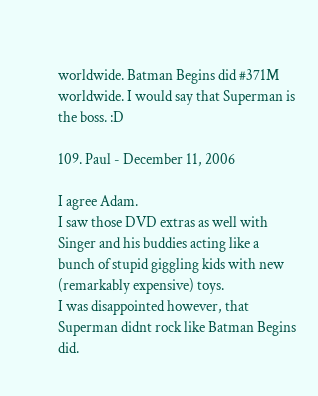worldwide. Batman Begins did #371M worldwide. I would say that Superman is the boss. :D

109. Paul - December 11, 2006

I agree Adam.
I saw those DVD extras as well with Singer and his buddies acting like a bunch of stupid giggling kids with new (remarkably expensive) toys.
I was disappointed however, that Superman didnt rock like Batman Begins did.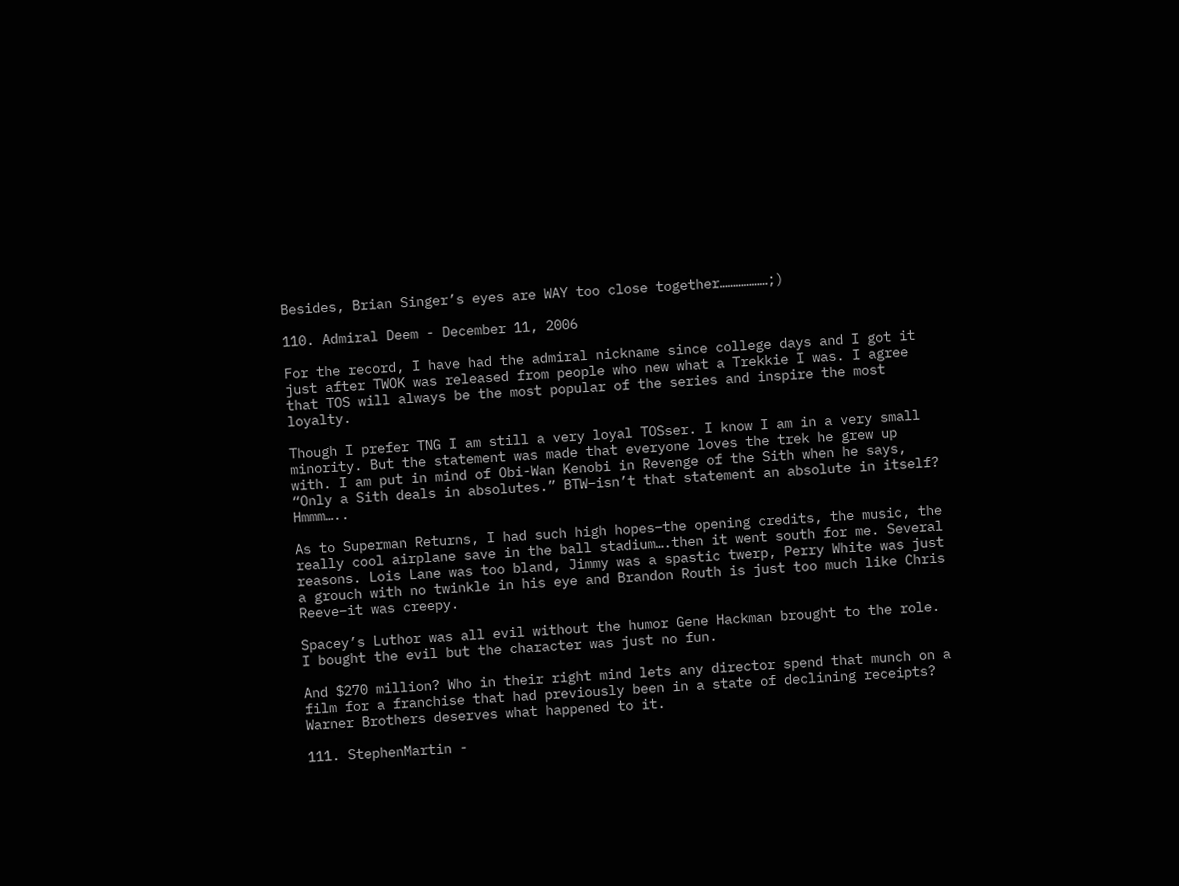Besides, Brian Singer’s eyes are WAY too close together………………;)

110. Admiral Deem - December 11, 2006

For the record, I have had the admiral nickname since college days and I got it just after TWOK was released from people who new what a Trekkie I was. I agree that TOS will always be the most popular of the series and inspire the most loyalty.

Though I prefer TNG I am still a very loyal TOSser. I know I am in a very small minority. But the statement was made that everyone loves the trek he grew up with. I am put in mind of Obi-Wan Kenobi in Revenge of the Sith when he says, “Only a Sith deals in absolutes.” BTW–isn’t that statement an absolute in itself? Hmmm…..

As to Superman Returns, I had such high hopes–the opening credits, the music, the really cool airplane save in the ball stadium….then it went south for me. Several reasons. Lois Lane was too bland, Jimmy was a spastic twerp, Perry White was just a grouch with no twinkle in his eye and Brandon Routh is just too much like Chris Reeve–it was creepy.

Spacey’s Luthor was all evil without the humor Gene Hackman brought to the role. I bought the evil but the character was just no fun.

And $270 million? Who in their right mind lets any director spend that munch on a film for a franchise that had previously been in a state of declining receipts? Warner Brothers deserves what happened to it.

111. StephenMartin -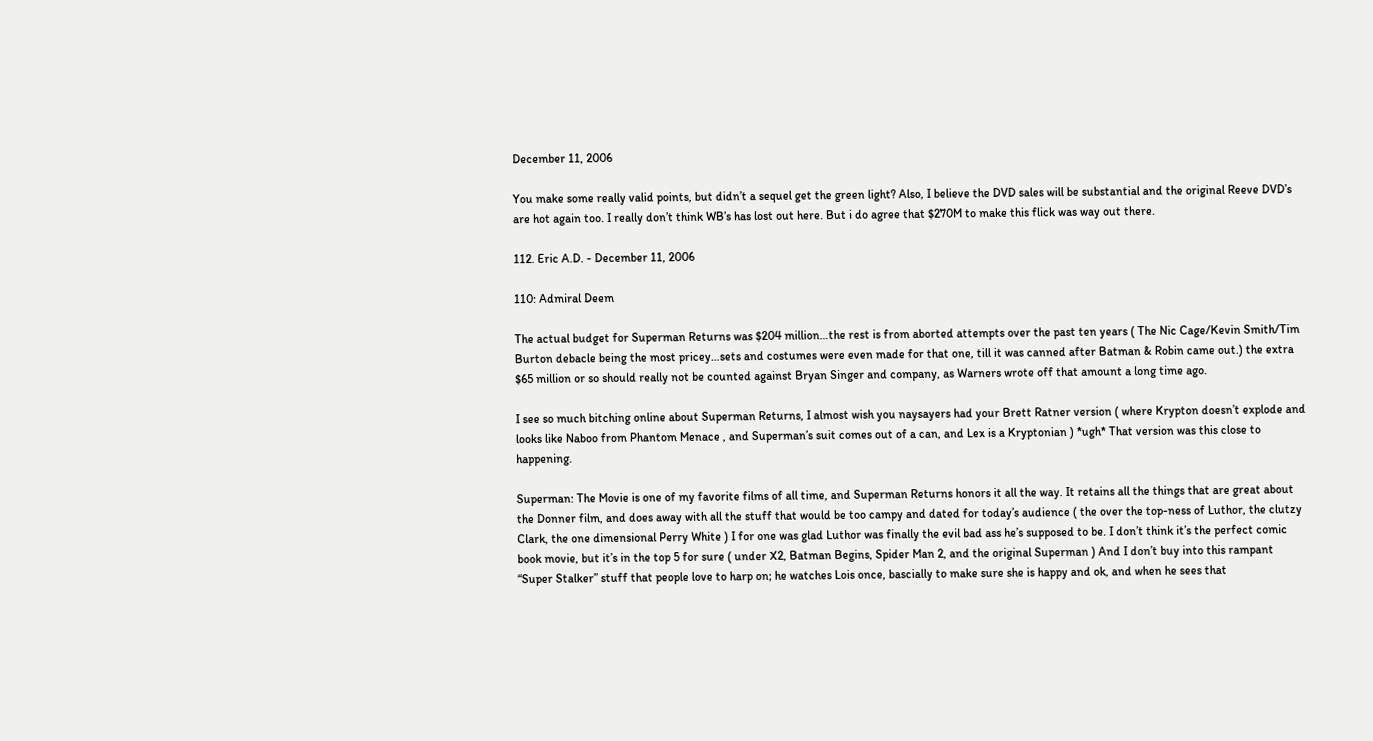December 11, 2006

You make some really valid points, but didn’t a sequel get the green light? Also, I believe the DVD sales will be substantial and the original Reeve DVD’s are hot again too. I really don’t think WB’s has lost out here. But i do agree that $270M to make this flick was way out there.

112. Eric A.D. - December 11, 2006

110: Admiral Deem

The actual budget for Superman Returns was $204 million…the rest is from aborted attempts over the past ten years ( The Nic Cage/Kevin Smith/Tim Burton debacle being the most pricey…sets and costumes were even made for that one, till it was canned after Batman & Robin came out.) the extra $65 million or so should really not be counted against Bryan Singer and company, as Warners wrote off that amount a long time ago.

I see so much bitching online about Superman Returns, I almost wish you naysayers had your Brett Ratner version ( where Krypton doesn’t explode and looks like Naboo from Phantom Menace , and Superman’s suit comes out of a can, and Lex is a Kryptonian ) *ugh* That version was this close to happening.

Superman: The Movie is one of my favorite films of all time, and Superman Returns honors it all the way. It retains all the things that are great about the Donner film, and does away with all the stuff that would be too campy and dated for today’s audience ( the over the top-ness of Luthor, the clutzy Clark, the one dimensional Perry White ) I for one was glad Luthor was finally the evil bad ass he’s supposed to be. I don’t think it’s the perfect comic book movie, but it’s in the top 5 for sure ( under X2, Batman Begins, Spider Man 2, and the original Superman ) And I don’t buy into this rampant “Super Stalker” stuff that people love to harp on; he watches Lois once, bascially to make sure she is happy and ok, and when he sees that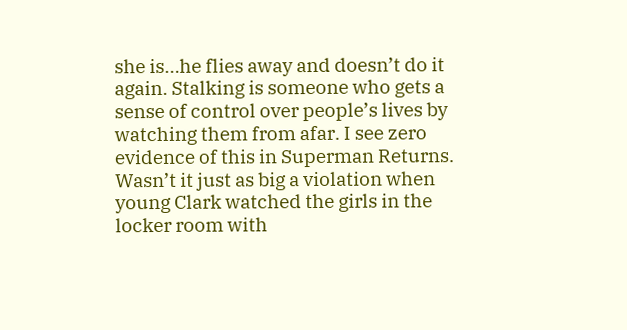she is…he flies away and doesn’t do it again. Stalking is someone who gets a sense of control over people’s lives by watching them from afar. I see zero evidence of this in Superman Returns. Wasn’t it just as big a violation when young Clark watched the girls in the locker room with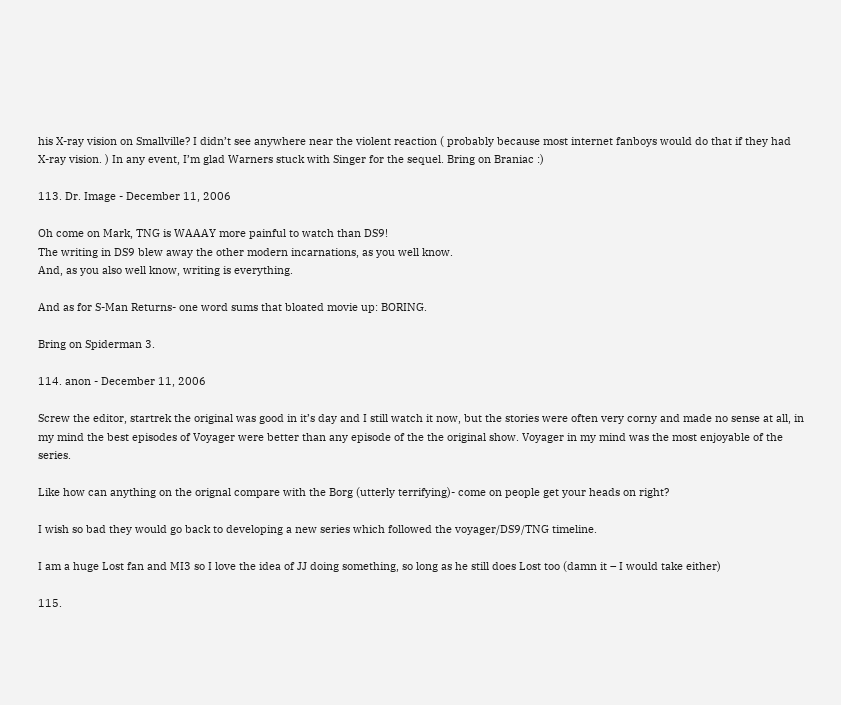his X-ray vision on Smallville? I didn’t see anywhere near the violent reaction ( probably because most internet fanboys would do that if they had X-ray vision. ) In any event, I’m glad Warners stuck with Singer for the sequel. Bring on Braniac :)

113. Dr. Image - December 11, 2006

Oh come on Mark, TNG is WAAAY more painful to watch than DS9!
The writing in DS9 blew away the other modern incarnations, as you well know.
And, as you also well know, writing is everything.

And as for S-Man Returns- one word sums that bloated movie up: BORING.

Bring on Spiderman 3.

114. anon - December 11, 2006

Screw the editor, startrek the original was good in it’s day and I still watch it now, but the stories were often very corny and made no sense at all, in my mind the best episodes of Voyager were better than any episode of the the original show. Voyager in my mind was the most enjoyable of the series.

Like how can anything on the orignal compare with the Borg (utterly terrifying)- come on people get your heads on right?

I wish so bad they would go back to developing a new series which followed the voyager/DS9/TNG timeline.

I am a huge Lost fan and MI3 so I love the idea of JJ doing something, so long as he still does Lost too (damn it – I would take either)

115.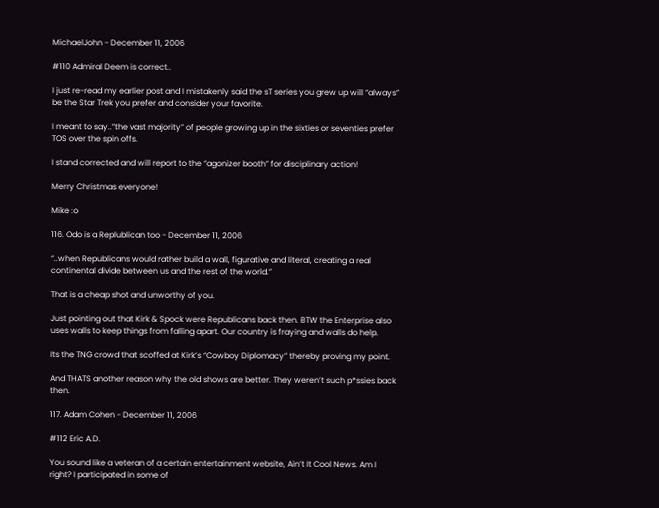MichaelJohn - December 11, 2006

#110 Admiral Deem is correct..

I just re-read my earlier post and I mistakenly said the sT series you grew up will “always” be the Star Trek you prefer and consider your favorite.

I meant to say..”the vast majority” of people growing up in the sixties or seventies prefer TOS over the spin offs.

I stand corrected and will report to the “agonizer booth” for disciplinary action!

Merry Christmas everyone!

Mike :o

116. Odo is a Replublican too - December 11, 2006

“..when Republicans would rather build a wall, figurative and literal, creating a real continental divide between us and the rest of the world.”

That is a cheap shot and unworthy of you.

Just pointing out that Kirk & Spock were Republicans back then. BTW the Enterprise also uses walls to keep things from falling apart. Our country is fraying and walls do help.

Its the TNG crowd that scoffed at Kirk’s “Cowboy Diplomacy” thereby proving my point.

And THATS another reason why the old shows are better. They weren’t such p*ssies back then.

117. Adam Cohen - December 11, 2006

#112 Eric A.D.

You sound like a veteran of a certain entertainment website, Ain’t It Cool News. Am I right? I participated in some of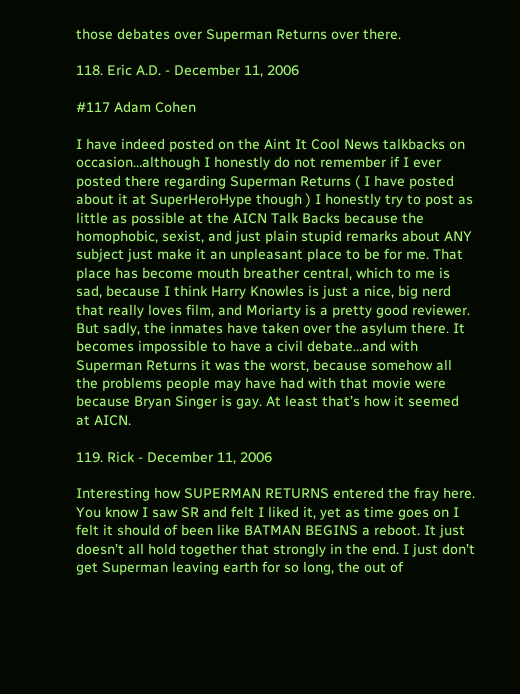those debates over Superman Returns over there.

118. Eric A.D. - December 11, 2006

#117 Adam Cohen

I have indeed posted on the Aint It Cool News talkbacks on occasion…although I honestly do not remember if I ever posted there regarding Superman Returns ( I have posted about it at SuperHeroHype though ) I honestly try to post as little as possible at the AICN Talk Backs because the homophobic, sexist, and just plain stupid remarks about ANY subject just make it an unpleasant place to be for me. That place has become mouth breather central, which to me is sad, because I think Harry Knowles is just a nice, big nerd that really loves film, and Moriarty is a pretty good reviewer. But sadly, the inmates have taken over the asylum there. It becomes impossible to have a civil debate…and with Superman Returns it was the worst, because somehow all the problems people may have had with that movie were because Bryan Singer is gay. At least that’s how it seemed at AICN.

119. Rick - December 11, 2006

Interesting how SUPERMAN RETURNS entered the fray here. You know I saw SR and felt I liked it, yet as time goes on I felt it should of been like BATMAN BEGINS a reboot. It just doesn’t all hold together that strongly in the end. I just don’t get Superman leaving earth for so long, the out of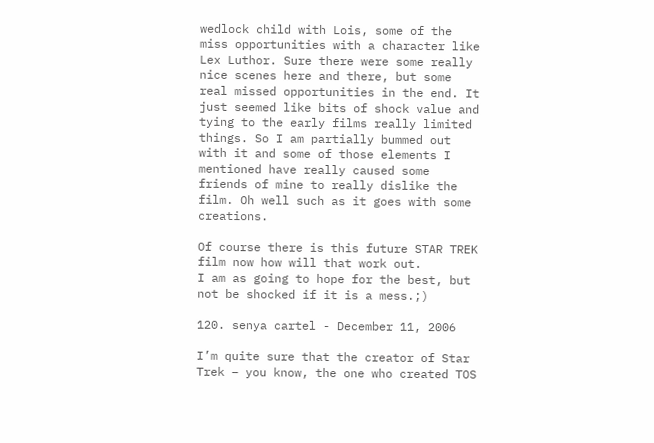wedlock child with Lois, some of the miss opportunities with a character like Lex Luthor. Sure there were some really nice scenes here and there, but some real missed opportunities in the end. It just seemed like bits of shock value and tying to the early films really limited things. So I am partially bummed out with it and some of those elements I mentioned have really caused some friends of mine to really dislike the film. Oh well such as it goes with some creations.

Of course there is this future STAR TREK film now how will that work out.
I am as going to hope for the best, but not be shocked if it is a mess.;)

120. senya cartel - December 11, 2006

I’m quite sure that the creator of Star Trek – you know, the one who created TOS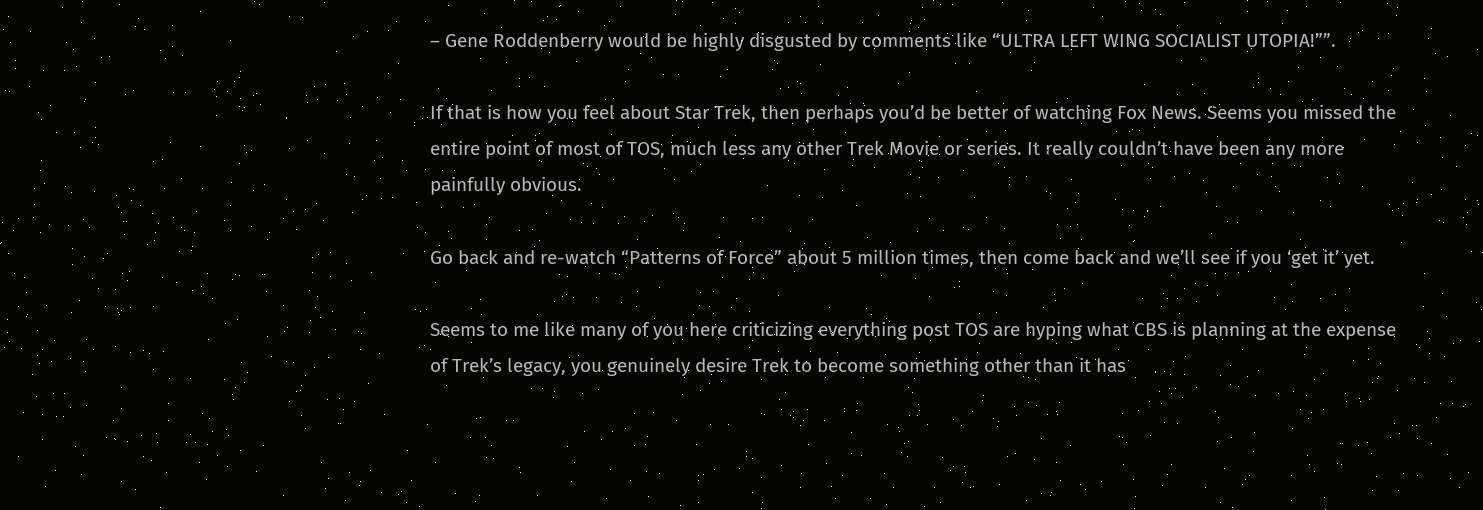– Gene Roddenberry would be highly disgusted by comments like “ULTRA LEFT WING SOCIALIST UTOPIA!””.

If that is how you feel about Star Trek, then perhaps you’d be better of watching Fox News. Seems you missed the entire point of most of TOS, much less any other Trek Movie or series. It really couldn’t have been any more painfully obvious.

Go back and re-watch “Patterns of Force” about 5 million times, then come back and we’ll see if you ‘get it’ yet.

Seems to me like many of you here criticizing everything post TOS are hyping what CBS is planning at the expense of Trek’s legacy, you genuinely desire Trek to become something other than it has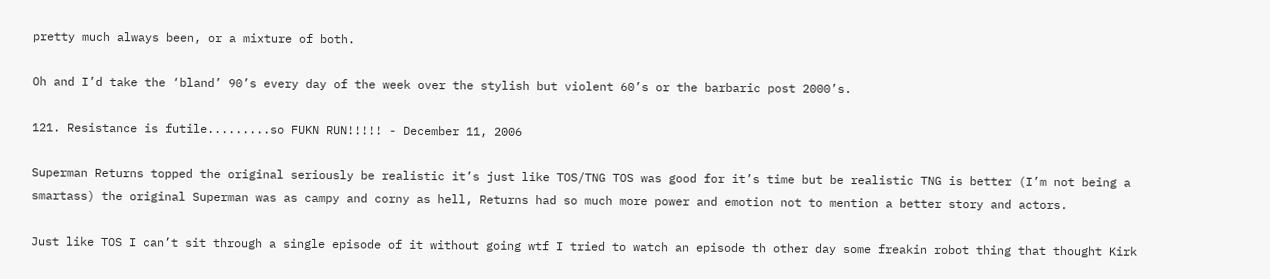pretty much always been, or a mixture of both.

Oh and I’d take the ‘bland’ 90’s every day of the week over the stylish but violent 60’s or the barbaric post 2000’s.

121. Resistance is futile.........so FUKN RUN!!!!! - December 11, 2006

Superman Returns topped the original seriously be realistic it’s just like TOS/TNG TOS was good for it’s time but be realistic TNG is better (I’m not being a smartass) the original Superman was as campy and corny as hell, Returns had so much more power and emotion not to mention a better story and actors.

Just like TOS I can’t sit through a single episode of it without going wtf I tried to watch an episode th other day some freakin robot thing that thought Kirk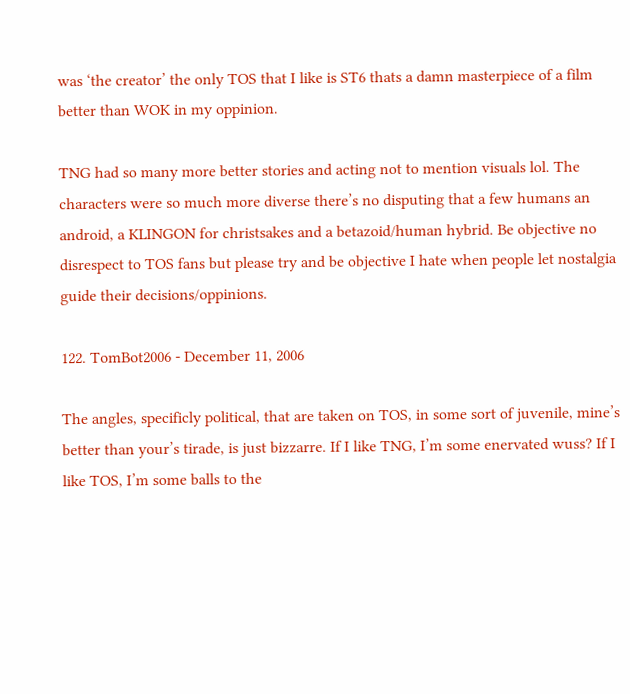was ‘the creator’ the only TOS that I like is ST6 thats a damn masterpiece of a film better than WOK in my oppinion.

TNG had so many more better stories and acting not to mention visuals lol. The characters were so much more diverse there’s no disputing that a few humans an android, a KLINGON for christsakes and a betazoid/human hybrid. Be objective no disrespect to TOS fans but please try and be objective I hate when people let nostalgia guide their decisions/oppinions.

122. TomBot2006 - December 11, 2006

The angles, specificly political, that are taken on TOS, in some sort of juvenile, mine’s better than your’s tirade, is just bizzarre. If I like TNG, I’m some enervated wuss? If I like TOS, I’m some balls to the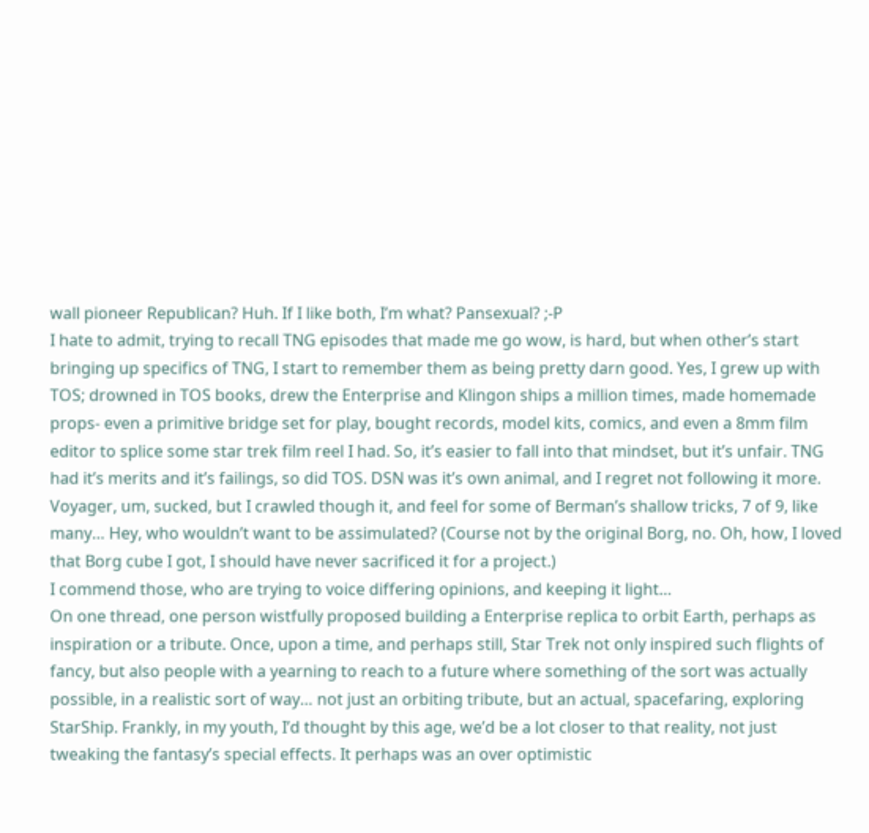wall pioneer Republican? Huh. If I like both, I’m what? Pansexual? ;-P
I hate to admit, trying to recall TNG episodes that made me go wow, is hard, but when other’s start bringing up specifics of TNG, I start to remember them as being pretty darn good. Yes, I grew up with TOS; drowned in TOS books, drew the Enterprise and Klingon ships a million times, made homemade props- even a primitive bridge set for play, bought records, model kits, comics, and even a 8mm film editor to splice some star trek film reel I had. So, it’s easier to fall into that mindset, but it’s unfair. TNG had it’s merits and it’s failings, so did TOS. DSN was it’s own animal, and I regret not following it more. Voyager, um, sucked, but I crawled though it, and feel for some of Berman’s shallow tricks, 7 of 9, like many… Hey, who wouldn’t want to be assimulated? (Course not by the original Borg, no. Oh, how, I loved that Borg cube I got, I should have never sacrificed it for a project.)
I commend those, who are trying to voice differing opinions, and keeping it light…
On one thread, one person wistfully proposed building a Enterprise replica to orbit Earth, perhaps as inspiration or a tribute. Once, upon a time, and perhaps still, Star Trek not only inspired such flights of fancy, but also people with a yearning to reach to a future where something of the sort was actually possible, in a realistic sort of way… not just an orbiting tribute, but an actual, spacefaring, exploring StarShip. Frankly, in my youth, I’d thought by this age, we’d be a lot closer to that reality, not just tweaking the fantasy’s special effects. It perhaps was an over optimistic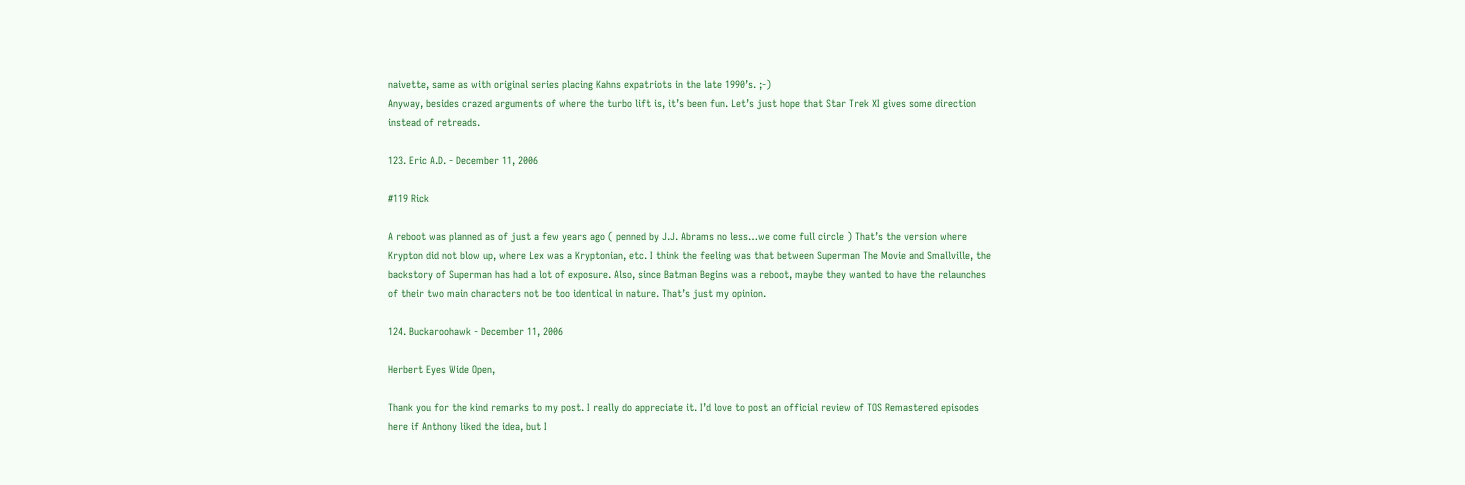naivette, same as with original series placing Kahns expatriots in the late 1990’s. ;-)
Anyway, besides crazed arguments of where the turbo lift is, it’s been fun. Let’s just hope that Star Trek XI gives some direction instead of retreads.

123. Eric A.D. - December 11, 2006

#119 Rick

A reboot was planned as of just a few years ago ( penned by J.J. Abrams no less…we come full circle ) That’s the version where Krypton did not blow up, where Lex was a Kryptonian, etc. I think the feeling was that between Superman The Movie and Smallville, the backstory of Superman has had a lot of exposure. Also, since Batman Begins was a reboot, maybe they wanted to have the relaunches of their two main characters not be too identical in nature. That’s just my opinion.

124. Buckaroohawk - December 11, 2006

Herbert Eyes Wide Open,

Thank you for the kind remarks to my post. I really do appreciate it. I’d love to post an official review of TOS Remastered episodes here if Anthony liked the idea, but I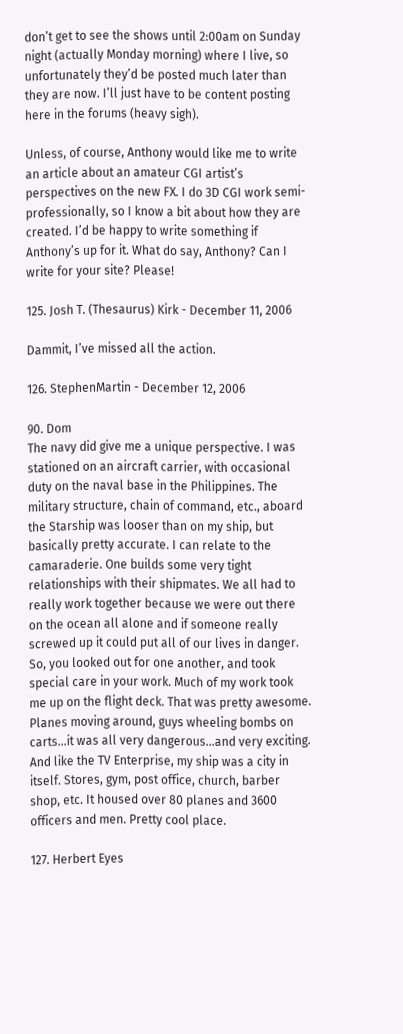don’t get to see the shows until 2:00am on Sunday night (actually Monday morning) where I live, so unfortunately they’d be posted much later than they are now. I’ll just have to be content posting here in the forums (heavy sigh).

Unless, of course, Anthony would like me to write an article about an amateur CGI artist’s perspectives on the new FX. I do 3D CGI work semi-professionally, so I know a bit about how they are created. I’d be happy to write something if Anthony’s up for it. What do say, Anthony? Can I write for your site? Please!

125. Josh T. (Thesaurus) Kirk - December 11, 2006

Dammit, I’ve missed all the action.

126. StephenMartin - December 12, 2006

90. Dom
The navy did give me a unique perspective. I was stationed on an aircraft carrier, with occasional duty on the naval base in the Philippines. The military structure, chain of command, etc., aboard the Starship was looser than on my ship, but basically pretty accurate. I can relate to the camaraderie. One builds some very tight relationships with their shipmates. We all had to really work together because we were out there on the ocean all alone and if someone really screwed up it could put all of our lives in danger. So, you looked out for one another, and took special care in your work. Much of my work took me up on the flight deck. That was pretty awesome. Planes moving around, guys wheeling bombs on carts…it was all very dangerous…and very exciting. And like the TV Enterprise, my ship was a city in itself. Stores, gym, post office, church, barber shop, etc. It housed over 80 planes and 3600 officers and men. Pretty cool place.

127. Herbert Eyes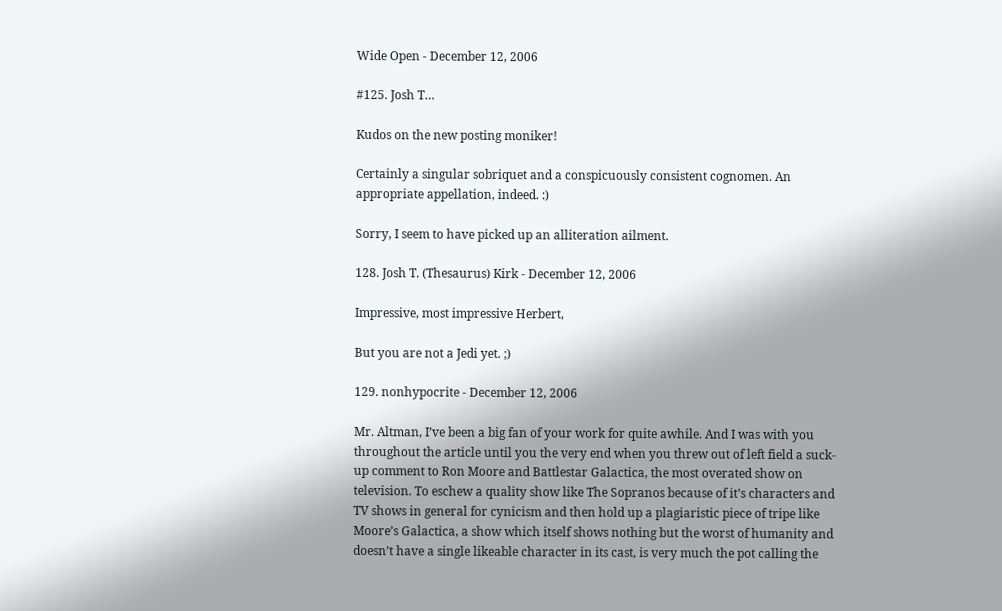Wide Open - December 12, 2006

#125. Josh T…

Kudos on the new posting moniker!

Certainly a singular sobriquet and a conspicuously consistent cognomen. An appropriate appellation, indeed. :)

Sorry, I seem to have picked up an alliteration ailment.

128. Josh T. (Thesaurus) Kirk - December 12, 2006

Impressive, most impressive Herbert,

But you are not a Jedi yet. ;)

129. nonhypocrite - December 12, 2006

Mr. Altman, I’ve been a big fan of your work for quite awhile. And I was with you throughout the article until you the very end when you threw out of left field a suck-up comment to Ron Moore and Battlestar Galactica, the most overated show on television. To eschew a quality show like The Sopranos because of it’s characters and TV shows in general for cynicism and then hold up a plagiaristic piece of tripe like Moore’s Galactica, a show which itself shows nothing but the worst of humanity and doesn’t have a single likeable character in its cast, is very much the pot calling the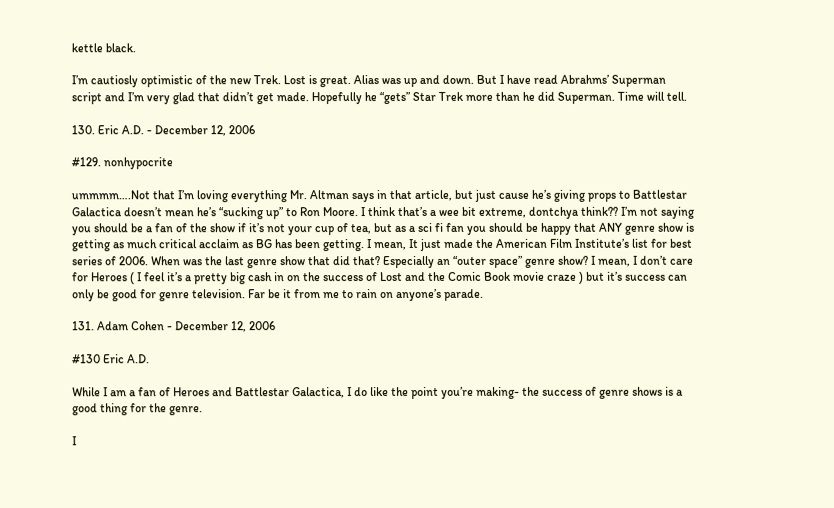kettle black.

I’m cautiosly optimistic of the new Trek. Lost is great. Alias was up and down. But I have read Abrahms’ Superman script and I’m very glad that didn’t get made. Hopefully he “gets” Star Trek more than he did Superman. Time will tell.

130. Eric A.D. - December 12, 2006

#129. nonhypocrite

ummmm….Not that I’m loving everything Mr. Altman says in that article, but just cause he’s giving props to Battlestar Galactica doesn’t mean he’s “sucking up” to Ron Moore. I think that’s a wee bit extreme, dontchya think?? I’m not saying you should be a fan of the show if it’s not your cup of tea, but as a sci fi fan you should be happy that ANY genre show is getting as much critical acclaim as BG has been getting. I mean, It just made the American Film Institute’s list for best series of 2006. When was the last genre show that did that? Especially an “outer space” genre show? I mean, I don’t care for Heroes ( I feel it’s a pretty big cash in on the success of Lost and the Comic Book movie craze ) but it’s success can only be good for genre television. Far be it from me to rain on anyone’s parade.

131. Adam Cohen - December 12, 2006

#130 Eric A.D.

While I am a fan of Heroes and Battlestar Galactica, I do like the point you’re making- the success of genre shows is a good thing for the genre.

I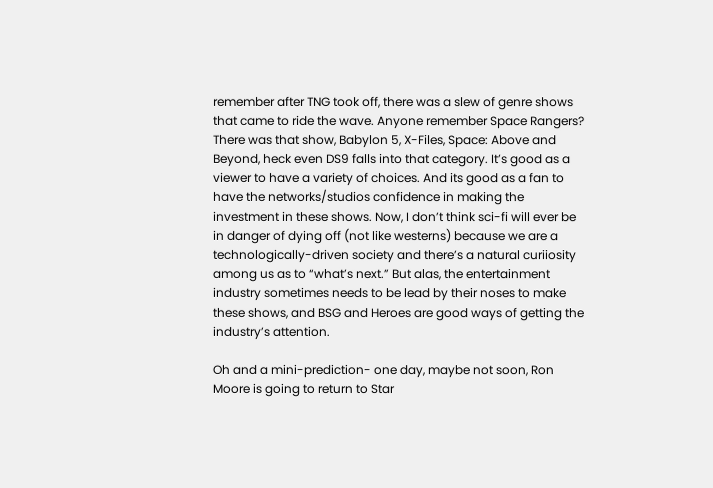remember after TNG took off, there was a slew of genre shows that came to ride the wave. Anyone remember Space Rangers? There was that show, Babylon 5, X-Files, Space: Above and Beyond, heck even DS9 falls into that category. It’s good as a viewer to have a variety of choices. And its good as a fan to have the networks/studios confidence in making the investment in these shows. Now, I don’t think sci-fi will ever be in danger of dying off (not like westerns) because we are a technologically-driven society and there’s a natural curiiosity among us as to “what’s next.” But alas, the entertainment industry sometimes needs to be lead by their noses to make these shows, and BSG and Heroes are good ways of getting the industry’s attention.

Oh and a mini-prediction- one day, maybe not soon, Ron Moore is going to return to Star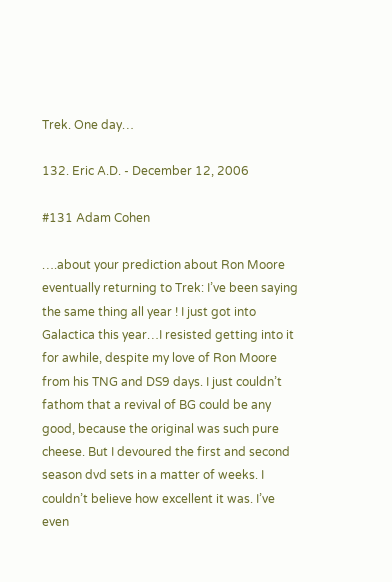Trek. One day…

132. Eric A.D. - December 12, 2006

#131 Adam Cohen

….about your prediction about Ron Moore eventually returning to Trek: I’ve been saying the same thing all year ! I just got into Galactica this year…I resisted getting into it for awhile, despite my love of Ron Moore from his TNG and DS9 days. I just couldn’t fathom that a revival of BG could be any good, because the original was such pure cheese. But I devoured the first and second season dvd sets in a matter of weeks. I couldn’t believe how excellent it was. I’ve even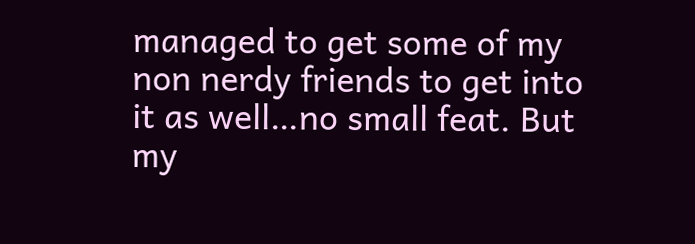managed to get some of my non nerdy friends to get into it as well…no small feat. But my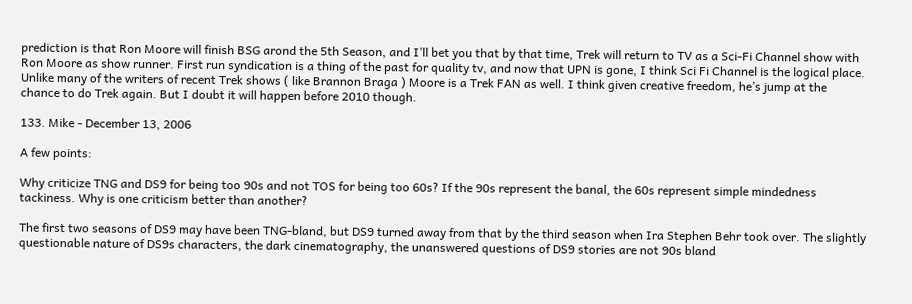prediction is that Ron Moore will finish BSG arond the 5th Season, and I’ll bet you that by that time, Trek will return to TV as a Sci-Fi Channel show with Ron Moore as show runner. First run syndication is a thing of the past for quality tv, and now that UPN is gone, I think Sci Fi Channel is the logical place. Unlike many of the writers of recent Trek shows ( like Brannon Braga ) Moore is a Trek FAN as well. I think given creative freedom, he’s jump at the chance to do Trek again. But I doubt it will happen before 2010 though.

133. Mike - December 13, 2006

A few points:

Why criticize TNG and DS9 for being too 90s and not TOS for being too 60s? If the 90s represent the banal, the 60s represent simple mindedness tackiness. Why is one criticism better than another?

The first two seasons of DS9 may have been TNG-bland, but DS9 turned away from that by the third season when Ira Stephen Behr took over. The slightly questionable nature of DS9s characters, the dark cinematography, the unanswered questions of DS9 stories are not 90s bland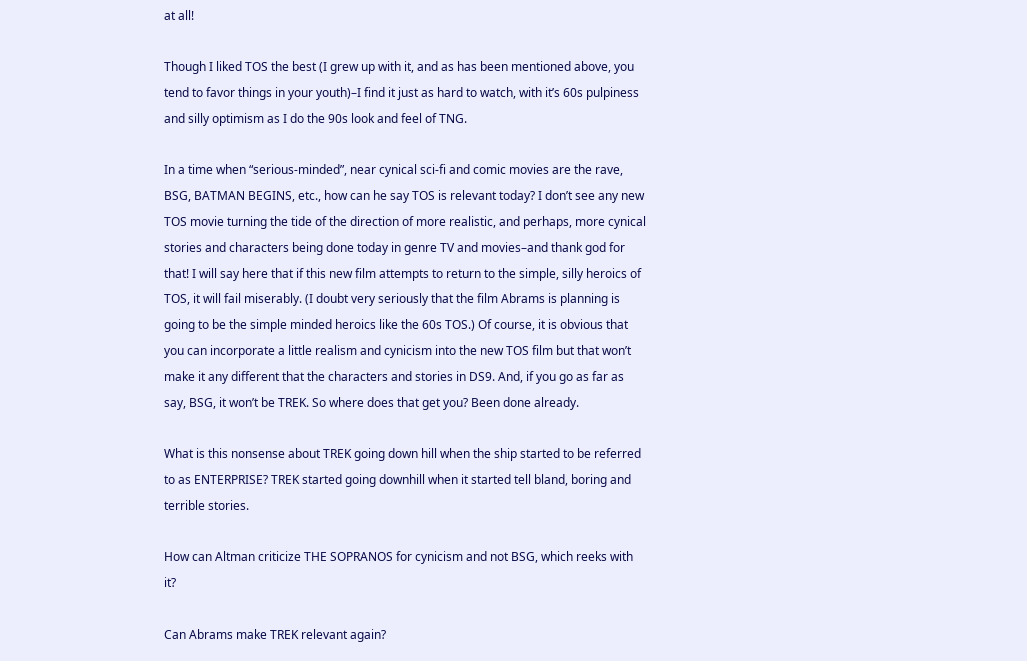at all!

Though I liked TOS the best (I grew up with it, and as has been mentioned above, you tend to favor things in your youth)–I find it just as hard to watch, with it’s 60s pulpiness and silly optimism as I do the 90s look and feel of TNG.

In a time when “serious-minded”, near cynical sci-fi and comic movies are the rave, BSG, BATMAN BEGINS, etc., how can he say TOS is relevant today? I don’t see any new TOS movie turning the tide of the direction of more realistic, and perhaps, more cynical stories and characters being done today in genre TV and movies–and thank god for that! I will say here that if this new film attempts to return to the simple, silly heroics of TOS, it will fail miserably. (I doubt very seriously that the film Abrams is planning is going to be the simple minded heroics like the 60s TOS.) Of course, it is obvious that you can incorporate a little realism and cynicism into the new TOS film but that won’t make it any different that the characters and stories in DS9. And, if you go as far as say, BSG, it won’t be TREK. So where does that get you? Been done already.

What is this nonsense about TREK going down hill when the ship started to be referred to as ENTERPRISE? TREK started going downhill when it started tell bland, boring and terrible stories.

How can Altman criticize THE SOPRANOS for cynicism and not BSG, which reeks with it?

Can Abrams make TREK relevant again?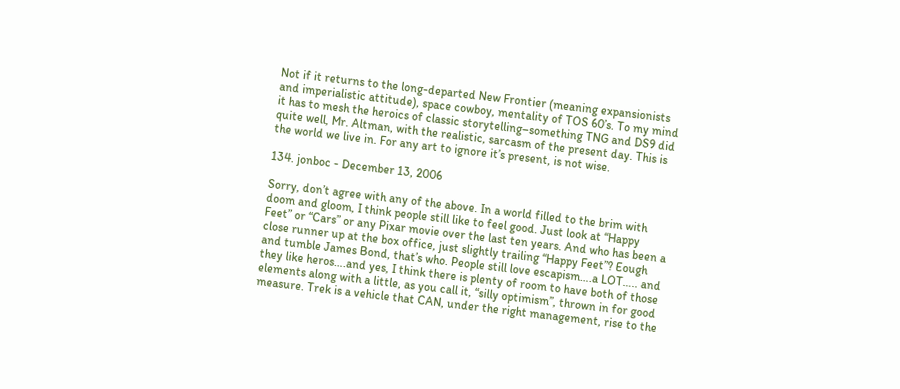Not if it returns to the long-departed New Frontier (meaning expansionists and imperialistic attitude), space cowboy, mentality of TOS 60’s. To my mind it has to mesh the heroics of classic storytelling–something TNG and DS9 did quite well, Mr. Altman, with the realistic, sarcasm of the present day. This is the world we live in. For any art to ignore it’s present, is not wise.

134. jonboc - December 13, 2006

Sorry, don’t agree with any of the above. In a world filled to the brim with doom and gloom, I think people still like to feel good. Just look at “Happy Feet” or “Cars” or any Pixar movie over the last ten years. And who has been a close runner up at the box office, just slightly trailing “Happy Feet”? Eough and tumble James Bond, that’s who. People still love escapism….a LOT….. and they like heros….and yes, I think there is plenty of room to have both of those elements along with a little, as you call it, “silly optimism”, thrown in for good measure. Trek is a vehicle that CAN, under the right management, rise to the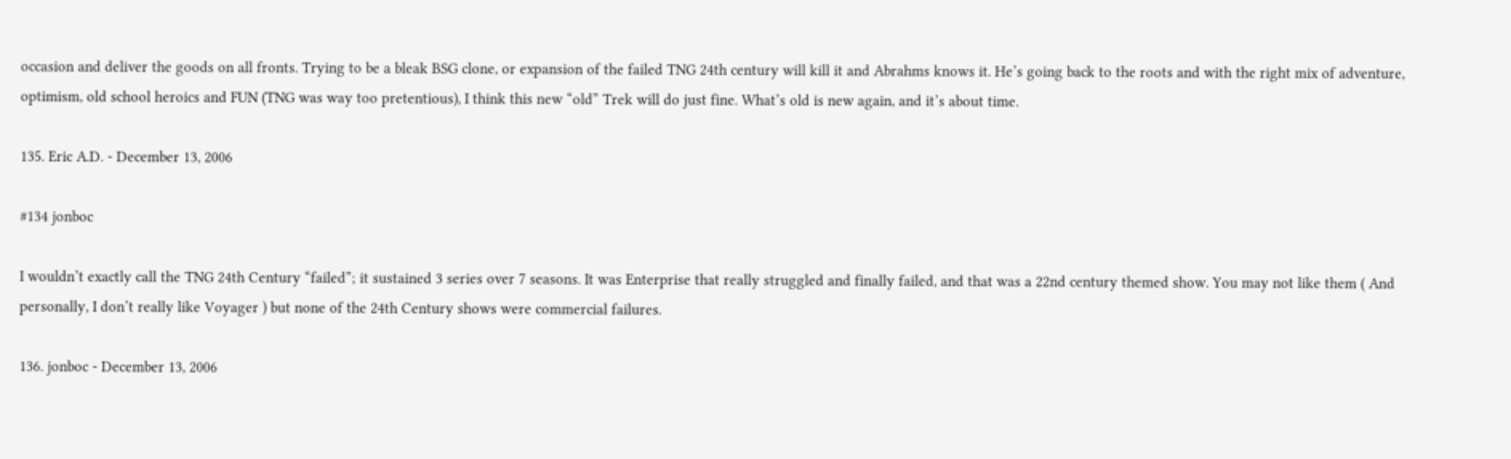occasion and deliver the goods on all fronts. Trying to be a bleak BSG clone, or expansion of the failed TNG 24th century will kill it and Abrahms knows it. He’s going back to the roots and with the right mix of adventure, optimism, old school heroics and FUN (TNG was way too pretentious), I think this new “old” Trek will do just fine. What’s old is new again, and it’s about time.

135. Eric A.D. - December 13, 2006

#134 jonboc

I wouldn’t exactly call the TNG 24th Century “failed”; it sustained 3 series over 7 seasons. It was Enterprise that really struggled and finally failed, and that was a 22nd century themed show. You may not like them ( And personally, I don’t really like Voyager ) but none of the 24th Century shows were commercial failures.

136. jonboc - December 13, 2006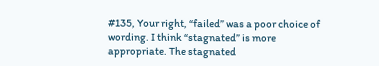#135, Your right, “failed” was a poor choice of wording. I think “stagnated” is more appropriate. The stagnated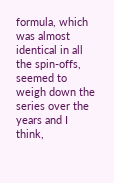formula, which was almost identical in all the spin-offs, seemed to weigh down the series over the years and I think,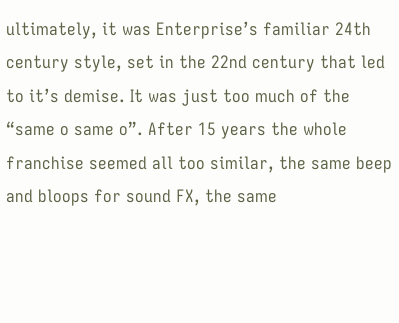ultimately, it was Enterprise’s familiar 24th century style, set in the 22nd century that led to it’s demise. It was just too much of the “same o same o”. After 15 years the whole franchise seemed all too similar, the same beep and bloops for sound FX, the same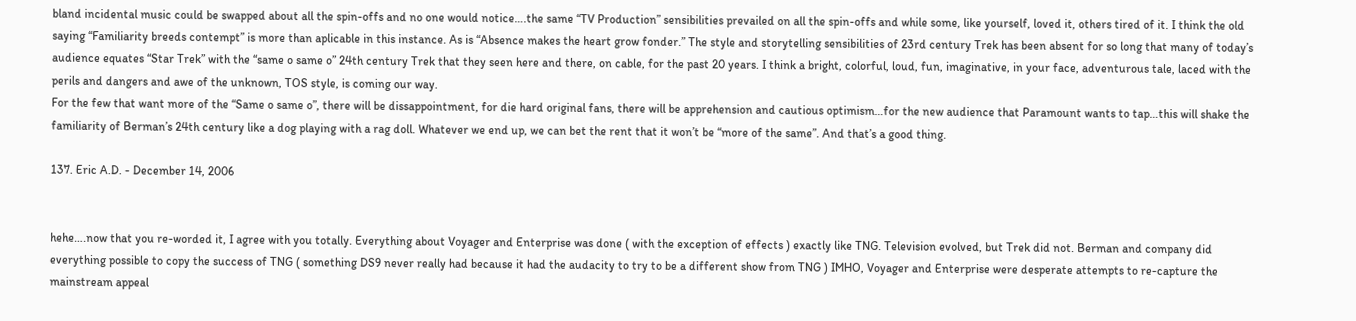bland incidental music could be swapped about all the spin-offs and no one would notice….the same “TV Production” sensibilities prevailed on all the spin-offs and while some, like yourself, loved it, others tired of it. I think the old saying “Familiarity breeds contempt” is more than aplicable in this instance. As is “Absence makes the heart grow fonder.” The style and storytelling sensibilities of 23rd century Trek has been absent for so long that many of today’s audience equates “Star Trek” with the “same o same o” 24th century Trek that they seen here and there, on cable, for the past 20 years. I think a bright, colorful, loud, fun, imaginative, in your face, adventurous tale, laced with the perils and dangers and awe of the unknown, TOS style, is coming our way.
For the few that want more of the “Same o same o”, there will be dissappointment, for die hard original fans, there will be apprehension and cautious optimism…for the new audience that Paramount wants to tap…this will shake the familiarity of Berman’s 24th century like a dog playing with a rag doll. Whatever we end up, we can bet the rent that it won’t be “more of the same”. And that’s a good thing.

137. Eric A.D. - December 14, 2006


hehe….now that you re-worded it, I agree with you totally. Everything about Voyager and Enterprise was done ( with the exception of effects ) exactly like TNG. Television evolved, but Trek did not. Berman and company did everything possible to copy the success of TNG ( something DS9 never really had because it had the audacity to try to be a different show from TNG ) IMHO, Voyager and Enterprise were desperate attempts to re-capture the mainstream appeal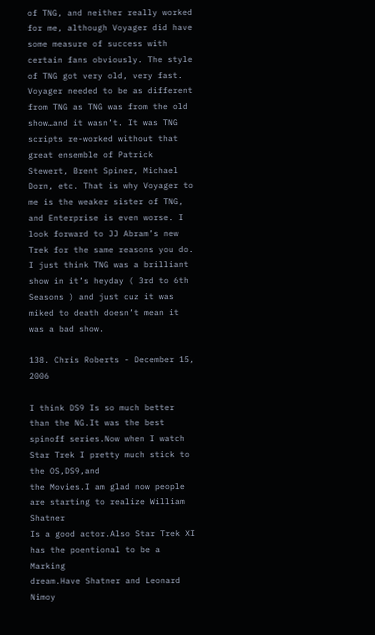of TNG, and neither really worked for me, although Voyager did have some measure of success with certain fans obviously. The style of TNG got very old, very fast. Voyager needed to be as different from TNG as TNG was from the old show…and it wasn’t. It was TNG scripts re-worked without that great ensemble of Patrick Stewert, Brent Spiner, Michael Dorn, etc. That is why Voyager to me is the weaker sister of TNG, and Enterprise is even worse. I look forward to JJ Abram’s new Trek for the same reasons you do. I just think TNG was a brilliant show in it’s heyday ( 3rd to 6th Seasons ) and just cuz it was miked to death doesn’t mean it was a bad show.

138. Chris Roberts - December 15, 2006

I think DS9 Is so much better than the NG.It was the best spinoff series.Now when I watch Star Trek I pretty much stick to the OS,DS9,and
the Movies.I am glad now people are starting to realize William Shatner
Is a good actor.Also Star Trek XI has the poentional to be a Marking
dream.Have Shatner and Leonard Nimoy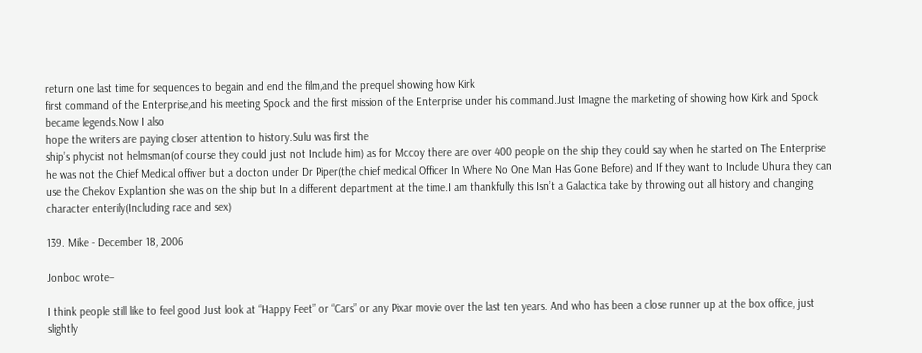return one last time for sequences to begain and end the film,and the prequel showing how Kirk
first command of the Enterprise,and his meeting Spock and the first mission of the Enterprise under his command.Just Imagne the marketing of showing how Kirk and Spock became legends.Now I also
hope the writers are paying closer attention to history.Sulu was first the
ship’s phycist not helmsman(of course they could just not Include him) as for Mccoy there are over 400 people on the ship they could say when he started on The Enterprise he was not the Chief Medical offiver but a docton under Dr Piper(the chief medical Officer In Where No One Man Has Gone Before) and If they want to Include Uhura they can use the Chekov Explantion she was on the ship but In a different department at the time.I am thankfully this Isn’t a Galactica take by throwing out all history and changing character enterily(Including race and sex)

139. Mike - December 18, 2006

Jonboc wrote–

I think people still like to feel good Just look at “Happy Feet” or “Cars” or any Pixar movie over the last ten years. And who has been a close runner up at the box office, just slightly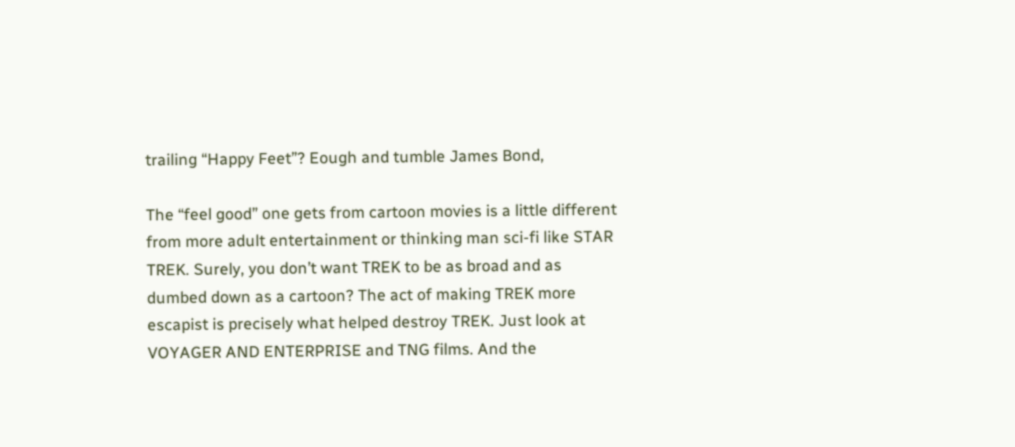trailing “Happy Feet”? Eough and tumble James Bond,

The “feel good” one gets from cartoon movies is a little different from more adult entertainment or thinking man sci-fi like STAR TREK. Surely, you don’t want TREK to be as broad and as dumbed down as a cartoon? The act of making TREK more escapist is precisely what helped destroy TREK. Just look at VOYAGER AND ENTERPRISE and TNG films. And the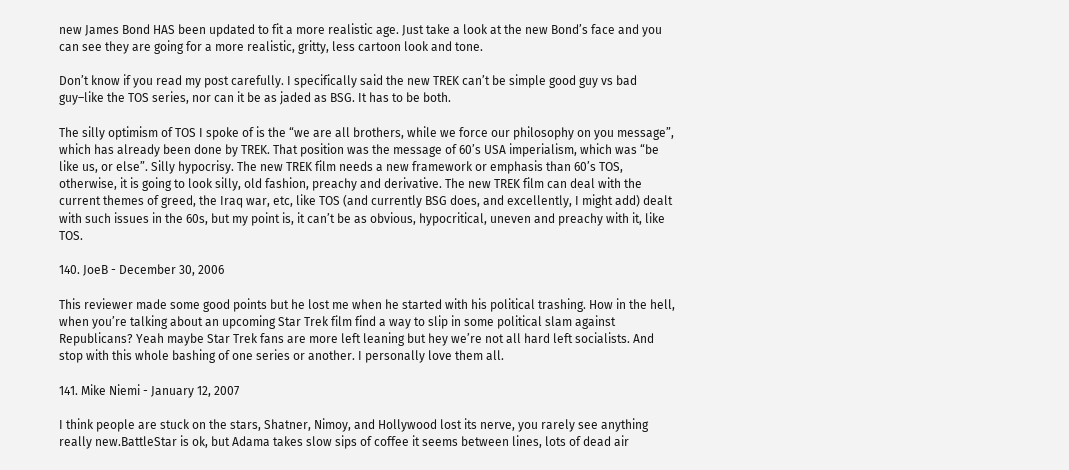new James Bond HAS been updated to fit a more realistic age. Just take a look at the new Bond’s face and you can see they are going for a more realistic, gritty, less cartoon look and tone.

Don’t know if you read my post carefully. I specifically said the new TREK can’t be simple good guy vs bad guy–like the TOS series, nor can it be as jaded as BSG. It has to be both.

The silly optimism of TOS I spoke of is the “we are all brothers, while we force our philosophy on you message”, which has already been done by TREK. That position was the message of 60’s USA imperialism, which was “be like us, or else”. Silly hypocrisy. The new TREK film needs a new framework or emphasis than 60’s TOS, otherwise, it is going to look silly, old fashion, preachy and derivative. The new TREK film can deal with the current themes of greed, the Iraq war, etc, like TOS (and currently BSG does, and excellently, I might add) dealt with such issues in the 60s, but my point is, it can’t be as obvious, hypocritical, uneven and preachy with it, like TOS.

140. JoeB - December 30, 2006

This reviewer made some good points but he lost me when he started with his political trashing. How in the hell, when you’re talking about an upcoming Star Trek film find a way to slip in some political slam against Republicans? Yeah maybe Star Trek fans are more left leaning but hey we’re not all hard left socialists. And stop with this whole bashing of one series or another. I personally love them all.

141. Mike Niemi - January 12, 2007

I think people are stuck on the stars, Shatner, Nimoy, and Hollywood lost its nerve, you rarely see anything really new.BattleStar is ok, but Adama takes slow sips of coffee it seems between lines, lots of dead air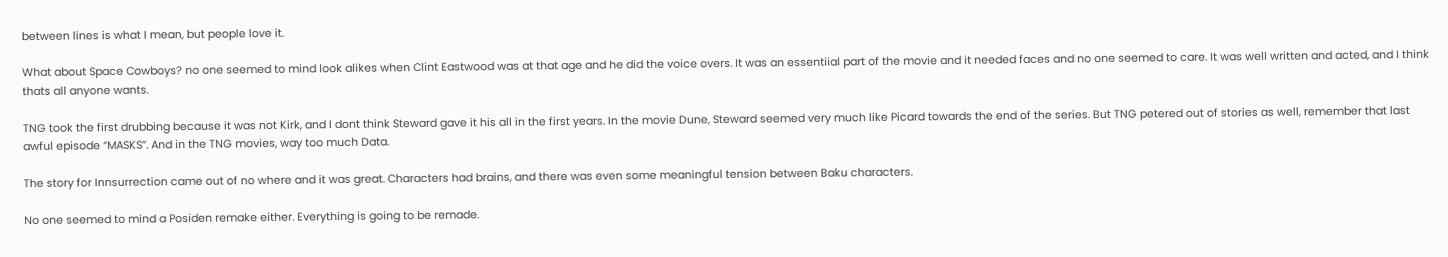between lines is what I mean, but people love it.

What about Space Cowboys? no one seemed to mind look alikes when Clint Eastwood was at that age and he did the voice overs. It was an essentiial part of the movie and it needed faces and no one seemed to care. It was well written and acted, and I think thats all anyone wants.

TNG took the first drubbing because it was not Kirk, and I dont think Steward gave it his all in the first years. In the movie Dune, Steward seemed very much like Picard towards the end of the series. But TNG petered out of stories as well, remember that last awful episode “MASKS”. And in the TNG movies, way too much Data.

The story for Innsurrection came out of no where and it was great. Characters had brains, and there was even some meaningful tension between Baku characters.

No one seemed to mind a Posiden remake either. Everything is going to be remade.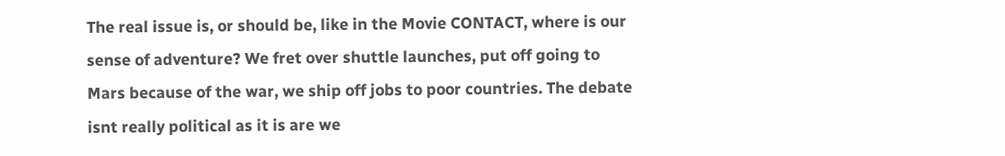The real issue is, or should be, like in the Movie CONTACT, where is our sense of adventure? We fret over shuttle launches, put off going to Mars because of the war, we ship off jobs to poor countries. The debate isnt really political as it is are we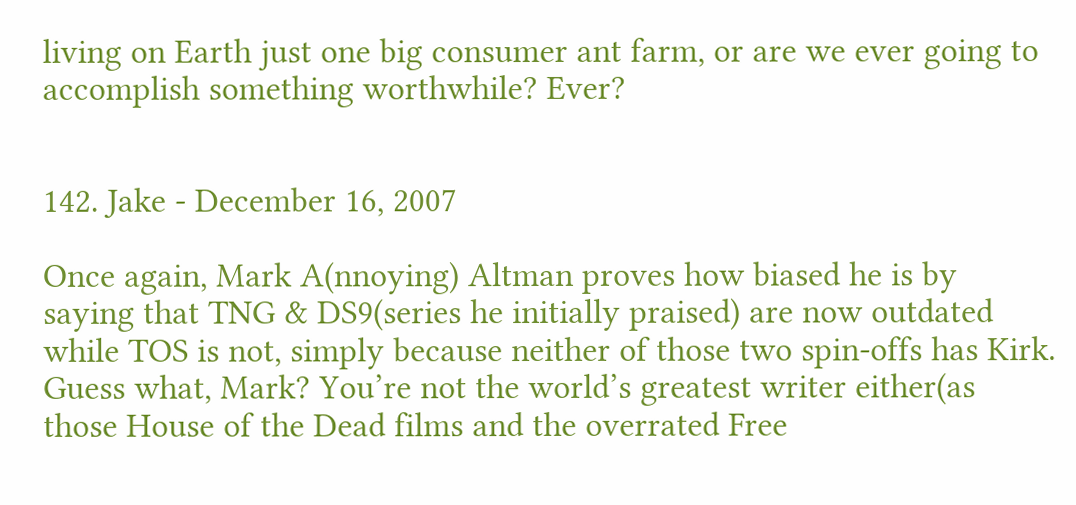living on Earth just one big consumer ant farm, or are we ever going to accomplish something worthwhile? Ever?


142. Jake - December 16, 2007

Once again, Mark A(nnoying) Altman proves how biased he is by saying that TNG & DS9(series he initially praised) are now outdated while TOS is not, simply because neither of those two spin-offs has Kirk.
Guess what, Mark? You’re not the world’s greatest writer either(as those House of the Dead films and the overrated Free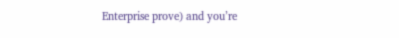Enterprise prove) and you’re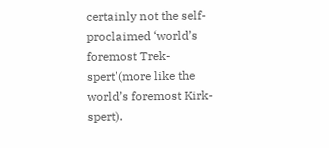certainly not the self-proclaimed ‘world’s foremost Trek-spert'(more like the world’s foremost Kirk-spert).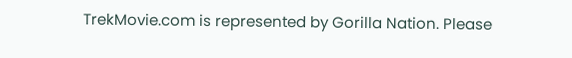TrekMovie.com is represented by Gorilla Nation. Please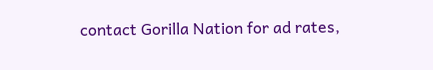contact Gorilla Nation for ad rates,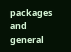packages and general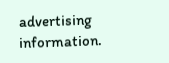advertising information.